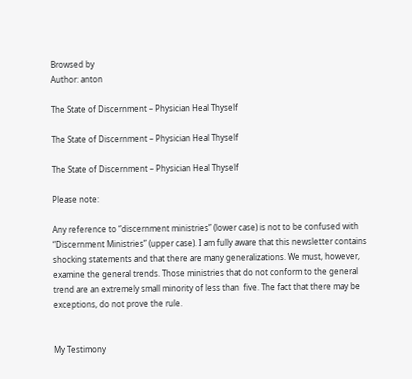Browsed by
Author: anton

The State of Discernment – Physician Heal Thyself

The State of Discernment – Physician Heal Thyself

The State of Discernment – Physician Heal Thyself

Please note:

Any reference to “discernment ministries” (lower case) is not to be confused with “Discernment Ministries” (upper case). I am fully aware that this newsletter contains shocking statements and that there are many generalizations. We must, however, examine the general trends. Those ministries that do not conform to the general trend are an extremely small minority of less than  five. The fact that there may be exceptions, do not prove the rule.


My Testimony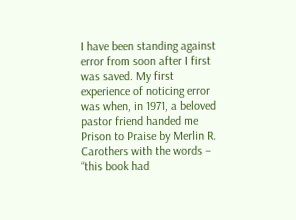I have been standing against error from soon after I first was saved. My first experience of noticing error was when, in 1971, a beloved pastor friend handed me Prison to Praise by Merlin R. Carothers with the words – “this book had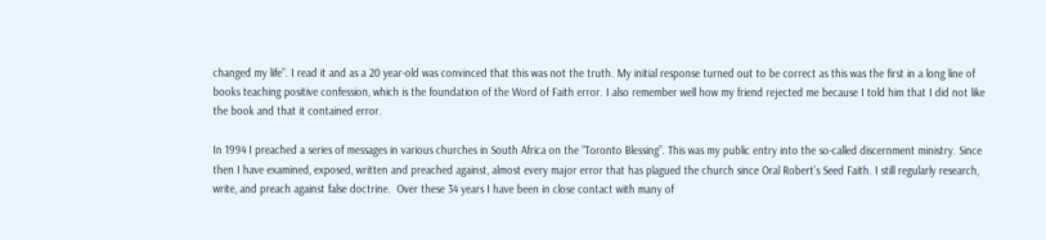changed my life”. I read it and as a 20 year-old was convinced that this was not the truth. My initial response turned out to be correct as this was the first in a long line of books teaching positive confession, which is the foundation of the Word of Faith error. I also remember well how my friend rejected me because I told him that I did not like the book and that it contained error.

In 1994 I preached a series of messages in various churches in South Africa on the “Toronto Blessing”. This was my public entry into the so-called discernment ministry. Since then I have examined, exposed, written and preached against, almost every major error that has plagued the church since Oral Robert’s Seed Faith. I still regularly research, write, and preach against false doctrine.  Over these 34 years I have been in close contact with many of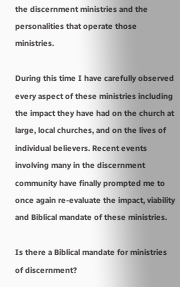the discernment ministries and the personalities that operate those ministries.

During this time I have carefully observed every aspect of these ministries including the impact they have had on the church at large, local churches, and on the lives of individual believers. Recent events involving many in the discernment community have finally prompted me to once again re-evaluate the impact, viability and Biblical mandate of these ministries.

Is there a Biblical mandate for ministries of discernment?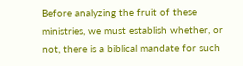Before analyzing the fruit of these ministries, we must establish whether, or not, there is a biblical mandate for such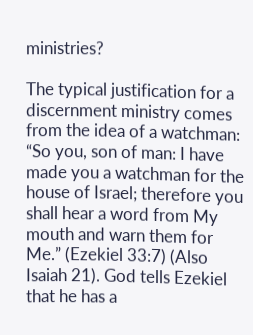ministries?

The typical justification for a discernment ministry comes from the idea of a watchman: “So you, son of man: I have made you a watchman for the house of Israel; therefore you shall hear a word from My mouth and warn them for Me.” (Ezekiel 33:7) (Also Isaiah 21). God tells Ezekiel that he has a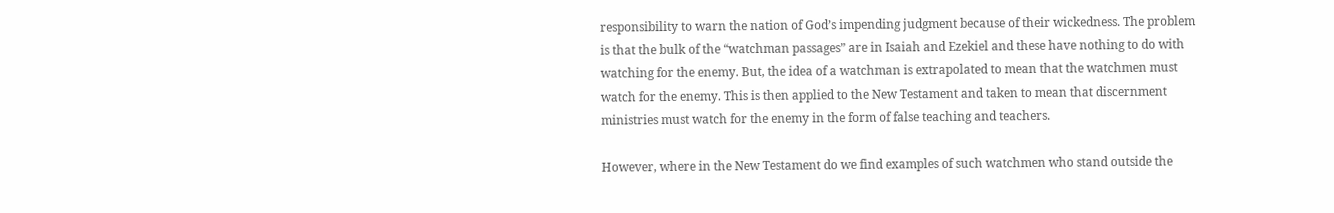responsibility to warn the nation of God’s impending judgment because of their wickedness. The problem is that the bulk of the “watchman passages” are in Isaiah and Ezekiel and these have nothing to do with watching for the enemy. But, the idea of a watchman is extrapolated to mean that the watchmen must watch for the enemy. This is then applied to the New Testament and taken to mean that discernment ministries must watch for the enemy in the form of false teaching and teachers.

However, where in the New Testament do we find examples of such watchmen who stand outside the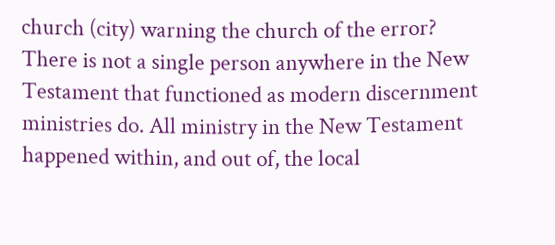church (city) warning the church of the error? There is not a single person anywhere in the New Testament that functioned as modern discernment ministries do. All ministry in the New Testament happened within, and out of, the local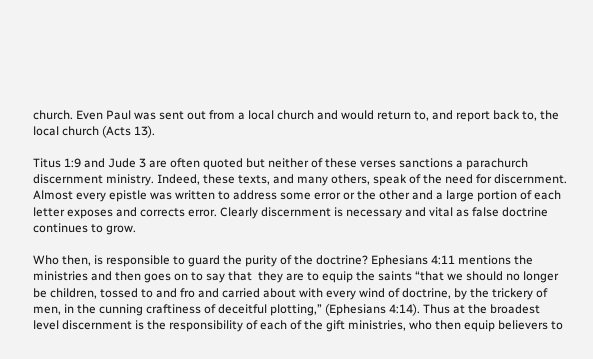church. Even Paul was sent out from a local church and would return to, and report back to, the local church (Acts 13).

Titus 1:9 and Jude 3 are often quoted but neither of these verses sanctions a parachurch discernment ministry. Indeed, these texts, and many others, speak of the need for discernment. Almost every epistle was written to address some error or the other and a large portion of each letter exposes and corrects error. Clearly discernment is necessary and vital as false doctrine continues to grow.

Who then, is responsible to guard the purity of the doctrine? Ephesians 4:11 mentions the ministries and then goes on to say that  they are to equip the saints “that we should no longer be children, tossed to and fro and carried about with every wind of doctrine, by the trickery of men, in the cunning craftiness of deceitful plotting,” (Ephesians 4:14). Thus at the broadest level discernment is the responsibility of each of the gift ministries, who then equip believers to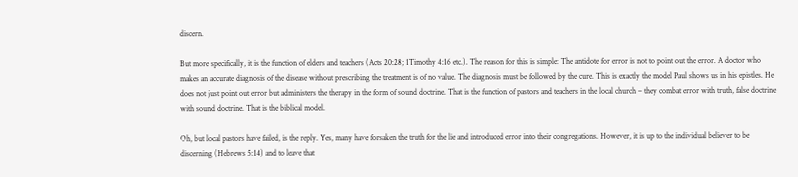discern.

But more specifically, it is the function of elders and teachers (Acts 20:28; 1Timothy 4:16 etc.). The reason for this is simple: The antidote for error is not to point out the error. A doctor who makes an accurate diagnosis of the disease without prescribing the treatment is of no value. The diagnosis must be followed by the cure. This is exactly the model Paul shows us in his epistles. He does not just point out error but administers the therapy in the form of sound doctrine. That is the function of pastors and teachers in the local church – they combat error with truth, false doctrine with sound doctrine. That is the biblical model.

Oh, but local pastors have failed, is the reply. Yes, many have forsaken the truth for the lie and introduced error into their congregations. However, it is up to the individual believer to be discerning (Hebrews 5:14) and to leave that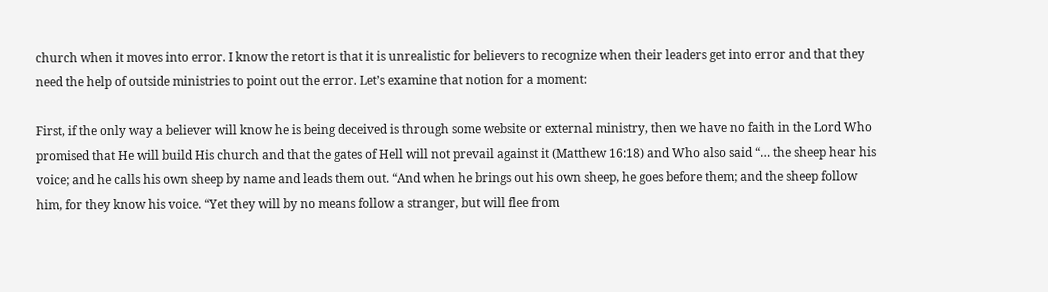church when it moves into error. I know the retort is that it is unrealistic for believers to recognize when their leaders get into error and that they need the help of outside ministries to point out the error. Let’s examine that notion for a moment:

First, if the only way a believer will know he is being deceived is through some website or external ministry, then we have no faith in the Lord Who promised that He will build His church and that the gates of Hell will not prevail against it (Matthew 16:18) and Who also said “… the sheep hear his voice; and he calls his own sheep by name and leads them out. “And when he brings out his own sheep, he goes before them; and the sheep follow him, for they know his voice. “Yet they will by no means follow a stranger, but will flee from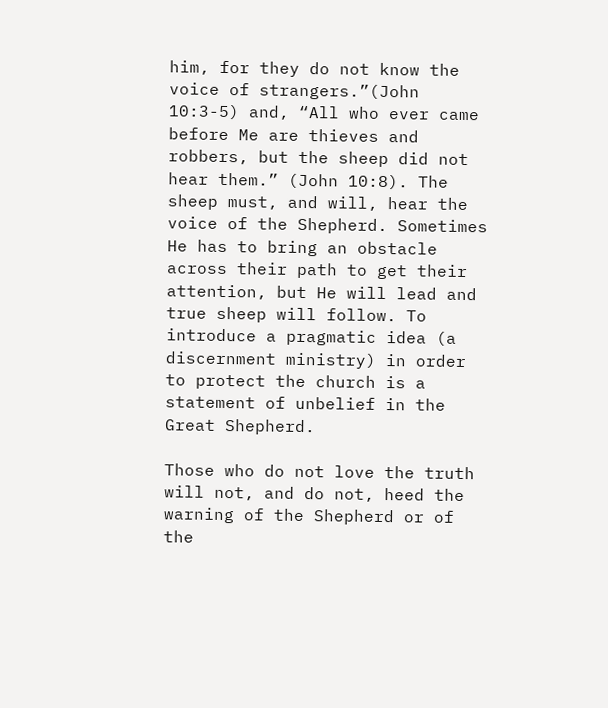him, for they do not know the voice of strangers.”(John 10:3-5) and, “All who ever came before Me are thieves and robbers, but the sheep did not hear them.” (John 10:8). The sheep must, and will, hear the voice of the Shepherd. Sometimes He has to bring an obstacle across their path to get their attention, but He will lead and true sheep will follow. To introduce a pragmatic idea (a discernment ministry) in order to protect the church is a statement of unbelief in the Great Shepherd.

Those who do not love the truth will not, and do not, heed the warning of the Shepherd or of the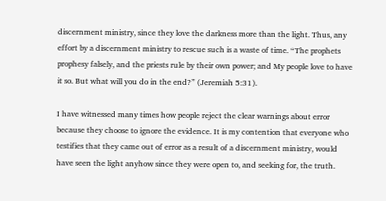discernment ministry, since they love the darkness more than the light. Thus, any effort by a discernment ministry to rescue such is a waste of time. “The prophets prophesy falsely, and the priests rule by their own power; and My people love to have it so. But what will you do in the end?” (Jeremiah 5:31).

I have witnessed many times how people reject the clear warnings about error because they choose to ignore the evidence. It is my contention that everyone who testifies that they came out of error as a result of a discernment ministry, would have seen the light anyhow since they were open to, and seeking for, the truth.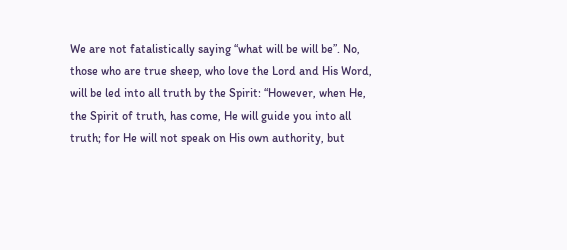We are not fatalistically saying “what will be will be”. No, those who are true sheep, who love the Lord and His Word, will be led into all truth by the Spirit: “However, when He, the Spirit of truth, has come, He will guide you into all truth; for He will not speak on His own authority, but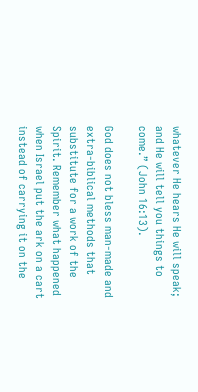whatever He hears He will speak; and He will tell you things to come.” (John 16:13).

God does not bless man-made and extra-biblical methods that substitute for a work of the Spirit. Remember what happened when Israel put the ark on a cart instead of carrying it on the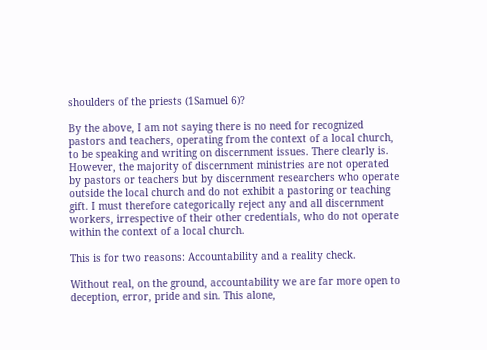shoulders of the priests (1Samuel 6)?

By the above, I am not saying there is no need for recognized pastors and teachers, operating from the context of a local church, to be speaking and writing on discernment issues. There clearly is. However, the majority of discernment ministries are not operated by pastors or teachers but by discernment researchers who operate outside the local church and do not exhibit a pastoring or teaching gift. I must therefore categorically reject any and all discernment workers, irrespective of their other credentials, who do not operate within the context of a local church.

This is for two reasons: Accountability and a reality check.

Without real, on the ground, accountability we are far more open to deception, error, pride and sin. This alone,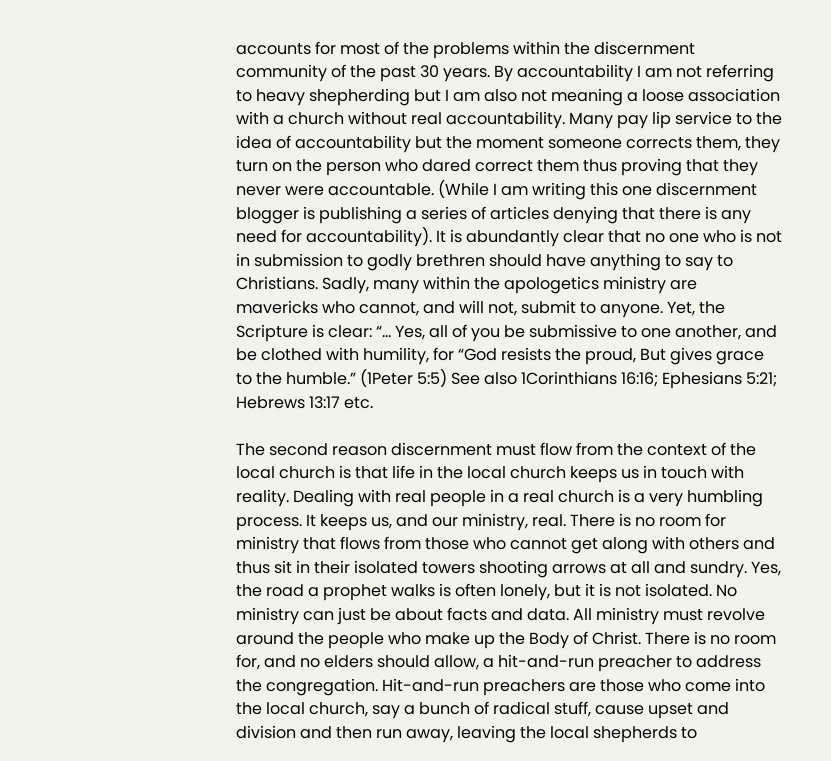accounts for most of the problems within the discernment community of the past 30 years. By accountability I am not referring to heavy shepherding but I am also not meaning a loose association with a church without real accountability. Many pay lip service to the idea of accountability but the moment someone corrects them, they turn on the person who dared correct them thus proving that they never were accountable. (While I am writing this one discernment blogger is publishing a series of articles denying that there is any need for accountability). It is abundantly clear that no one who is not in submission to godly brethren should have anything to say to Christians. Sadly, many within the apologetics ministry are mavericks who cannot, and will not, submit to anyone. Yet, the Scripture is clear: “… Yes, all of you be submissive to one another, and be clothed with humility, for “God resists the proud, But gives grace to the humble.” (1Peter 5:5) See also 1Corinthians 16:16; Ephesians 5:21; Hebrews 13:17 etc.

The second reason discernment must flow from the context of the local church is that life in the local church keeps us in touch with reality. Dealing with real people in a real church is a very humbling process. It keeps us, and our ministry, real. There is no room for ministry that flows from those who cannot get along with others and thus sit in their isolated towers shooting arrows at all and sundry. Yes, the road a prophet walks is often lonely, but it is not isolated. No ministry can just be about facts and data. All ministry must revolve around the people who make up the Body of Christ. There is no room for, and no elders should allow, a hit-and-run preacher to address the congregation. Hit-and-run preachers are those who come into the local church, say a bunch of radical stuff, cause upset and division and then run away, leaving the local shepherds to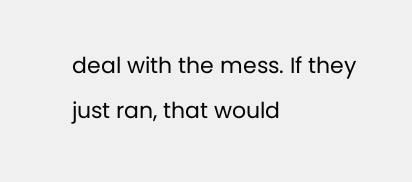deal with the mess. If they just ran, that would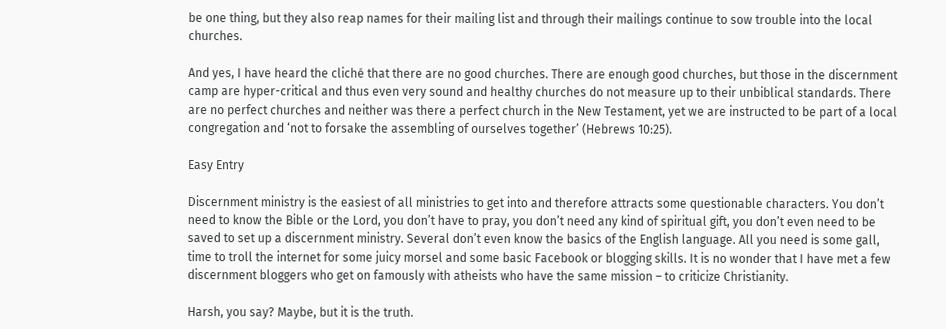be one thing, but they also reap names for their mailing list and through their mailings continue to sow trouble into the local churches.

And yes, I have heard the cliché that there are no good churches. There are enough good churches, but those in the discernment camp are hyper-critical and thus even very sound and healthy churches do not measure up to their unbiblical standards. There are no perfect churches and neither was there a perfect church in the New Testament, yet we are instructed to be part of a local congregation and ‘not to forsake the assembling of ourselves together’ (Hebrews 10:25).

Easy Entry

Discernment ministry is the easiest of all ministries to get into and therefore attracts some questionable characters. You don’t need to know the Bible or the Lord, you don’t have to pray, you don’t need any kind of spiritual gift, you don’t even need to be saved to set up a discernment ministry. Several don’t even know the basics of the English language. All you need is some gall, time to troll the internet for some juicy morsel and some basic Facebook or blogging skills. It is no wonder that I have met a few discernment bloggers who get on famously with atheists who have the same mission – to criticize Christianity.

Harsh, you say? Maybe, but it is the truth.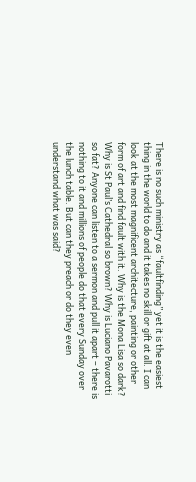There is no such ministry as “faultfinding” yet it is the easiest thing in the world to do and it takes no skill or gift at all. I can look at the most magnificent architecture, painting or other form of art and find fault with it. Why is the Mona Lisa so dark? Why is St Paul’s Cathedral so brown? Why is Luciano Pavarotti so fat? Anyone can listen to a sermon and pull it apart – there is nothing to it and millions of people do that every Sunday over the lunch table. But can they preach or do they even understand what was said?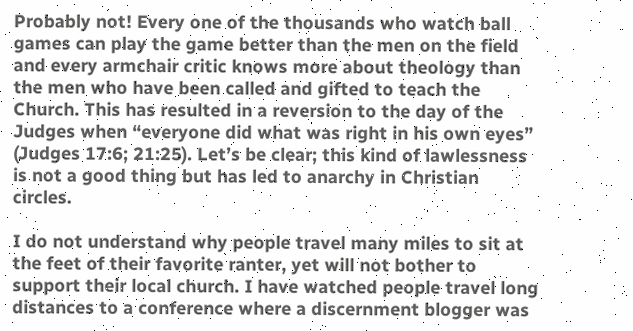Probably not! Every one of the thousands who watch ball games can play the game better than the men on the field and every armchair critic knows more about theology than the men who have been called and gifted to teach the Church. This has resulted in a reversion to the day of the Judges when “everyone did what was right in his own eyes” (Judges 17:6; 21:25). Let’s be clear; this kind of lawlessness is not a good thing but has led to anarchy in Christian circles.

I do not understand why people travel many miles to sit at the feet of their favorite ranter, yet will not bother to support their local church. I have watched people travel long distances to a conference where a discernment blogger was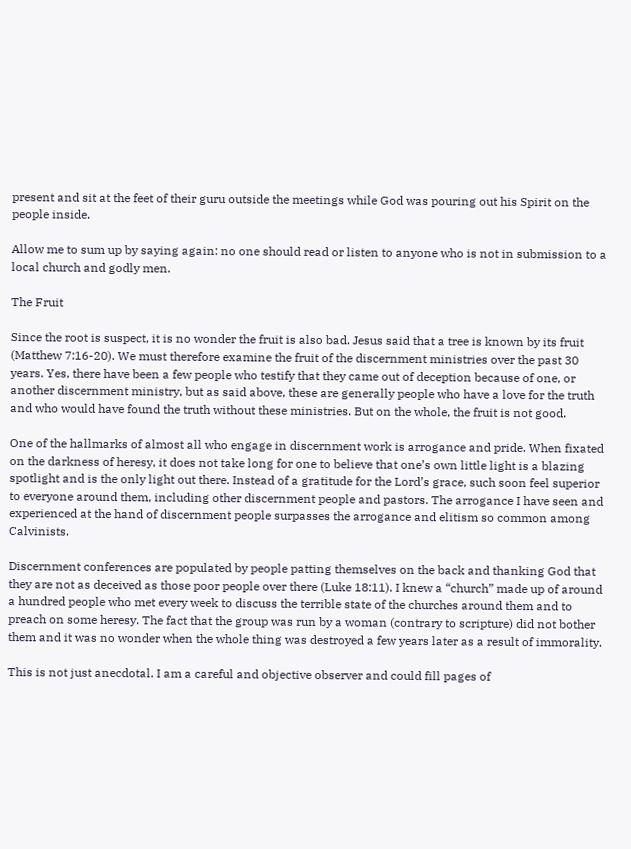present and sit at the feet of their guru outside the meetings while God was pouring out his Spirit on the people inside.

Allow me to sum up by saying again: no one should read or listen to anyone who is not in submission to a local church and godly men.

The Fruit

Since the root is suspect, it is no wonder the fruit is also bad. Jesus said that a tree is known by its fruit (Matthew 7:16-20). We must therefore examine the fruit of the discernment ministries over the past 30 years. Yes, there have been a few people who testify that they came out of deception because of one, or another discernment ministry, but as said above, these are generally people who have a love for the truth and who would have found the truth without these ministries. But on the whole, the fruit is not good.

One of the hallmarks of almost all who engage in discernment work is arrogance and pride. When fixated on the darkness of heresy, it does not take long for one to believe that one’s own little light is a blazing spotlight and is the only light out there. Instead of a gratitude for the Lord’s grace, such soon feel superior to everyone around them, including other discernment people and pastors. The arrogance I have seen and experienced at the hand of discernment people surpasses the arrogance and elitism so common among Calvinists.

Discernment conferences are populated by people patting themselves on the back and thanking God that they are not as deceived as those poor people over there (Luke 18:11). I knew a “church” made up of around a hundred people who met every week to discuss the terrible state of the churches around them and to preach on some heresy. The fact that the group was run by a woman (contrary to scripture) did not bother them and it was no wonder when the whole thing was destroyed a few years later as a result of immorality.

This is not just anecdotal. I am a careful and objective observer and could fill pages of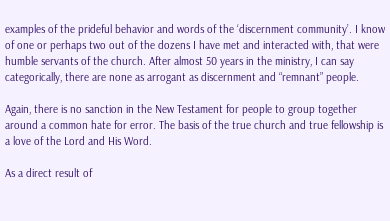examples of the prideful behavior and words of the ‘discernment community’. I know of one or perhaps two out of the dozens I have met and interacted with, that were humble servants of the church. After almost 50 years in the ministry, I can say categorically, there are none as arrogant as discernment and “remnant” people.

Again, there is no sanction in the New Testament for people to group together around a common hate for error. The basis of the true church and true fellowship is a love of the Lord and His Word.

As a direct result of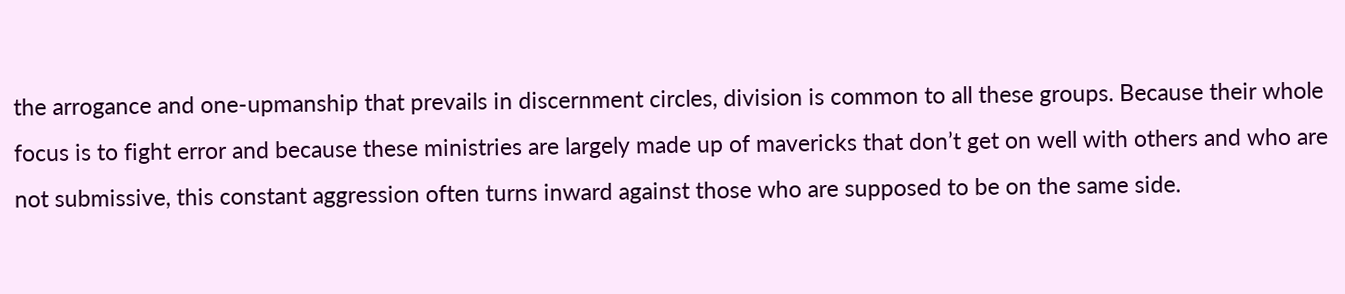the arrogance and one-upmanship that prevails in discernment circles, division is common to all these groups. Because their whole focus is to fight error and because these ministries are largely made up of mavericks that don’t get on well with others and who are not submissive, this constant aggression often turns inward against those who are supposed to be on the same side.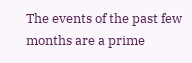The events of the past few months are a prime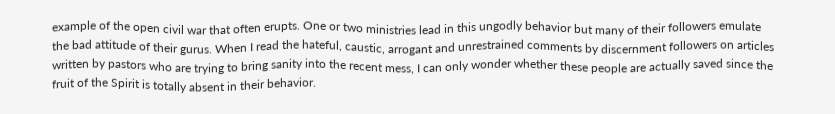example of the open civil war that often erupts. One or two ministries lead in this ungodly behavior but many of their followers emulate the bad attitude of their gurus. When I read the hateful, caustic, arrogant and unrestrained comments by discernment followers on articles written by pastors who are trying to bring sanity into the recent mess, I can only wonder whether these people are actually saved since the fruit of the Spirit is totally absent in their behavior.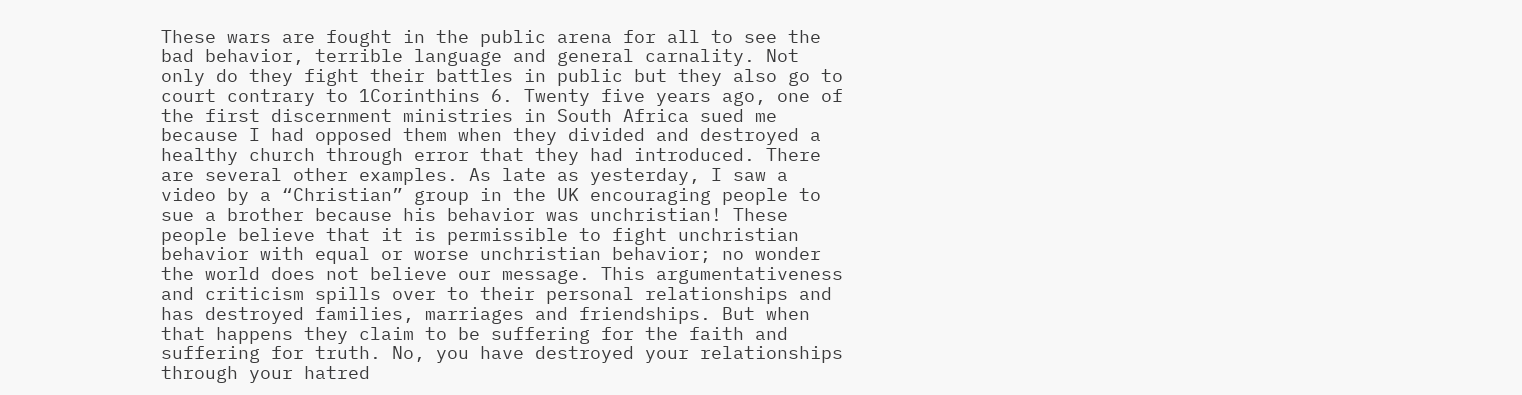These wars are fought in the public arena for all to see the bad behavior, terrible language and general carnality. Not only do they fight their battles in public but they also go to court contrary to 1Corinthins 6. Twenty five years ago, one of the first discernment ministries in South Africa sued me because I had opposed them when they divided and destroyed a healthy church through error that they had introduced. There are several other examples. As late as yesterday, I saw a video by a “Christian” group in the UK encouraging people to sue a brother because his behavior was unchristian! These people believe that it is permissible to fight unchristian behavior with equal or worse unchristian behavior; no wonder the world does not believe our message. This argumentativeness and criticism spills over to their personal relationships and has destroyed families, marriages and friendships. But when that happens they claim to be suffering for the faith and suffering for truth. No, you have destroyed your relationships through your hatred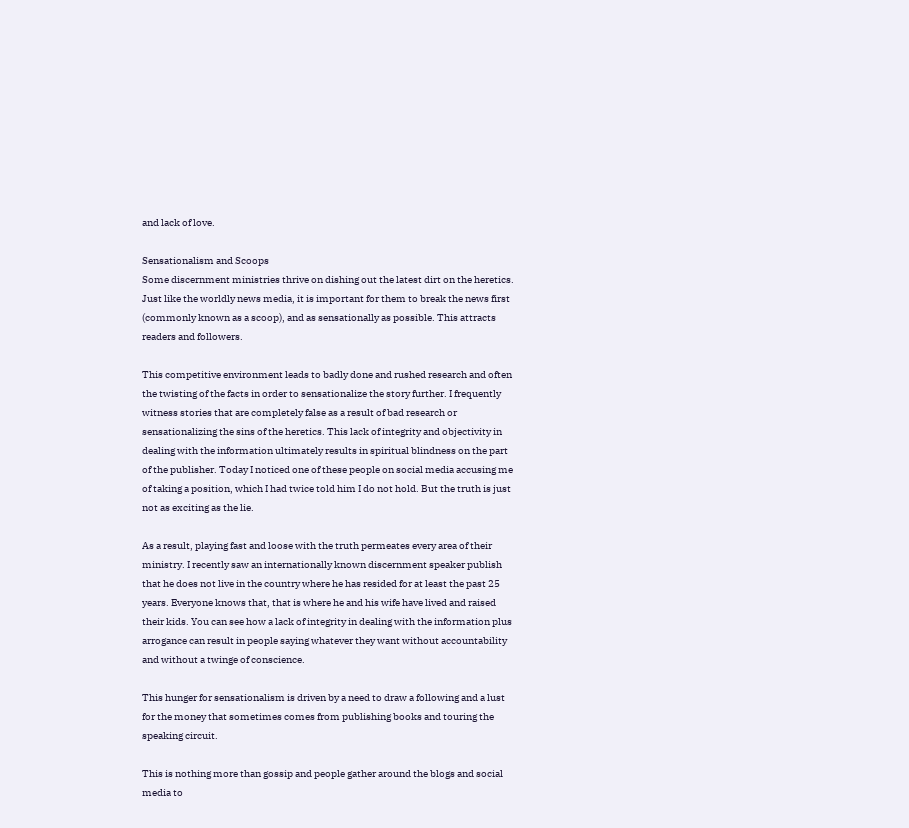and lack of love.

Sensationalism and Scoops
Some discernment ministries thrive on dishing out the latest dirt on the heretics. Just like the worldly news media, it is important for them to break the news first (commonly known as a scoop), and as sensationally as possible. This attracts readers and followers.

This competitive environment leads to badly done and rushed research and often the twisting of the facts in order to sensationalize the story further. I frequently witness stories that are completely false as a result of bad research or sensationalizing the sins of the heretics. This lack of integrity and objectivity in dealing with the information ultimately results in spiritual blindness on the part of the publisher. Today I noticed one of these people on social media accusing me of taking a position, which I had twice told him I do not hold. But the truth is just not as exciting as the lie.

As a result, playing fast and loose with the truth permeates every area of their ministry. I recently saw an internationally known discernment speaker publish that he does not live in the country where he has resided for at least the past 25 years. Everyone knows that, that is where he and his wife have lived and raised their kids. You can see how a lack of integrity in dealing with the information plus arrogance can result in people saying whatever they want without accountability and without a twinge of conscience.

This hunger for sensationalism is driven by a need to draw a following and a lust for the money that sometimes comes from publishing books and touring the speaking circuit.

This is nothing more than gossip and people gather around the blogs and social media to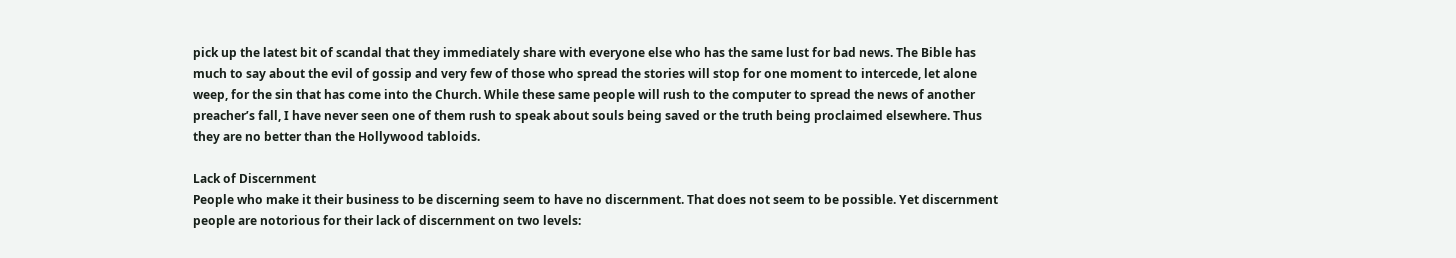pick up the latest bit of scandal that they immediately share with everyone else who has the same lust for bad news. The Bible has much to say about the evil of gossip and very few of those who spread the stories will stop for one moment to intercede, let alone weep, for the sin that has come into the Church. While these same people will rush to the computer to spread the news of another preacher’s fall, I have never seen one of them rush to speak about souls being saved or the truth being proclaimed elsewhere. Thus they are no better than the Hollywood tabloids.

Lack of Discernment
People who make it their business to be discerning seem to have no discernment. That does not seem to be possible. Yet discernment people are notorious for their lack of discernment on two levels: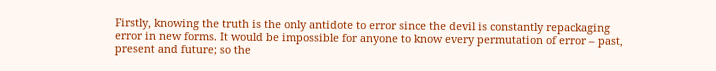Firstly, knowing the truth is the only antidote to error since the devil is constantly repackaging error in new forms. It would be impossible for anyone to know every permutation of error – past, present and future; so the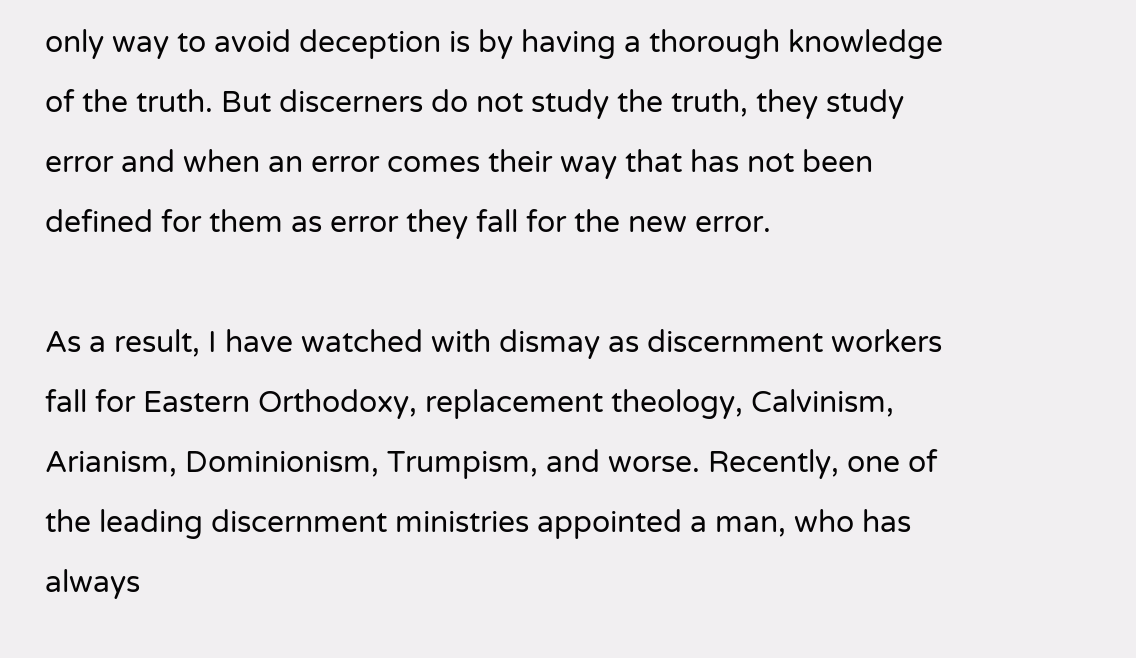only way to avoid deception is by having a thorough knowledge of the truth. But discerners do not study the truth, they study error and when an error comes their way that has not been defined for them as error they fall for the new error.

As a result, I have watched with dismay as discernment workers fall for Eastern Orthodoxy, replacement theology, Calvinism, Arianism, Dominionism, Trumpism, and worse. Recently, one of the leading discernment ministries appointed a man, who has always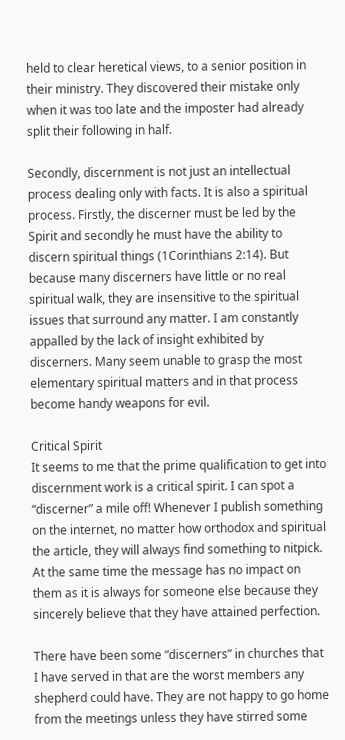held to clear heretical views, to a senior position in their ministry. They discovered their mistake only when it was too late and the imposter had already split their following in half.

Secondly, discernment is not just an intellectual process dealing only with facts. It is also a spiritual process. Firstly, the discerner must be led by the Spirit and secondly he must have the ability to discern spiritual things (1Corinthians 2:14). But because many discerners have little or no real spiritual walk, they are insensitive to the spiritual issues that surround any matter. I am constantly appalled by the lack of insight exhibited by discerners. Many seem unable to grasp the most elementary spiritual matters and in that process become handy weapons for evil.

Critical Spirit
It seems to me that the prime qualification to get into discernment work is a critical spirit. I can spot a “discerner” a mile off! Whenever I publish something on the internet, no matter how orthodox and spiritual the article, they will always find something to nitpick. At the same time the message has no impact on them as it is always for someone else because they sincerely believe that they have attained perfection.

There have been some “discerners” in churches that I have served in that are the worst members any shepherd could have. They are not happy to go home from the meetings unless they have stirred some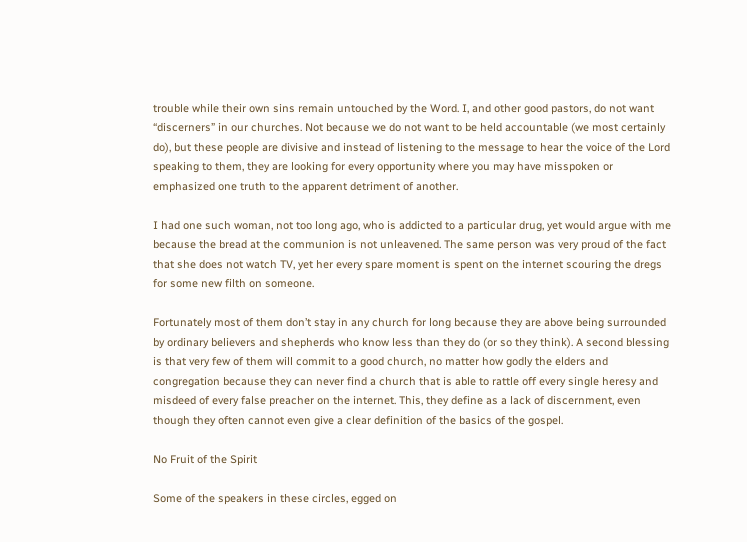trouble while their own sins remain untouched by the Word. I, and other good pastors, do not want “discerners” in our churches. Not because we do not want to be held accountable (we most certainly do), but these people are divisive and instead of listening to the message to hear the voice of the Lord speaking to them, they are looking for every opportunity where you may have misspoken or emphasized one truth to the apparent detriment of another.

I had one such woman, not too long ago, who is addicted to a particular drug, yet would argue with me because the bread at the communion is not unleavened. The same person was very proud of the fact that she does not watch TV, yet her every spare moment is spent on the internet scouring the dregs for some new filth on someone.

Fortunately most of them don’t stay in any church for long because they are above being surrounded by ordinary believers and shepherds who know less than they do (or so they think). A second blessing is that very few of them will commit to a good church, no matter how godly the elders and congregation because they can never find a church that is able to rattle off every single heresy and misdeed of every false preacher on the internet. This, they define as a lack of discernment, even though they often cannot even give a clear definition of the basics of the gospel.

No Fruit of the Spirit

Some of the speakers in these circles, egged on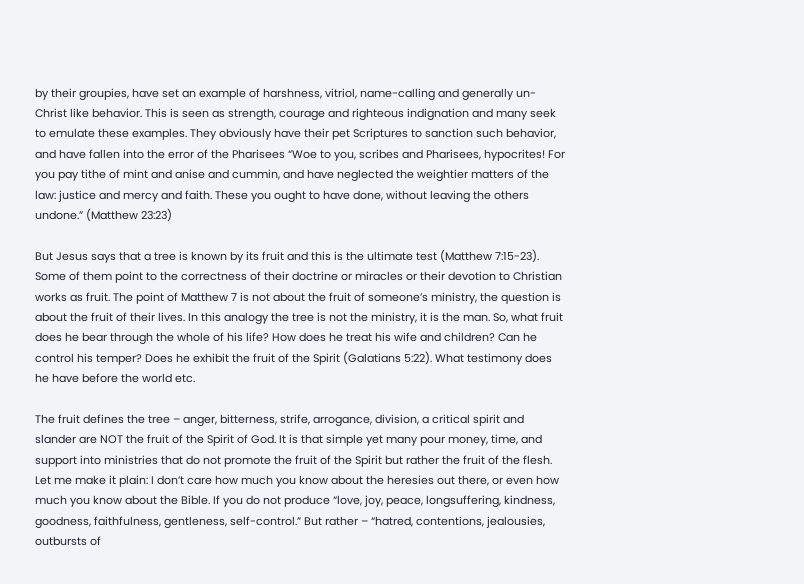by their groupies, have set an example of harshness, vitriol, name-calling and generally un-Christ like behavior. This is seen as strength, courage and righteous indignation and many seek to emulate these examples. They obviously have their pet Scriptures to sanction such behavior, and have fallen into the error of the Pharisees “Woe to you, scribes and Pharisees, hypocrites! For you pay tithe of mint and anise and cummin, and have neglected the weightier matters of the law: justice and mercy and faith. These you ought to have done, without leaving the others undone.” (Matthew 23:23)

But Jesus says that a tree is known by its fruit and this is the ultimate test (Matthew 7:15-23). Some of them point to the correctness of their doctrine or miracles or their devotion to Christian works as fruit. The point of Matthew 7 is not about the fruit of someone’s ministry, the question is about the fruit of their lives. In this analogy the tree is not the ministry, it is the man. So, what fruit does he bear through the whole of his life? How does he treat his wife and children? Can he control his temper? Does he exhibit the fruit of the Spirit (Galatians 5:22). What testimony does he have before the world etc.

The fruit defines the tree – anger, bitterness, strife, arrogance, division, a critical spirit and slander are NOT the fruit of the Spirit of God. It is that simple yet many pour money, time, and support into ministries that do not promote the fruit of the Spirit but rather the fruit of the flesh. Let me make it plain: I don’t care how much you know about the heresies out there, or even how much you know about the Bible. If you do not produce “love, joy, peace, longsuffering, kindness, goodness, faithfulness, gentleness, self-control.” But rather – “hatred, contentions, jealousies, outbursts of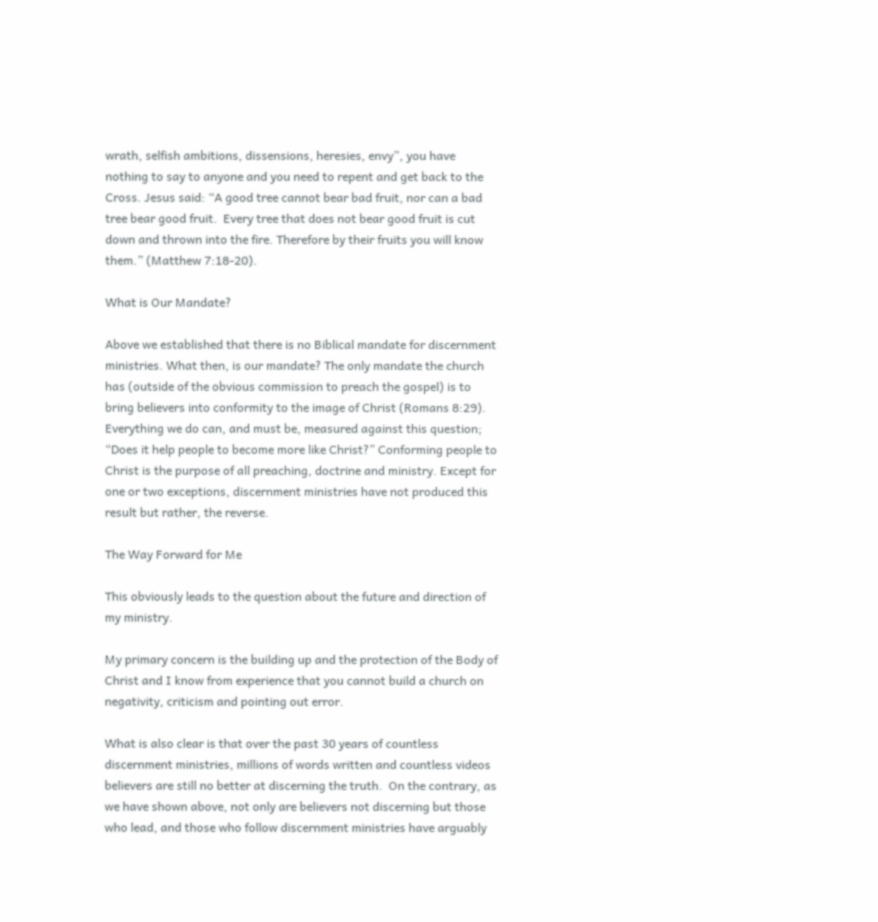wrath, selfish ambitions, dissensions, heresies, envy”, you have nothing to say to anyone and you need to repent and get back to the Cross. Jesus said: “A good tree cannot bear bad fruit, nor can a bad tree bear good fruit.  Every tree that does not bear good fruit is cut down and thrown into the fire. Therefore by their fruits you will know them.” (Matthew 7:18-20).

What is Our Mandate?

Above we established that there is no Biblical mandate for discernment ministries. What then, is our mandate? The only mandate the church has (outside of the obvious commission to preach the gospel) is to bring believers into conformity to the image of Christ (Romans 8:29). Everything we do can, and must be, measured against this question; “Does it help people to become more like Christ?” Conforming people to Christ is the purpose of all preaching, doctrine and ministry. Except for one or two exceptions, discernment ministries have not produced this result but rather, the reverse.

The Way Forward for Me

This obviously leads to the question about the future and direction of my ministry.

My primary concern is the building up and the protection of the Body of Christ and I know from experience that you cannot build a church on negativity, criticism and pointing out error.

What is also clear is that over the past 30 years of countless discernment ministries, millions of words written and countless videos believers are still no better at discerning the truth.  On the contrary, as we have shown above, not only are believers not discerning but those who lead, and those who follow discernment ministries have arguably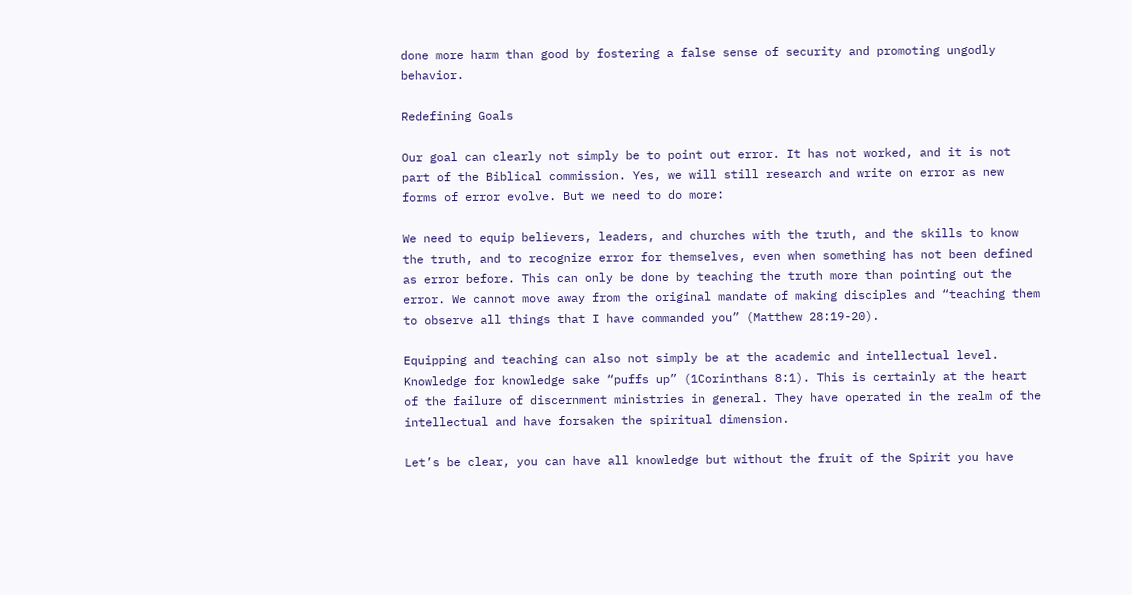done more harm than good by fostering a false sense of security and promoting ungodly behavior.

Redefining Goals

Our goal can clearly not simply be to point out error. It has not worked, and it is not part of the Biblical commission. Yes, we will still research and write on error as new forms of error evolve. But we need to do more:

We need to equip believers, leaders, and churches with the truth, and the skills to know the truth, and to recognize error for themselves, even when something has not been defined as error before. This can only be done by teaching the truth more than pointing out the error. We cannot move away from the original mandate of making disciples and “teaching them to observe all things that I have commanded you” (Matthew 28:19-20).

Equipping and teaching can also not simply be at the academic and intellectual level. Knowledge for knowledge sake “puffs up” (1Corinthans 8:1). This is certainly at the heart of the failure of discernment ministries in general. They have operated in the realm of the intellectual and have forsaken the spiritual dimension.

Let’s be clear, you can have all knowledge but without the fruit of the Spirit you have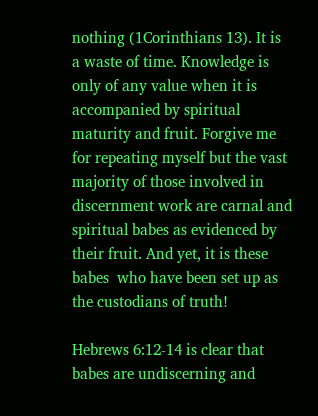nothing (1Corinthians 13). It is a waste of time. Knowledge is only of any value when it is accompanied by spiritual maturity and fruit. Forgive me for repeating myself but the vast majority of those involved in discernment work are carnal and spiritual babes as evidenced by their fruit. And yet, it is these babes  who have been set up as the custodians of truth!

Hebrews 6:12-14 is clear that babes are undiscerning and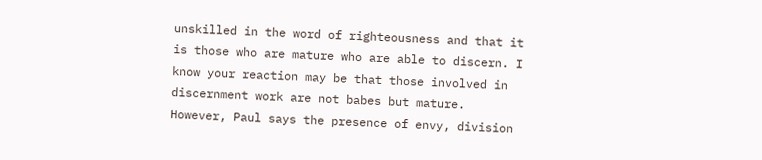unskilled in the word of righteousness and that it is those who are mature who are able to discern. I know your reaction may be that those involved in discernment work are not babes but mature. However, Paul says the presence of envy, division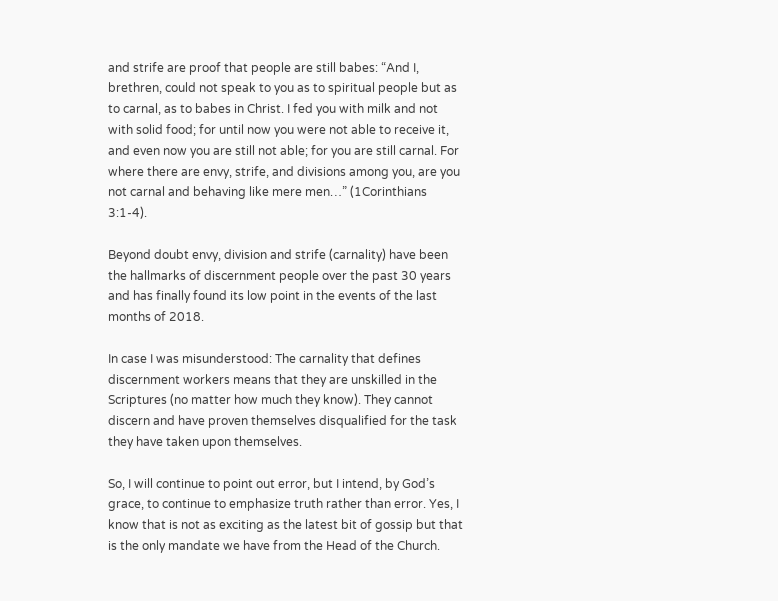and strife are proof that people are still babes: “And I, brethren, could not speak to you as to spiritual people but as to carnal, as to babes in Christ. I fed you with milk and not with solid food; for until now you were not able to receive it, and even now you are still not able; for you are still carnal. For where there are envy, strife, and divisions among you, are you not carnal and behaving like mere men…” (1Corinthians 3:1-4).

Beyond doubt envy, division and strife (carnality) have been the hallmarks of discernment people over the past 30 years and has finally found its low point in the events of the last months of 2018.

In case I was misunderstood: The carnality that defines discernment workers means that they are unskilled in the Scriptures (no matter how much they know). They cannot discern and have proven themselves disqualified for the task they have taken upon themselves.

So, I will continue to point out error, but I intend, by God’s grace, to continue to emphasize truth rather than error. Yes, I know that is not as exciting as the latest bit of gossip but that is the only mandate we have from the Head of the Church.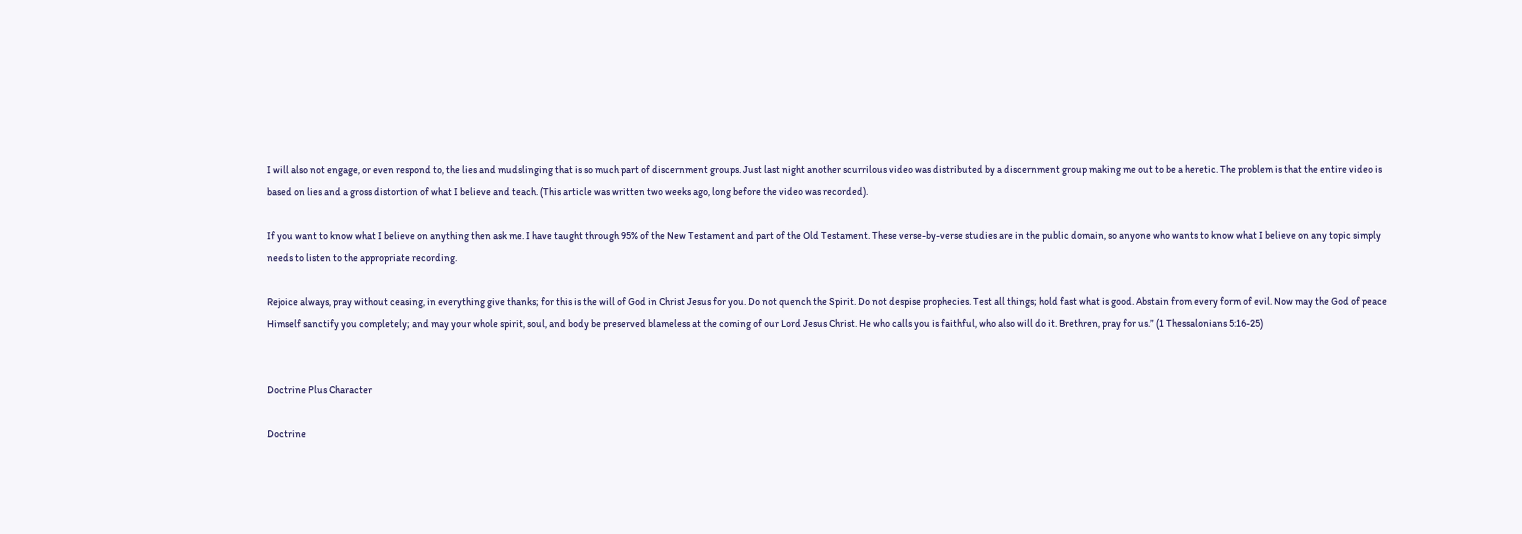I will also not engage, or even respond to, the lies and mudslinging that is so much part of discernment groups. Just last night another scurrilous video was distributed by a discernment group making me out to be a heretic. The problem is that the entire video is based on lies and a gross distortion of what I believe and teach. (This article was written two weeks ago, long before the video was recorded).

If you want to know what I believe on anything then ask me. I have taught through 95% of the New Testament and part of the Old Testament. These verse-by-verse studies are in the public domain, so anyone who wants to know what I believe on any topic simply needs to listen to the appropriate recording.

Rejoice always, pray without ceasing, in everything give thanks; for this is the will of God in Christ Jesus for you. Do not quench the Spirit. Do not despise prophecies. Test all things; hold fast what is good. Abstain from every form of evil. Now may the God of peace Himself sanctify you completely; and may your whole spirit, soul, and body be preserved blameless at the coming of our Lord Jesus Christ. He who calls you is faithful, who also will do it. Brethren, pray for us.” (1 Thessalonians 5:16-25)


Doctrine Plus Character

Doctrine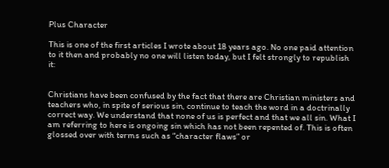Plus Character

This is one of the first articles I wrote about 18 years ago. No one paid attention to it then and probably no one will listen today, but I felt strongly to republish it:


Christians have been confused by the fact that there are Christian ministers and teachers who, in spite of serious sin, continue to teach the word in a doctrinally correct way. We understand that none of us is perfect and that we all sin. What I am referring to here is ongoing sin which has not been repented of. This is often glossed over with terms such as “character flaws” or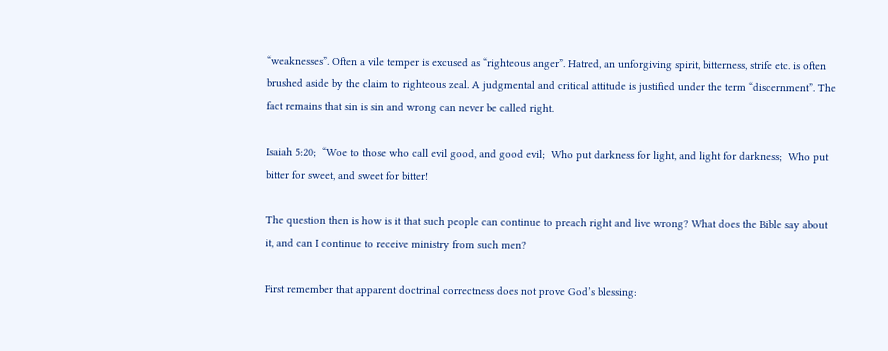“weaknesses”. Often a vile temper is excused as “righteous anger”. Hatred, an unforgiving spirit, bitterness, strife etc. is often brushed aside by the claim to righteous zeal. A judgmental and critical attitude is justified under the term “discernment”. The fact remains that sin is sin and wrong can never be called right.

Isaiah 5:20;  “Woe to those who call evil good, and good evil;  Who put darkness for light, and light for darkness;  Who put bitter for sweet, and sweet for bitter!

The question then is how is it that such people can continue to preach right and live wrong? What does the Bible say about it, and can I continue to receive ministry from such men?

First remember that apparent doctrinal correctness does not prove God’s blessing: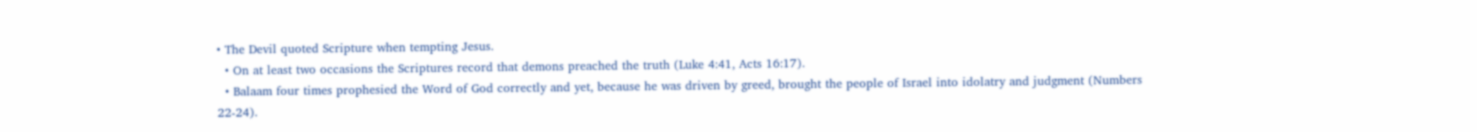• The Devil quoted Scripture when tempting Jesus.
  • On at least two occasions the Scriptures record that demons preached the truth (Luke 4:41, Acts 16:17).
  • Balaam four times prophesied the Word of God correctly and yet, because he was driven by greed, brought the people of Israel into idolatry and judgment (Numbers 22-24).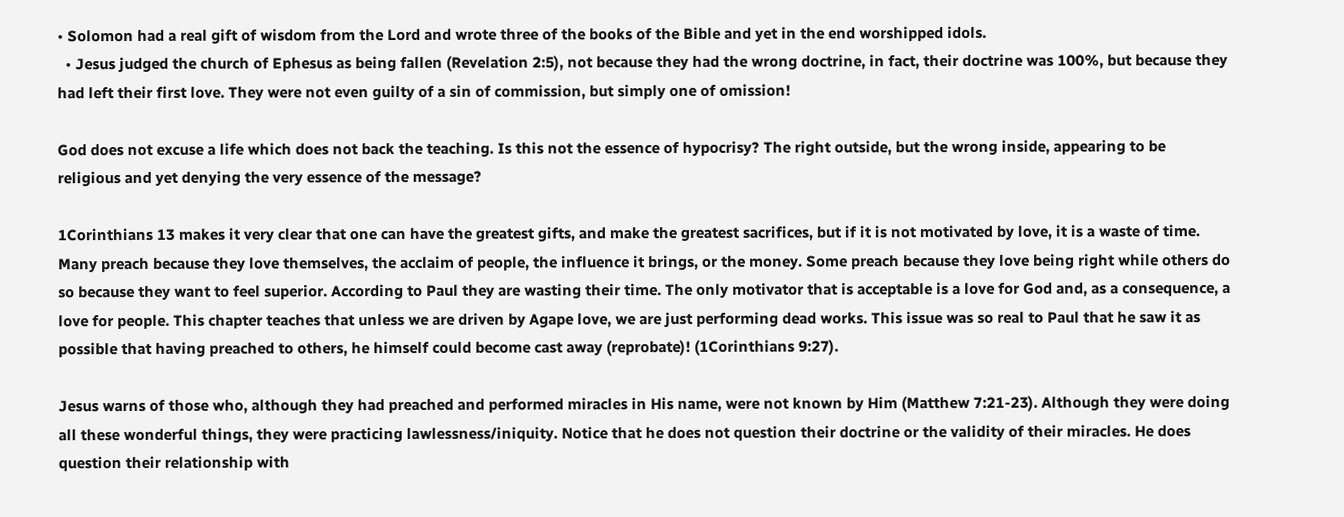• Solomon had a real gift of wisdom from the Lord and wrote three of the books of the Bible and yet in the end worshipped idols.
  • Jesus judged the church of Ephesus as being fallen (Revelation 2:5), not because they had the wrong doctrine, in fact, their doctrine was 100%, but because they had left their first love. They were not even guilty of a sin of commission, but simply one of omission!

God does not excuse a life which does not back the teaching. Is this not the essence of hypocrisy? The right outside, but the wrong inside, appearing to be religious and yet denying the very essence of the message?

1Corinthians 13 makes it very clear that one can have the greatest gifts, and make the greatest sacrifices, but if it is not motivated by love, it is a waste of time. Many preach because they love themselves, the acclaim of people, the influence it brings, or the money. Some preach because they love being right while others do so because they want to feel superior. According to Paul they are wasting their time. The only motivator that is acceptable is a love for God and, as a consequence, a love for people. This chapter teaches that unless we are driven by Agape love, we are just performing dead works. This issue was so real to Paul that he saw it as possible that having preached to others, he himself could become cast away (reprobate)! (1Corinthians 9:27).

Jesus warns of those who, although they had preached and performed miracles in His name, were not known by Him (Matthew 7:21-23). Although they were doing all these wonderful things, they were practicing lawlessness/iniquity. Notice that he does not question their doctrine or the validity of their miracles. He does question their relationship with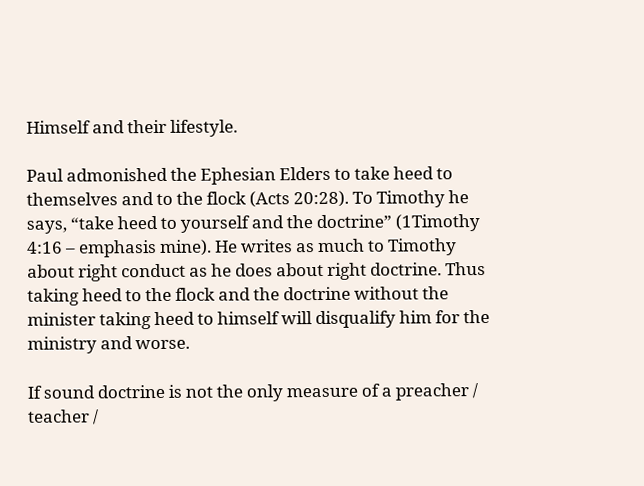Himself and their lifestyle.

Paul admonished the Ephesian Elders to take heed to themselves and to the flock (Acts 20:28). To Timothy he says, “take heed to yourself and the doctrine” (1Timothy 4:16 – emphasis mine). He writes as much to Timothy about right conduct as he does about right doctrine. Thus taking heed to the flock and the doctrine without the minister taking heed to himself will disqualify him for the ministry and worse.

If sound doctrine is not the only measure of a preacher / teacher /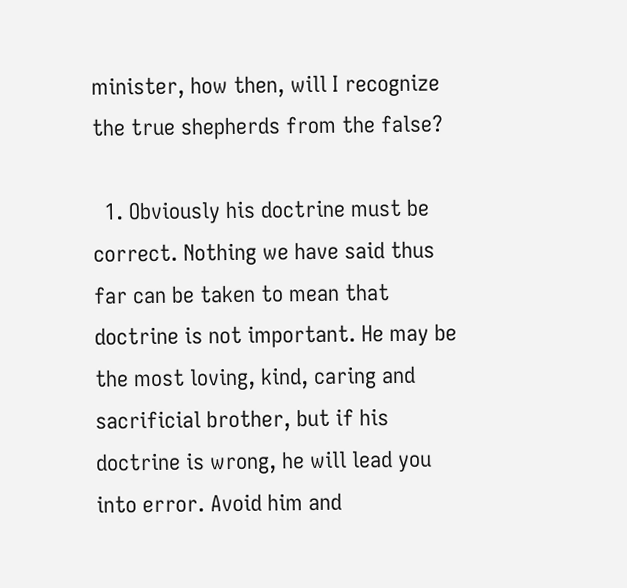minister, how then, will I recognize the true shepherds from the false?

  1. Obviously his doctrine must be correct. Nothing we have said thus far can be taken to mean that doctrine is not important. He may be the most loving, kind, caring and sacrificial brother, but if his doctrine is wrong, he will lead you into error. Avoid him and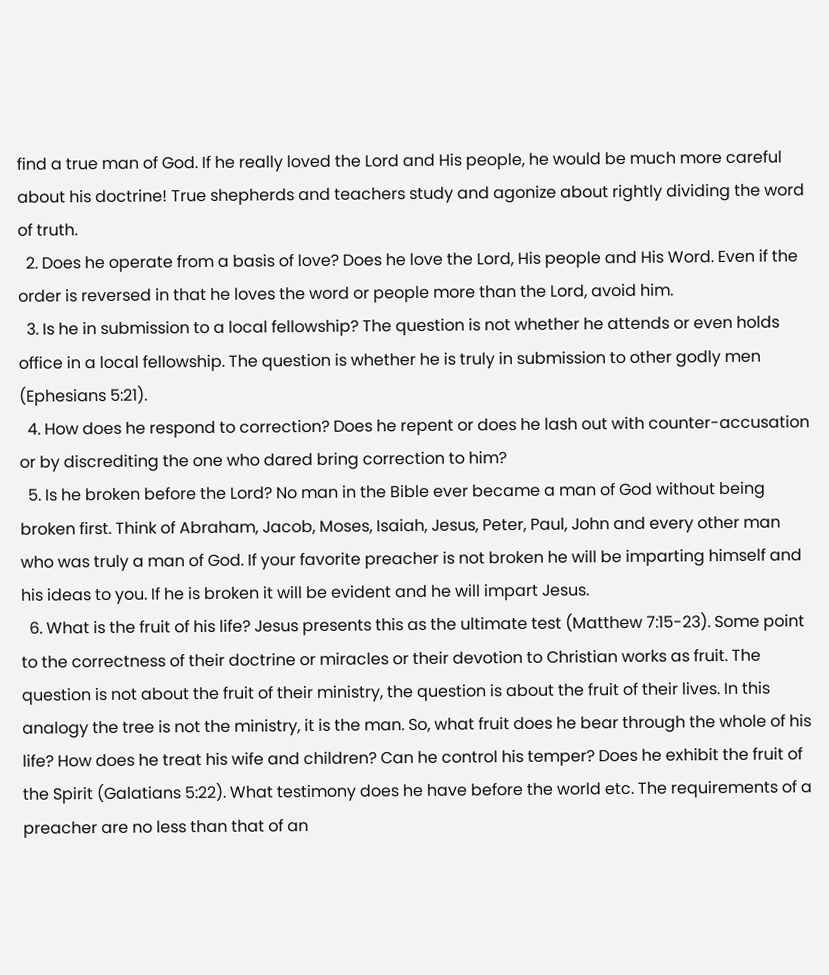find a true man of God. If he really loved the Lord and His people, he would be much more careful about his doctrine! True shepherds and teachers study and agonize about rightly dividing the word of truth.
  2. Does he operate from a basis of love? Does he love the Lord, His people and His Word. Even if the order is reversed in that he loves the word or people more than the Lord, avoid him.
  3. Is he in submission to a local fellowship? The question is not whether he attends or even holds office in a local fellowship. The question is whether he is truly in submission to other godly men (Ephesians 5:21).
  4. How does he respond to correction? Does he repent or does he lash out with counter-accusation or by discrediting the one who dared bring correction to him?
  5. Is he broken before the Lord? No man in the Bible ever became a man of God without being broken first. Think of Abraham, Jacob, Moses, Isaiah, Jesus, Peter, Paul, John and every other man who was truly a man of God. If your favorite preacher is not broken he will be imparting himself and his ideas to you. If he is broken it will be evident and he will impart Jesus.
  6. What is the fruit of his life? Jesus presents this as the ultimate test (Matthew 7:15-23). Some point to the correctness of their doctrine or miracles or their devotion to Christian works as fruit. The question is not about the fruit of their ministry, the question is about the fruit of their lives. In this analogy the tree is not the ministry, it is the man. So, what fruit does he bear through the whole of his life? How does he treat his wife and children? Can he control his temper? Does he exhibit the fruit of the Spirit (Galatians 5:22). What testimony does he have before the world etc. The requirements of a preacher are no less than that of an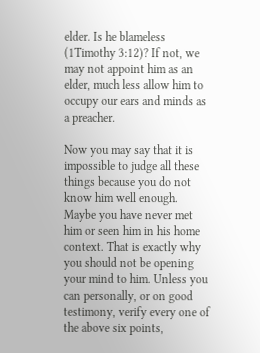elder. Is he blameless (1Timothy 3:12)? If not, we may not appoint him as an elder, much less allow him to occupy our ears and minds as a preacher.

Now you may say that it is impossible to judge all these things because you do not know him well enough. Maybe you have never met him or seen him in his home context. That is exactly why you should not be opening your mind to him. Unless you can personally, or on good testimony, verify every one of the above six points,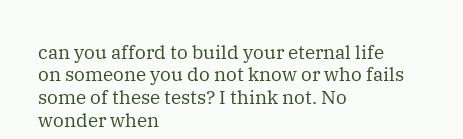can you afford to build your eternal life on someone you do not know or who fails some of these tests? I think not. No wonder when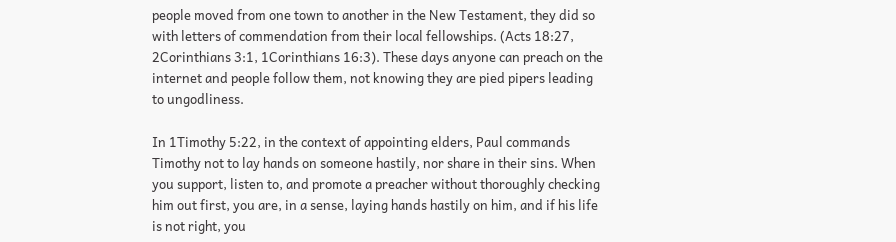people moved from one town to another in the New Testament, they did so with letters of commendation from their local fellowships. (Acts 18:27, 2Corinthians 3:1, 1Corinthians 16:3). These days anyone can preach on the internet and people follow them, not knowing they are pied pipers leading to ungodliness.

In 1Timothy 5:22, in the context of appointing elders, Paul commands Timothy not to lay hands on someone hastily, nor share in their sins. When you support, listen to, and promote a preacher without thoroughly checking him out first, you are, in a sense, laying hands hastily on him, and if his life is not right, you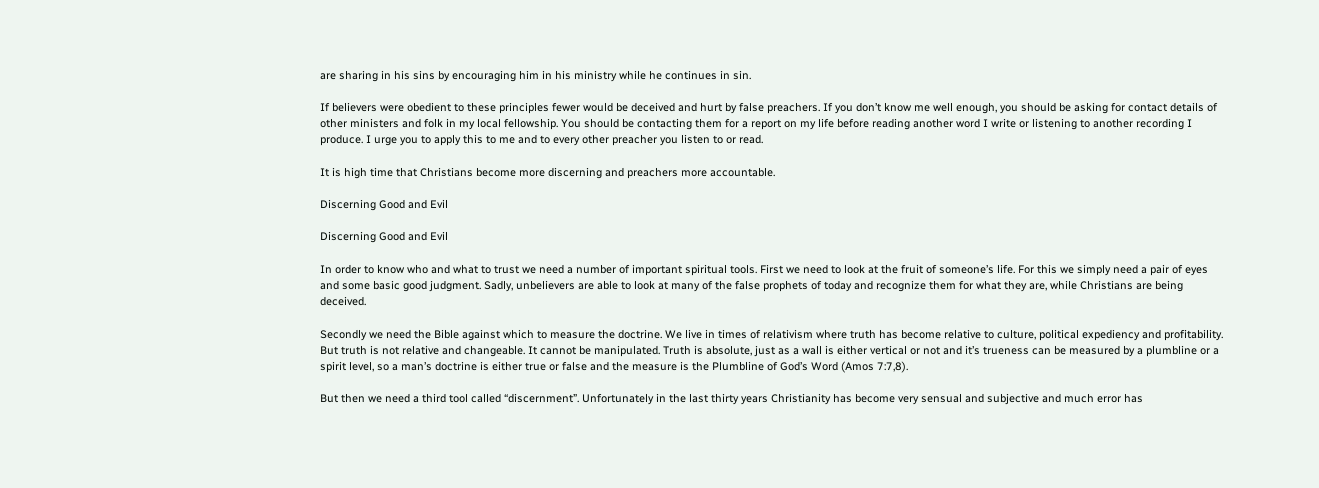are sharing in his sins by encouraging him in his ministry while he continues in sin.

If believers were obedient to these principles fewer would be deceived and hurt by false preachers. If you don’t know me well enough, you should be asking for contact details of other ministers and folk in my local fellowship. You should be contacting them for a report on my life before reading another word I write or listening to another recording I produce. I urge you to apply this to me and to every other preacher you listen to or read.

It is high time that Christians become more discerning and preachers more accountable.

Discerning Good and Evil

Discerning Good and Evil

In order to know who and what to trust we need a number of important spiritual tools. First we need to look at the fruit of someone’s life. For this we simply need a pair of eyes and some basic good judgment. Sadly, unbelievers are able to look at many of the false prophets of today and recognize them for what they are, while Christians are being deceived.

Secondly we need the Bible against which to measure the doctrine. We live in times of relativism where truth has become relative to culture, political expediency and profitability. But truth is not relative and changeable. It cannot be manipulated. Truth is absolute, just as a wall is either vertical or not and it’s trueness can be measured by a plumbline or a spirit level, so a man’s doctrine is either true or false and the measure is the Plumbline of God’s Word (Amos 7:7,8).

But then we need a third tool called “discernment”. Unfortunately in the last thirty years Christianity has become very sensual and subjective and much error has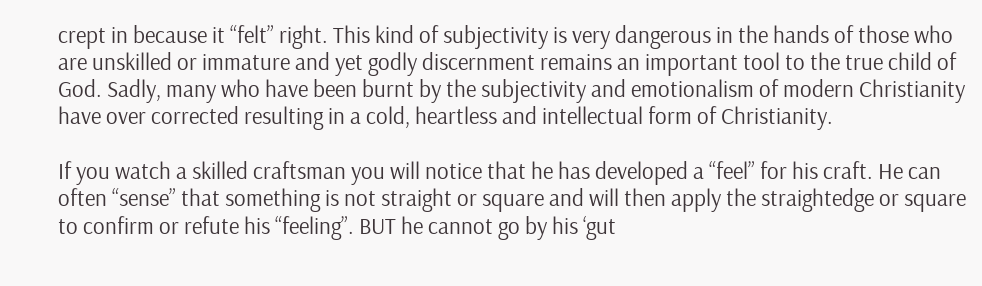crept in because it “felt” right. This kind of subjectivity is very dangerous in the hands of those who are unskilled or immature and yet godly discernment remains an important tool to the true child of God. Sadly, many who have been burnt by the subjectivity and emotionalism of modern Christianity have over corrected resulting in a cold, heartless and intellectual form of Christianity.

If you watch a skilled craftsman you will notice that he has developed a “feel” for his craft. He can often “sense” that something is not straight or square and will then apply the straightedge or square to confirm or refute his “feeling”. BUT he cannot go by his ‘gut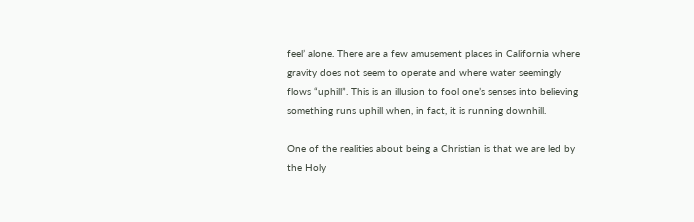feel’ alone. There are a few amusement places in California where gravity does not seem to operate and where water seemingly flows “uphill”. This is an illusion to fool one’s senses into believing something runs uphill when, in fact, it is running downhill.

One of the realities about being a Christian is that we are led by the Holy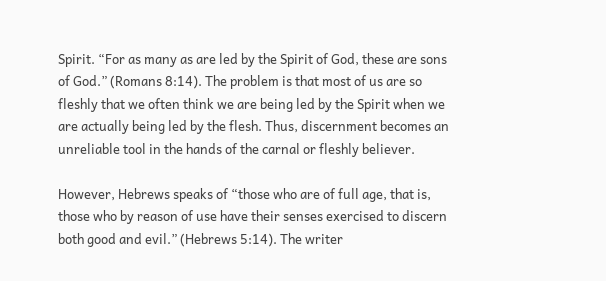Spirit. “For as many as are led by the Spirit of God, these are sons of God.” (Romans 8:14). The problem is that most of us are so fleshly that we often think we are being led by the Spirit when we are actually being led by the flesh. Thus, discernment becomes an unreliable tool in the hands of the carnal or fleshly believer.

However, Hebrews speaks of “those who are of full age, that is, those who by reason of use have their senses exercised to discern both good and evil.” (Hebrews 5:14). The writer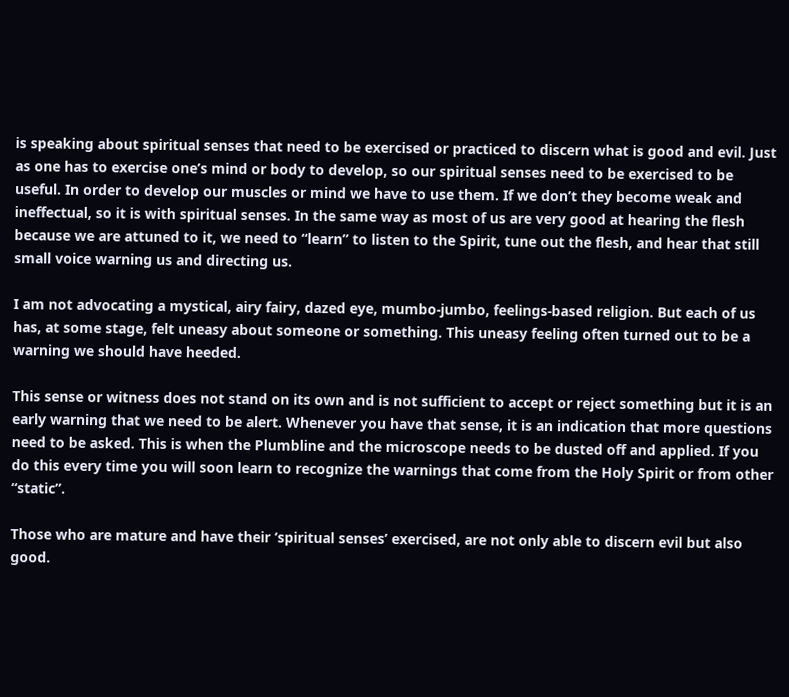is speaking about spiritual senses that need to be exercised or practiced to discern what is good and evil. Just as one has to exercise one’s mind or body to develop, so our spiritual senses need to be exercised to be useful. In order to develop our muscles or mind we have to use them. If we don’t they become weak and ineffectual, so it is with spiritual senses. In the same way as most of us are very good at hearing the flesh because we are attuned to it, we need to “learn” to listen to the Spirit, tune out the flesh, and hear that still small voice warning us and directing us.

I am not advocating a mystical, airy fairy, dazed eye, mumbo-jumbo, feelings-based religion. But each of us has, at some stage, felt uneasy about someone or something. This uneasy feeling often turned out to be a warning we should have heeded.

This sense or witness does not stand on its own and is not sufficient to accept or reject something but it is an early warning that we need to be alert. Whenever you have that sense, it is an indication that more questions need to be asked. This is when the Plumbline and the microscope needs to be dusted off and applied. If you do this every time you will soon learn to recognize the warnings that come from the Holy Spirit or from other “static”.

Those who are mature and have their ‘spiritual senses’ exercised, are not only able to discern evil but also good.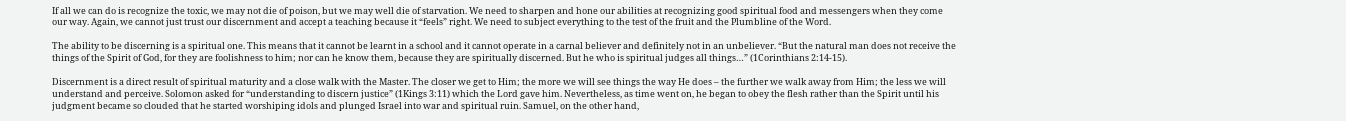If all we can do is recognize the toxic, we may not die of poison, but we may well die of starvation. We need to sharpen and hone our abilities at recognizing good spiritual food and messengers when they come our way. Again, we cannot just trust our discernment and accept a teaching because it “feels” right. We need to subject everything to the test of the fruit and the Plumbline of the Word.

The ability to be discerning is a spiritual one. This means that it cannot be learnt in a school and it cannot operate in a carnal believer and definitely not in an unbeliever. “But the natural man does not receive the things of the Spirit of God, for they are foolishness to him; nor can he know them, because they are spiritually discerned. But he who is spiritual judges all things…” (1Corinthians 2:14-15).

Discernment is a direct result of spiritual maturity and a close walk with the Master. The closer we get to Him; the more we will see things the way He does – the further we walk away from Him; the less we will understand and perceive. Solomon asked for “understanding to discern justice” (1Kings 3:11) which the Lord gave him. Nevertheless, as time went on, he began to obey the flesh rather than the Spirit until his judgment became so clouded that he started worshiping idols and plunged Israel into war and spiritual ruin. Samuel, on the other hand,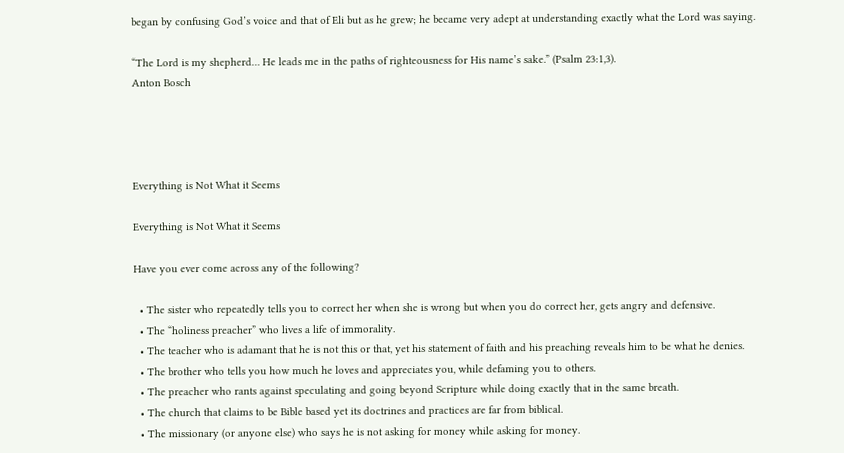began by confusing God’s voice and that of Eli but as he grew; he became very adept at understanding exactly what the Lord was saying.

“The Lord is my shepherd… He leads me in the paths of righteousness for His name’s sake.” (Psalm 23:1,3).
Anton Bosch




Everything is Not What it Seems

Everything is Not What it Seems

Have you ever come across any of the following?

  • The sister who repeatedly tells you to correct her when she is wrong but when you do correct her, gets angry and defensive.
  • The “holiness preacher” who lives a life of immorality.
  • The teacher who is adamant that he is not this or that, yet his statement of faith and his preaching reveals him to be what he denies.
  • The brother who tells you how much he loves and appreciates you, while defaming you to others.
  • The preacher who rants against speculating and going beyond Scripture while doing exactly that in the same breath.
  • The church that claims to be Bible based yet its doctrines and practices are far from biblical.
  • The missionary (or anyone else) who says he is not asking for money while asking for money.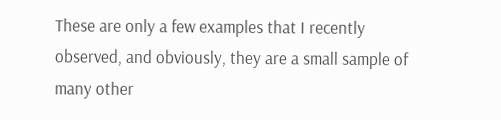These are only a few examples that I recently observed, and obviously, they are a small sample of many other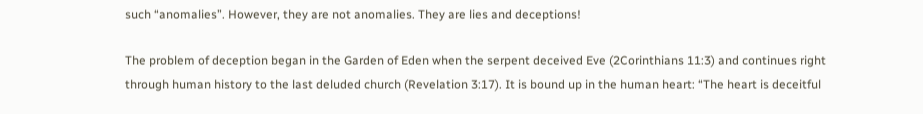such “anomalies”. However, they are not anomalies. They are lies and deceptions!

The problem of deception began in the Garden of Eden when the serpent deceived Eve (2Corinthians 11:3) and continues right through human history to the last deluded church (Revelation 3:17). It is bound up in the human heart: “The heart is deceitful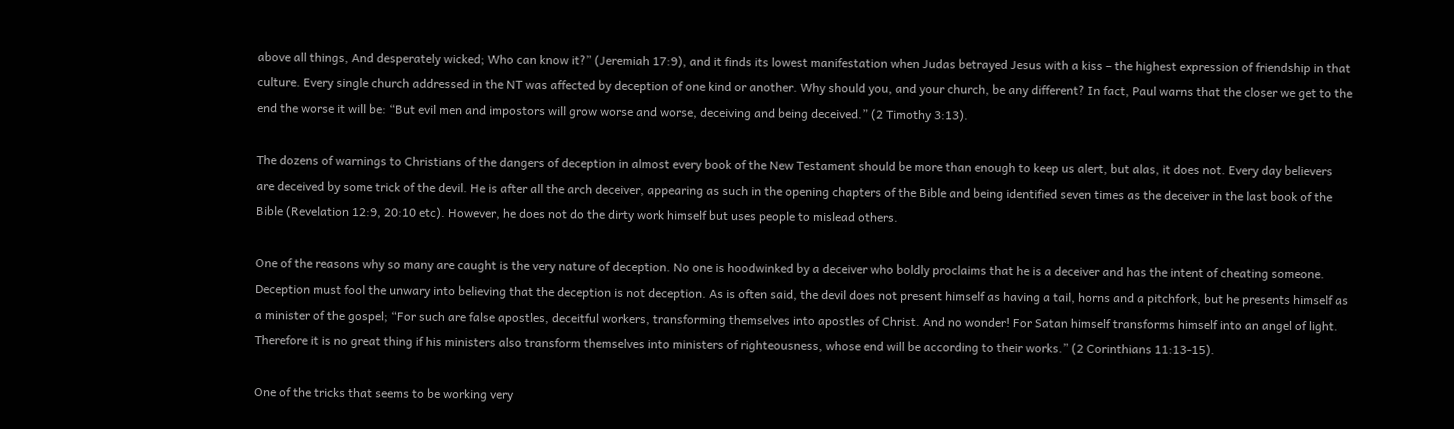above all things, And desperately wicked; Who can know it?” (Jeremiah 17:9), and it finds its lowest manifestation when Judas betrayed Jesus with a kiss – the highest expression of friendship in that culture. Every single church addressed in the NT was affected by deception of one kind or another. Why should you, and your church, be any different? In fact, Paul warns that the closer we get to the end the worse it will be: “But evil men and impostors will grow worse and worse, deceiving and being deceived.” (2 Timothy 3:13).

The dozens of warnings to Christians of the dangers of deception in almost every book of the New Testament should be more than enough to keep us alert, but alas, it does not. Every day believers are deceived by some trick of the devil. He is after all the arch deceiver, appearing as such in the opening chapters of the Bible and being identified seven times as the deceiver in the last book of the Bible (Revelation 12:9, 20:10 etc). However, he does not do the dirty work himself but uses people to mislead others.

One of the reasons why so many are caught is the very nature of deception. No one is hoodwinked by a deceiver who boldly proclaims that he is a deceiver and has the intent of cheating someone. Deception must fool the unwary into believing that the deception is not deception. As is often said, the devil does not present himself as having a tail, horns and a pitchfork, but he presents himself as a minister of the gospel; “For such are false apostles, deceitful workers, transforming themselves into apostles of Christ. And no wonder! For Satan himself transforms himself into an angel of light. Therefore it is no great thing if his ministers also transform themselves into ministers of righteousness, whose end will be according to their works.” (2 Corinthians 11:13-15).

One of the tricks that seems to be working very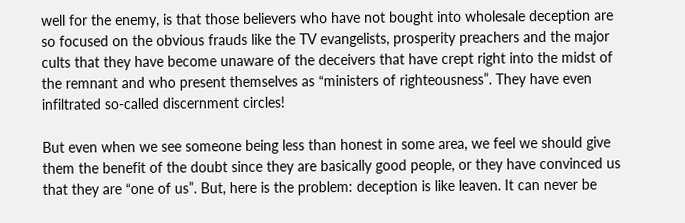well for the enemy, is that those believers who have not bought into wholesale deception are so focused on the obvious frauds like the TV evangelists, prosperity preachers and the major cults that they have become unaware of the deceivers that have crept right into the midst of the remnant and who present themselves as “ministers of righteousness”. They have even infiltrated so-called discernment circles!

But even when we see someone being less than honest in some area, we feel we should give them the benefit of the doubt since they are basically good people, or they have convinced us that they are “one of us”. But, here is the problem: deception is like leaven. It can never be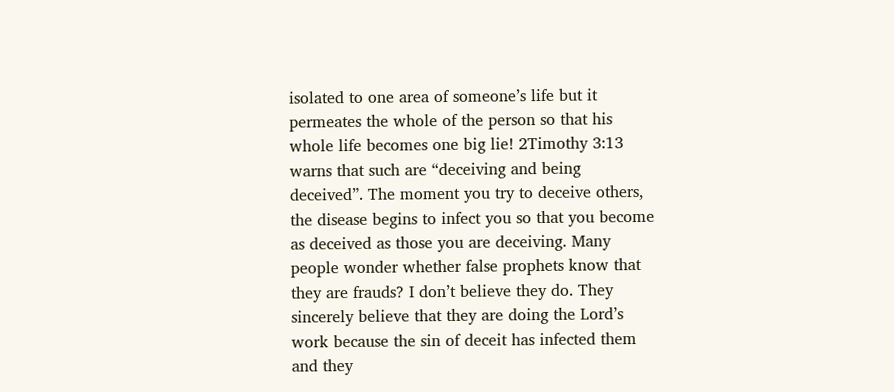isolated to one area of someone’s life but it permeates the whole of the person so that his whole life becomes one big lie! 2Timothy 3:13 warns that such are “deceiving and being deceived”. The moment you try to deceive others, the disease begins to infect you so that you become as deceived as those you are deceiving. Many people wonder whether false prophets know that they are frauds? I don’t believe they do. They sincerely believe that they are doing the Lord’s work because the sin of deceit has infected them and they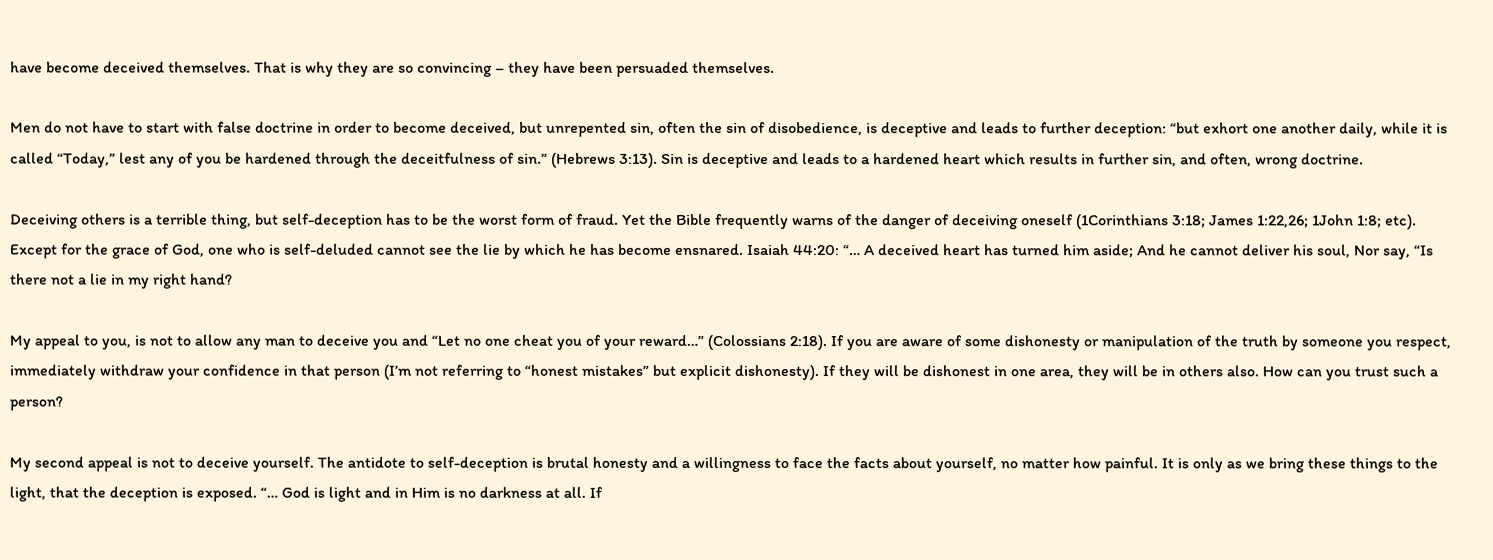have become deceived themselves. That is why they are so convincing – they have been persuaded themselves.

Men do not have to start with false doctrine in order to become deceived, but unrepented sin, often the sin of disobedience, is deceptive and leads to further deception: “but exhort one another daily, while it is called “Today,” lest any of you be hardened through the deceitfulness of sin.” (Hebrews 3:13). Sin is deceptive and leads to a hardened heart which results in further sin, and often, wrong doctrine.

Deceiving others is a terrible thing, but self-deception has to be the worst form of fraud. Yet the Bible frequently warns of the danger of deceiving oneself (1Corinthians 3:18; James 1:22,26; 1John 1:8; etc). Except for the grace of God, one who is self-deluded cannot see the lie by which he has become ensnared. Isaiah 44:20: “… A deceived heart has turned him aside; And he cannot deliver his soul, Nor say, “Is there not a lie in my right hand?

My appeal to you, is not to allow any man to deceive you and “Let no one cheat you of your reward…” (Colossians 2:18). If you are aware of some dishonesty or manipulation of the truth by someone you respect, immediately withdraw your confidence in that person (I’m not referring to “honest mistakes” but explicit dishonesty). If they will be dishonest in one area, they will be in others also. How can you trust such a person?

My second appeal is not to deceive yourself. The antidote to self-deception is brutal honesty and a willingness to face the facts about yourself, no matter how painful. It is only as we bring these things to the light, that the deception is exposed. “… God is light and in Him is no darkness at all. If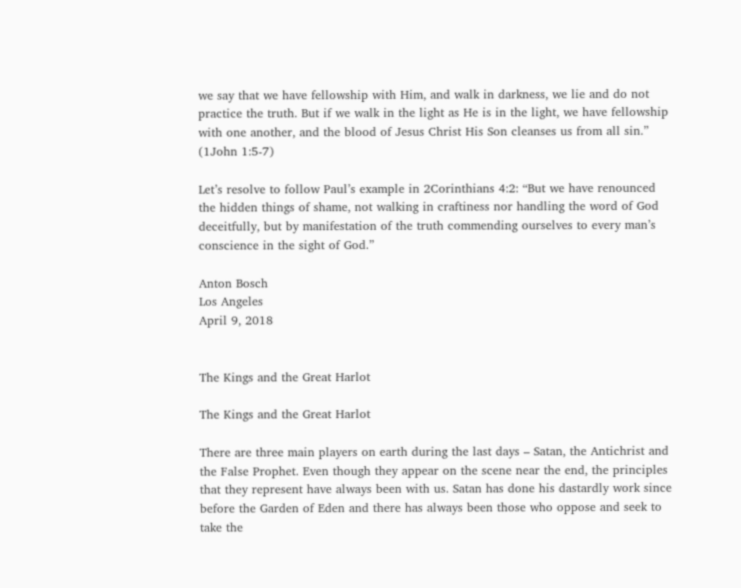we say that we have fellowship with Him, and walk in darkness, we lie and do not practice the truth. But if we walk in the light as He is in the light, we have fellowship with one another, and the blood of Jesus Christ His Son cleanses us from all sin.” (1John 1:5-7)

Let’s resolve to follow Paul’s example in 2Corinthians 4:2: “But we have renounced the hidden things of shame, not walking in craftiness nor handling the word of God deceitfully, but by manifestation of the truth commending ourselves to every man’s conscience in the sight of God.”

Anton Bosch
Los Angeles
April 9, 2018


The Kings and the Great Harlot

The Kings and the Great Harlot

There are three main players on earth during the last days – Satan, the Antichrist and the False Prophet. Even though they appear on the scene near the end, the principles that they represent have always been with us. Satan has done his dastardly work since before the Garden of Eden and there has always been those who oppose and seek to take the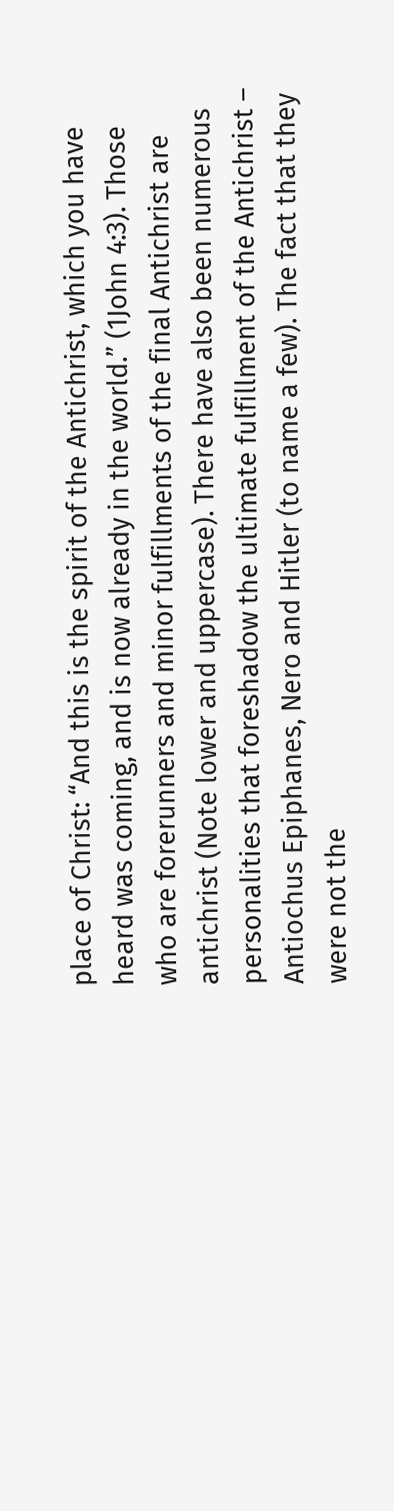place of Christ: “And this is the spirit of the Antichrist, which you have heard was coming, and is now already in the world.” (1John 4:3). Those who are forerunners and minor fulfillments of the final Antichrist are antichrist (Note lower and uppercase). There have also been numerous personalities that foreshadow the ultimate fulfillment of the Antichrist – Antiochus Epiphanes, Nero and Hitler (to name a few). The fact that they were not the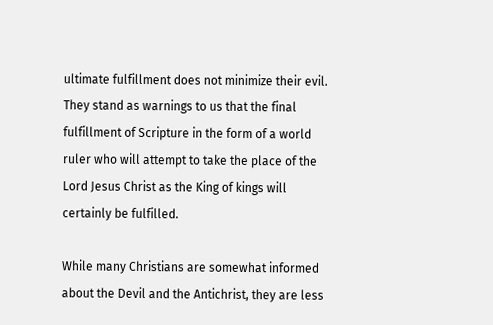ultimate fulfillment does not minimize their evil. They stand as warnings to us that the final fulfillment of Scripture in the form of a world ruler who will attempt to take the place of the Lord Jesus Christ as the King of kings will certainly be fulfilled.

While many Christians are somewhat informed about the Devil and the Antichrist, they are less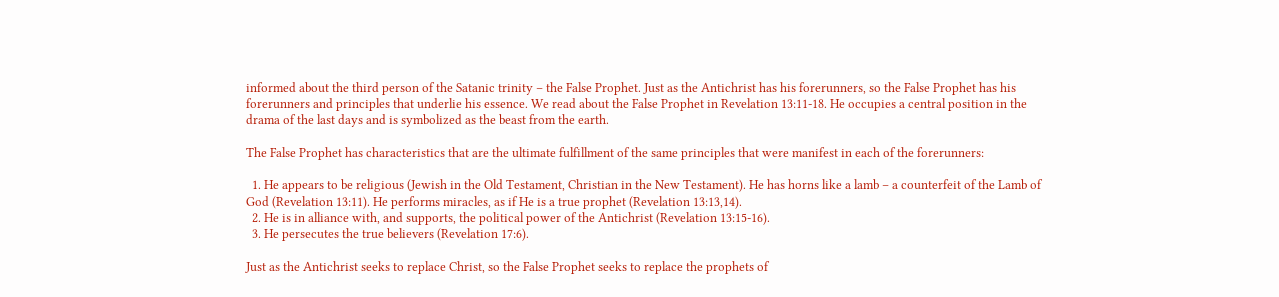informed about the third person of the Satanic trinity – the False Prophet. Just as the Antichrist has his forerunners, so the False Prophet has his forerunners and principles that underlie his essence. We read about the False Prophet in Revelation 13:11-18. He occupies a central position in the drama of the last days and is symbolized as the beast from the earth.

The False Prophet has characteristics that are the ultimate fulfillment of the same principles that were manifest in each of the forerunners:

  1. He appears to be religious (Jewish in the Old Testament, Christian in the New Testament). He has horns like a lamb – a counterfeit of the Lamb of God (Revelation 13:11). He performs miracles, as if He is a true prophet (Revelation 13:13,14).
  2. He is in alliance with, and supports, the political power of the Antichrist (Revelation 13:15-16).
  3. He persecutes the true believers (Revelation 17:6).

Just as the Antichrist seeks to replace Christ, so the False Prophet seeks to replace the prophets of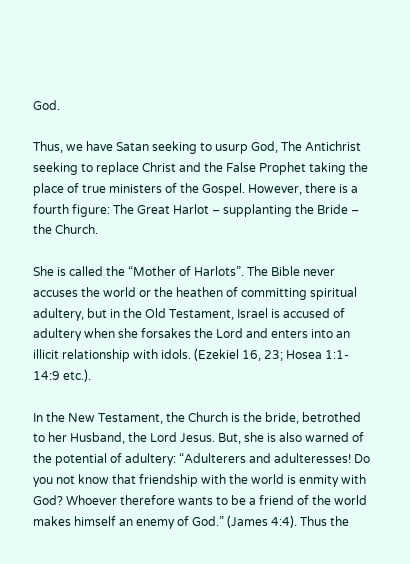God.

Thus, we have Satan seeking to usurp God, The Antichrist seeking to replace Christ and the False Prophet taking the place of true ministers of the Gospel. However, there is a fourth figure: The Great Harlot – supplanting the Bride – the Church.

She is called the “Mother of Harlots”. The Bible never accuses the world or the heathen of committing spiritual adultery, but in the Old Testament, Israel is accused of adultery when she forsakes the Lord and enters into an illicit relationship with idols. (Ezekiel 16, 23; Hosea 1:1- 14:9 etc.).

In the New Testament, the Church is the bride, betrothed to her Husband, the Lord Jesus. But, she is also warned of the potential of adultery: “Adulterers and adulteresses! Do you not know that friendship with the world is enmity with God? Whoever therefore wants to be a friend of the world makes himself an enemy of God.” (James 4:4). Thus the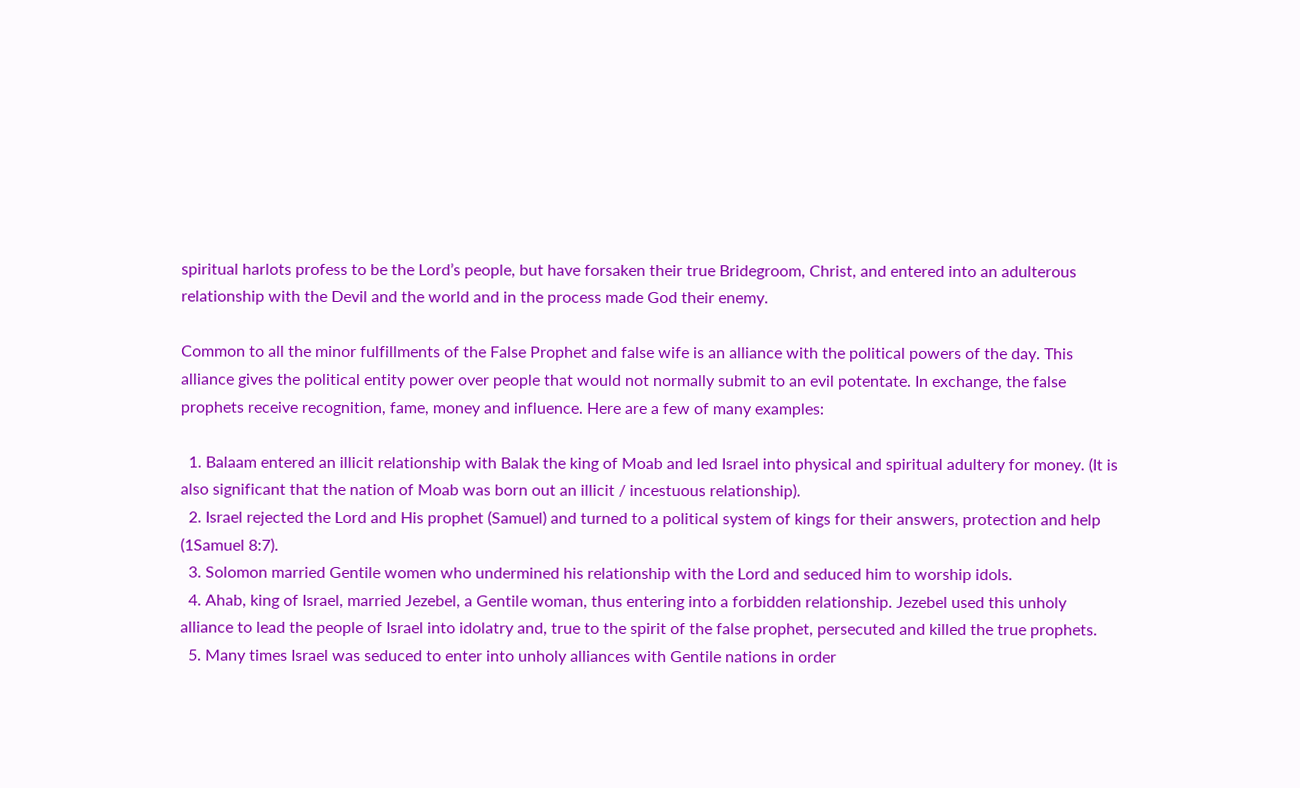spiritual harlots profess to be the Lord’s people, but have forsaken their true Bridegroom, Christ, and entered into an adulterous relationship with the Devil and the world and in the process made God their enemy.

Common to all the minor fulfillments of the False Prophet and false wife is an alliance with the political powers of the day. This alliance gives the political entity power over people that would not normally submit to an evil potentate. In exchange, the false prophets receive recognition, fame, money and influence. Here are a few of many examples:

  1. Balaam entered an illicit relationship with Balak the king of Moab and led Israel into physical and spiritual adultery for money. (It is also significant that the nation of Moab was born out an illicit / incestuous relationship).
  2. Israel rejected the Lord and His prophet (Samuel) and turned to a political system of kings for their answers, protection and help (1Samuel 8:7).
  3. Solomon married Gentile women who undermined his relationship with the Lord and seduced him to worship idols.
  4. Ahab, king of Israel, married Jezebel, a Gentile woman, thus entering into a forbidden relationship. Jezebel used this unholy alliance to lead the people of Israel into idolatry and, true to the spirit of the false prophet, persecuted and killed the true prophets.
  5. Many times Israel was seduced to enter into unholy alliances with Gentile nations in order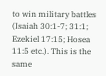to win military battles (Isaiah 30:1-7; 31:1; Ezekiel 17:15; Hosea 11:5 etc.). This is the same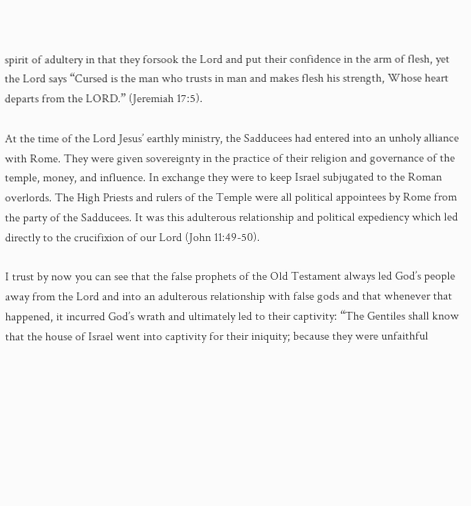spirit of adultery in that they forsook the Lord and put their confidence in the arm of flesh, yet the Lord says “Cursed is the man who trusts in man and makes flesh his strength, Whose heart departs from the LORD.” (Jeremiah 17:5).

At the time of the Lord Jesus’ earthly ministry, the Sadducees had entered into an unholy alliance with Rome. They were given sovereignty in the practice of their religion and governance of the temple, money, and influence. In exchange they were to keep Israel subjugated to the Roman overlords. The High Priests and rulers of the Temple were all political appointees by Rome from the party of the Sadducees. It was this adulterous relationship and political expediency which led directly to the crucifixion of our Lord (John 11:49-50).

I trust by now you can see that the false prophets of the Old Testament always led God’s people away from the Lord and into an adulterous relationship with false gods and that whenever that happened, it incurred God’s wrath and ultimately led to their captivity: “The Gentiles shall know that the house of Israel went into captivity for their iniquity; because they were unfaithful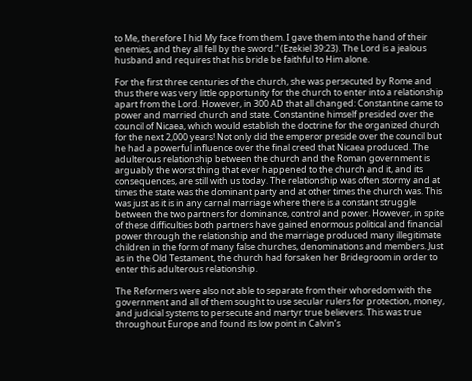to Me, therefore I hid My face from them. I gave them into the hand of their enemies, and they all fell by the sword.” (Ezekiel 39:23). The Lord is a jealous husband and requires that his bride be faithful to Him alone.

For the first three centuries of the church, she was persecuted by Rome and thus there was very little opportunity for the church to enter into a relationship apart from the Lord. However, in 300 AD that all changed: Constantine came to power and married church and state. Constantine himself presided over the council of Nicaea, which would establish the doctrine for the organized church for the next 2,000 years! Not only did the emperor preside over the council but he had a powerful influence over the final creed that Nicaea produced. The adulterous relationship between the church and the Roman government is arguably the worst thing that ever happened to the church and it, and its consequences, are still with us today. The relationship was often stormy and at times the state was the dominant party and at other times the church was. This was just as it is in any carnal marriage where there is a constant struggle between the two partners for dominance, control and power. However, in spite of these difficulties both partners have gained enormous political and financial power through the relationship and the marriage produced many illegitimate children in the form of many false churches, denominations and members. Just as in the Old Testament, the church had forsaken her Bridegroom in order to enter this adulterous relationship.

The Reformers were also not able to separate from their whoredom with the government and all of them sought to use secular rulers for protection, money, and judicial systems to persecute and martyr true believers. This was true throughout Europe and found its low point in Calvin’s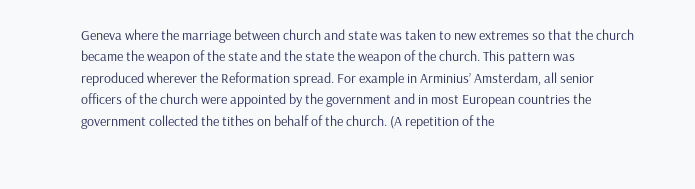Geneva where the marriage between church and state was taken to new extremes so that the church became the weapon of the state and the state the weapon of the church. This pattern was reproduced wherever the Reformation spread. For example in Arminius’ Amsterdam, all senior officers of the church were appointed by the government and in most European countries the government collected the tithes on behalf of the church. (A repetition of the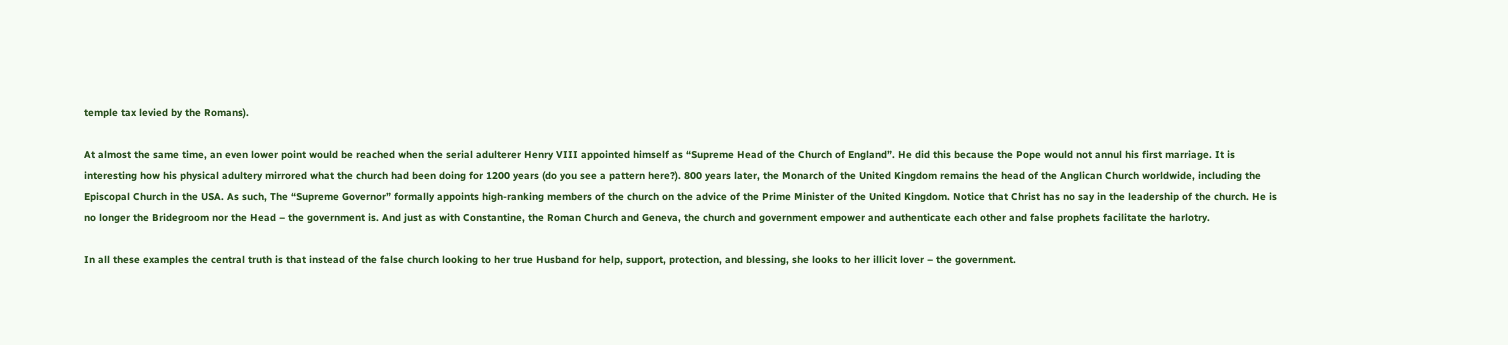temple tax levied by the Romans).

At almost the same time, an even lower point would be reached when the serial adulterer Henry VIII appointed himself as “Supreme Head of the Church of England”. He did this because the Pope would not annul his first marriage. It is interesting how his physical adultery mirrored what the church had been doing for 1200 years (do you see a pattern here?). 800 years later, the Monarch of the United Kingdom remains the head of the Anglican Church worldwide, including the Episcopal Church in the USA. As such, The “Supreme Governor” formally appoints high-ranking members of the church on the advice of the Prime Minister of the United Kingdom. Notice that Christ has no say in the leadership of the church. He is no longer the Bridegroom nor the Head – the government is. And just as with Constantine, the Roman Church and Geneva, the church and government empower and authenticate each other and false prophets facilitate the harlotry.

In all these examples the central truth is that instead of the false church looking to her true Husband for help, support, protection, and blessing, she looks to her illicit lover – the government.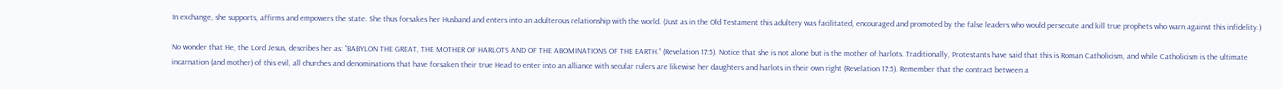In exchange, she supports, affirms and empowers the state. She thus forsakes her Husband and enters into an adulterous relationship with the world. (Just as in the Old Testament this adultery was facilitated, encouraged and promoted by the false leaders who would persecute and kill true prophets who warn against this infidelity.)

No wonder that He, the Lord Jesus, describes her as: “BABYLON THE GREAT, THE MOTHER OF HARLOTS AND OF THE ABOMINATIONS OF THE EARTH.” (Revelation 17:5). Notice that she is not alone but is the mother of harlots. Traditionally, Protestants have said that this is Roman Catholicism, and while Catholicism is the ultimate incarnation (and mother) of this evil, all churches and denominations that have forsaken their true Head to enter into an alliance with secular rulers are likewise her daughters and harlots in their own right (Revelation 17:5). Remember that the contract between a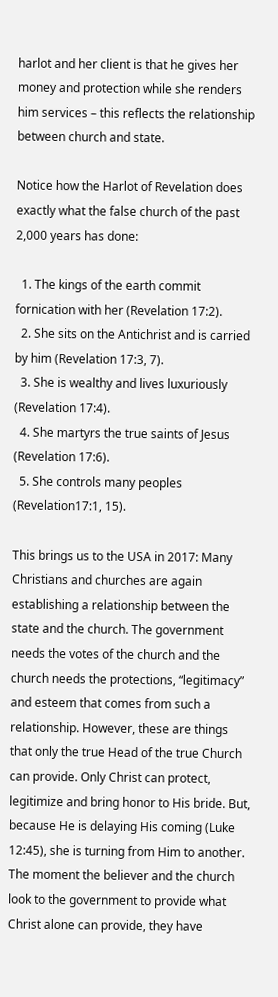harlot and her client is that he gives her money and protection while she renders him services – this reflects the relationship between church and state.

Notice how the Harlot of Revelation does exactly what the false church of the past 2,000 years has done:

  1. The kings of the earth commit fornication with her (Revelation 17:2).
  2. She sits on the Antichrist and is carried by him (Revelation 17:3, 7).
  3. She is wealthy and lives luxuriously (Revelation 17:4).
  4. She martyrs the true saints of Jesus (Revelation 17:6).
  5. She controls many peoples (Revelation17:1, 15).

This brings us to the USA in 2017: Many Christians and churches are again establishing a relationship between the state and the church. The government needs the votes of the church and the church needs the protections, “legitimacy” and esteem that comes from such a relationship. However, these are things that only the true Head of the true Church can provide. Only Christ can protect, legitimize and bring honor to His bride. But, because He is delaying His coming (Luke 12:45), she is turning from Him to another. The moment the believer and the church look to the government to provide what Christ alone can provide, they have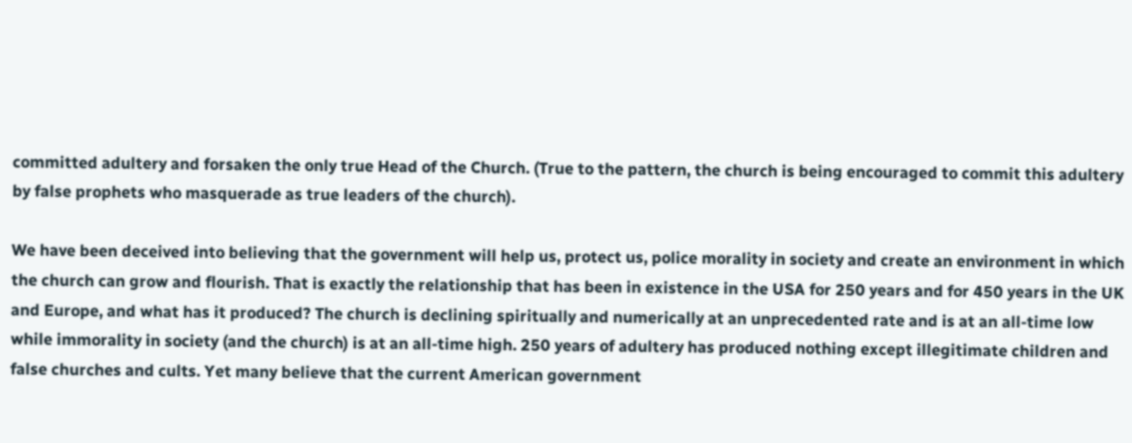committed adultery and forsaken the only true Head of the Church. (True to the pattern, the church is being encouraged to commit this adultery by false prophets who masquerade as true leaders of the church).

We have been deceived into believing that the government will help us, protect us, police morality in society and create an environment in which the church can grow and flourish. That is exactly the relationship that has been in existence in the USA for 250 years and for 450 years in the UK and Europe, and what has it produced? The church is declining spiritually and numerically at an unprecedented rate and is at an all-time low while immorality in society (and the church) is at an all-time high. 250 years of adultery has produced nothing except illegitimate children and false churches and cults. Yet many believe that the current American government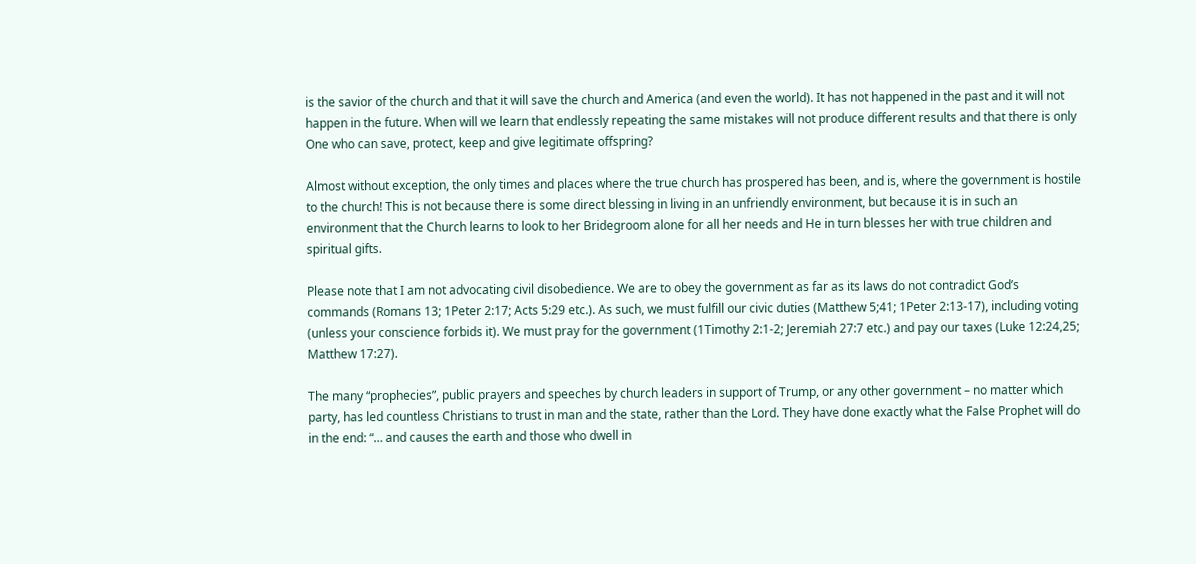is the savior of the church and that it will save the church and America (and even the world). It has not happened in the past and it will not happen in the future. When will we learn that endlessly repeating the same mistakes will not produce different results and that there is only One who can save, protect, keep and give legitimate offspring?

Almost without exception, the only times and places where the true church has prospered has been, and is, where the government is hostile to the church! This is not because there is some direct blessing in living in an unfriendly environment, but because it is in such an environment that the Church learns to look to her Bridegroom alone for all her needs and He in turn blesses her with true children and spiritual gifts.

Please note that I am not advocating civil disobedience. We are to obey the government as far as its laws do not contradict God’s commands (Romans 13; 1Peter 2:17; Acts 5:29 etc.). As such, we must fulfill our civic duties (Matthew 5;41; 1Peter 2:13-17), including voting (unless your conscience forbids it). We must pray for the government (1Timothy 2:1-2; Jeremiah 27:7 etc.) and pay our taxes (Luke 12:24,25; Matthew 17:27).

The many “prophecies”, public prayers and speeches by church leaders in support of Trump, or any other government – no matter which party, has led countless Christians to trust in man and the state, rather than the Lord. They have done exactly what the False Prophet will do in the end: “… and causes the earth and those who dwell in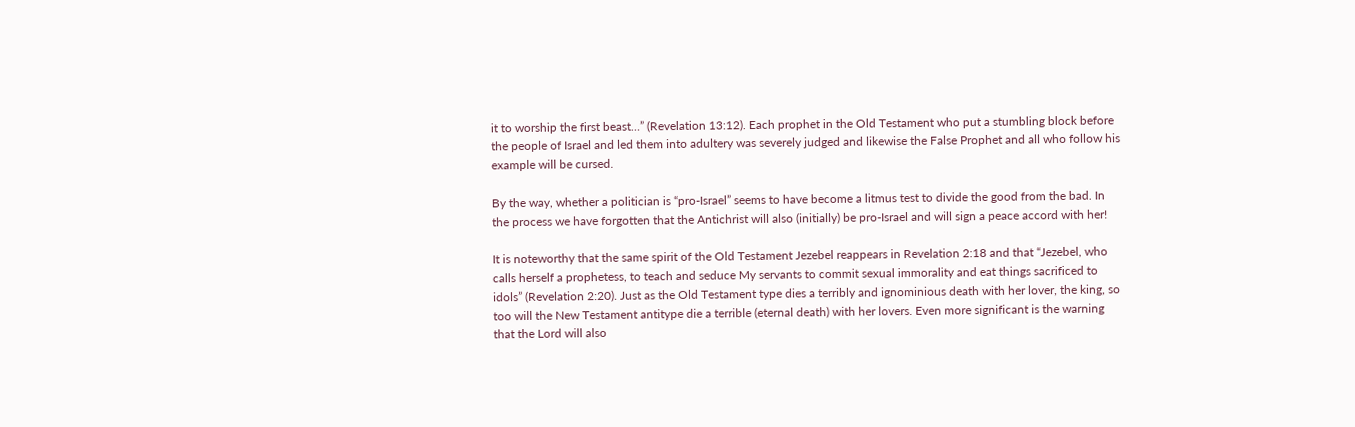it to worship the first beast…” (Revelation 13:12). Each prophet in the Old Testament who put a stumbling block before the people of Israel and led them into adultery was severely judged and likewise the False Prophet and all who follow his example will be cursed.

By the way, whether a politician is “pro-Israel” seems to have become a litmus test to divide the good from the bad. In the process we have forgotten that the Antichrist will also (initially) be pro-Israel and will sign a peace accord with her!

It is noteworthy that the same spirit of the Old Testament Jezebel reappears in Revelation 2:18 and that “Jezebel, who calls herself a prophetess, to teach and seduce My servants to commit sexual immorality and eat things sacrificed to idols” (Revelation 2:20). Just as the Old Testament type dies a terribly and ignominious death with her lover, the king, so too will the New Testament antitype die a terrible (eternal death) with her lovers. Even more significant is the warning that the Lord will also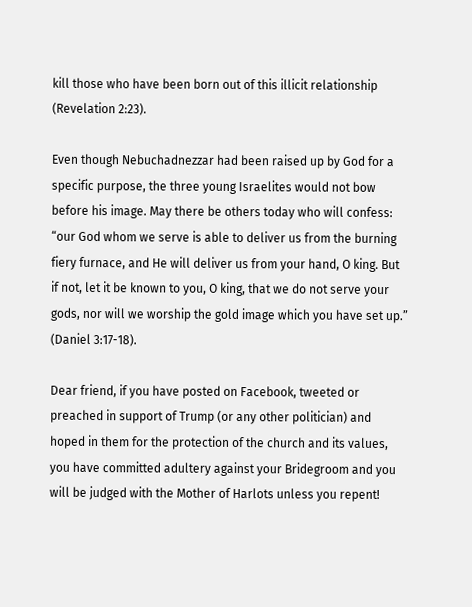kill those who have been born out of this illicit relationship (Revelation 2:23).

Even though Nebuchadnezzar had been raised up by God for a specific purpose, the three young Israelites would not bow before his image. May there be others today who will confess: “our God whom we serve is able to deliver us from the burning fiery furnace, and He will deliver us from your hand, O king. But if not, let it be known to you, O king, that we do not serve your gods, nor will we worship the gold image which you have set up.” (Daniel 3:17-18).

Dear friend, if you have posted on Facebook, tweeted or preached in support of Trump (or any other politician) and hoped in them for the protection of the church and its values, you have committed adultery against your Bridegroom and you will be judged with the Mother of Harlots unless you repent!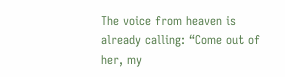The voice from heaven is already calling: “Come out of her, my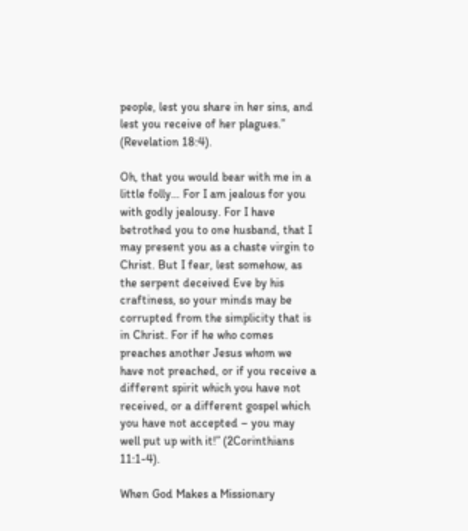people, lest you share in her sins, and lest you receive of her plagues.” (Revelation 18:4).

Oh, that you would bear with me in a little folly… For I am jealous for you with godly jealousy. For I have betrothed you to one husband, that I may present you as a chaste virgin to Christ. But I fear, lest somehow, as the serpent deceived Eve by his craftiness, so your minds may be corrupted from the simplicity that is in Christ. For if he who comes preaches another Jesus whom we have not preached, or if you receive a different spirit which you have not received, or a different gospel which you have not accepted – you may well put up with it!” (2Corinthians 11:1-4).

When God Makes a Missionary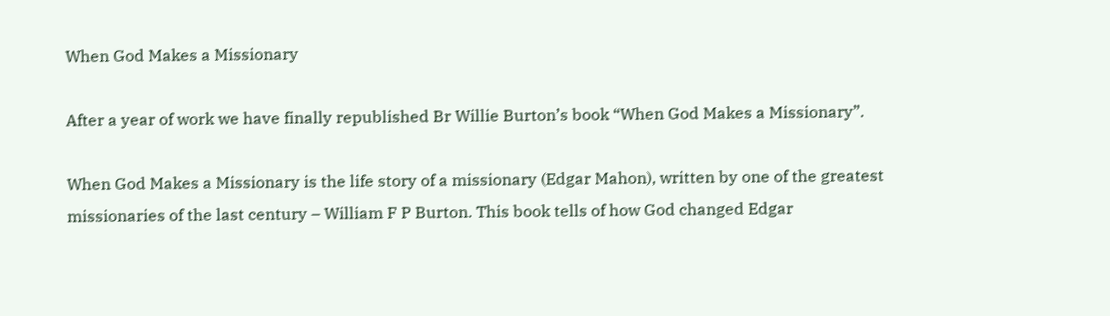When God Makes a Missionary

After a year of work we have finally republished Br Willie Burton’s book “When God Makes a Missionary”.

When God Makes a Missionary is the life story of a missionary (Edgar Mahon), written by one of the greatest missionaries of the last century – William F P Burton. This book tells of how God changed Edgar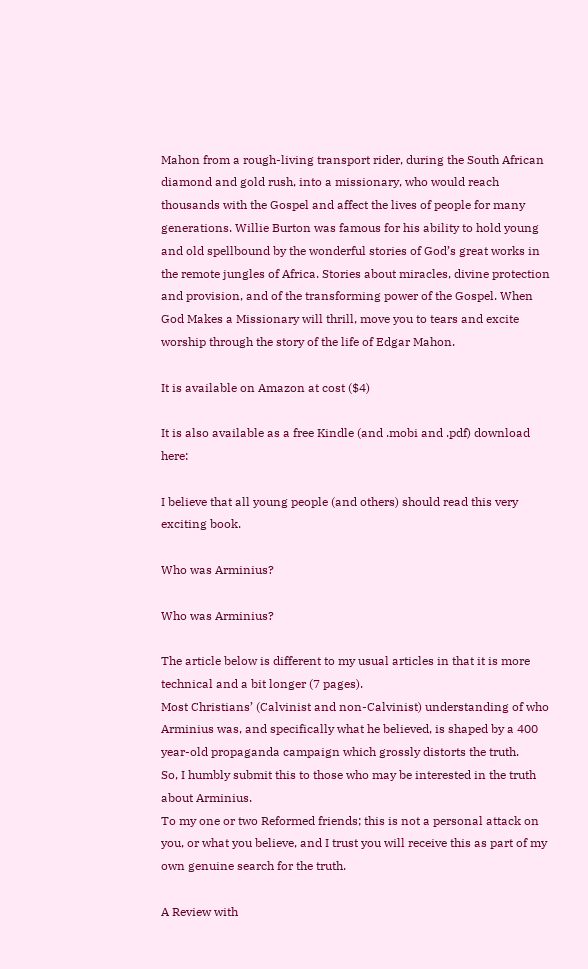Mahon from a rough-living transport rider, during the South African diamond and gold rush, into a missionary, who would reach thousands with the Gospel and affect the lives of people for many generations. Willie Burton was famous for his ability to hold young and old spellbound by the wonderful stories of God’s great works in the remote jungles of Africa. Stories about miracles, divine protection and provision, and of the transforming power of the Gospel. When God Makes a Missionary will thrill, move you to tears and excite worship through the story of the life of Edgar Mahon.

It is available on Amazon at cost ($4)

It is also available as a free Kindle (and .mobi and .pdf) download here:

I believe that all young people (and others) should read this very exciting book.

Who was Arminius?

Who was Arminius?

The article below is different to my usual articles in that it is more technical and a bit longer (7 pages).
Most Christians’ (Calvinist and non-Calvinist) understanding of who Arminius was, and specifically what he believed, is shaped by a 400 year-old propaganda campaign which grossly distorts the truth.
So, I humbly submit this to those who may be interested in the truth about Arminius.
To my one or two Reformed friends; this is not a personal attack on you, or what you believe, and I trust you will receive this as part of my own genuine search for the truth.

A Review with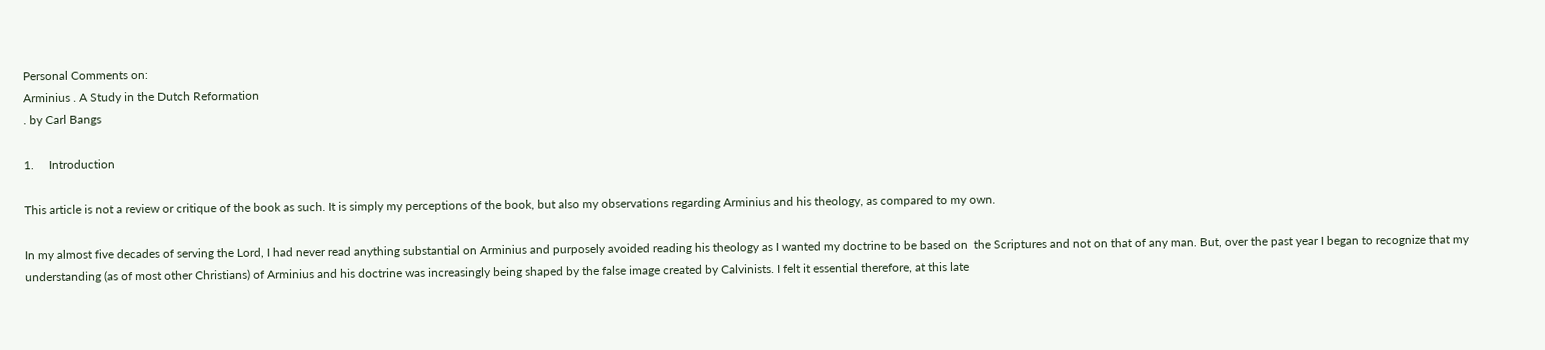Personal Comments on:
Arminius . A Study in the Dutch Reformation
. by Carl Bangs

1.     Introduction

This article is not a review or critique of the book as such. It is simply my perceptions of the book, but also my observations regarding Arminius and his theology, as compared to my own.

In my almost five decades of serving the Lord, I had never read anything substantial on Arminius and purposely avoided reading his theology as I wanted my doctrine to be based on  the Scriptures and not on that of any man. But, over the past year I began to recognize that my understanding (as of most other Christians) of Arminius and his doctrine was increasingly being shaped by the false image created by Calvinists. I felt it essential therefore, at this late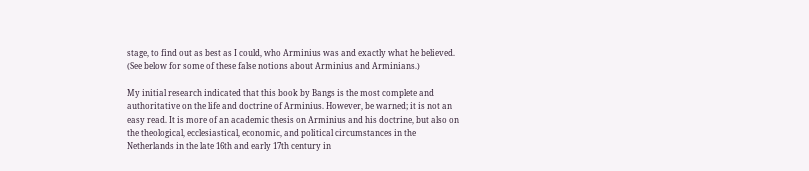stage, to find out as best as I could, who Arminius was and exactly what he believed. (See below for some of these false notions about Arminius and Arminians.)

My initial research indicated that this book by Bangs is the most complete and authoritative on the life and doctrine of Arminius. However, be warned; it is not an easy read. It is more of an academic thesis on Arminius and his doctrine, but also on the theological, ecclesiastical, economic, and political circumstances in the Netherlands in the late 16th and early 17th century in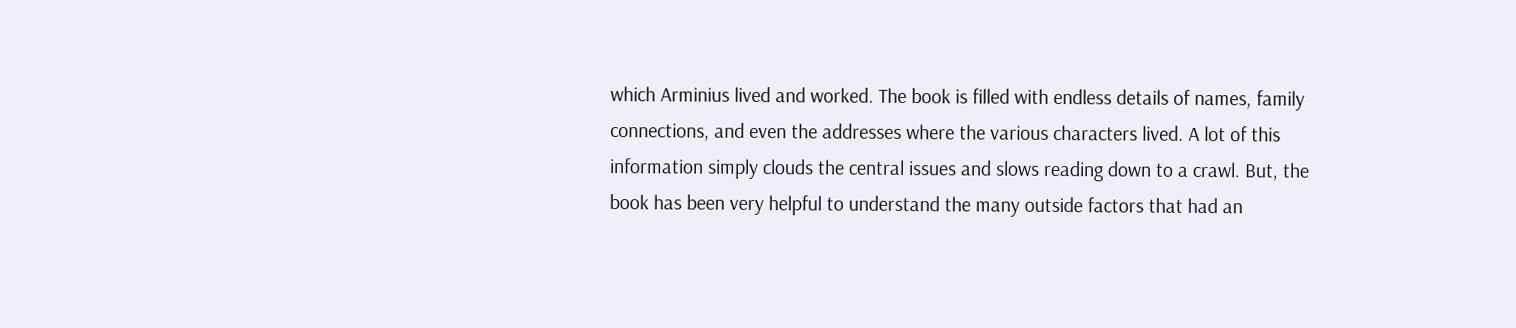which Arminius lived and worked. The book is filled with endless details of names, family connections, and even the addresses where the various characters lived. A lot of this information simply clouds the central issues and slows reading down to a crawl. But, the book has been very helpful to understand the many outside factors that had an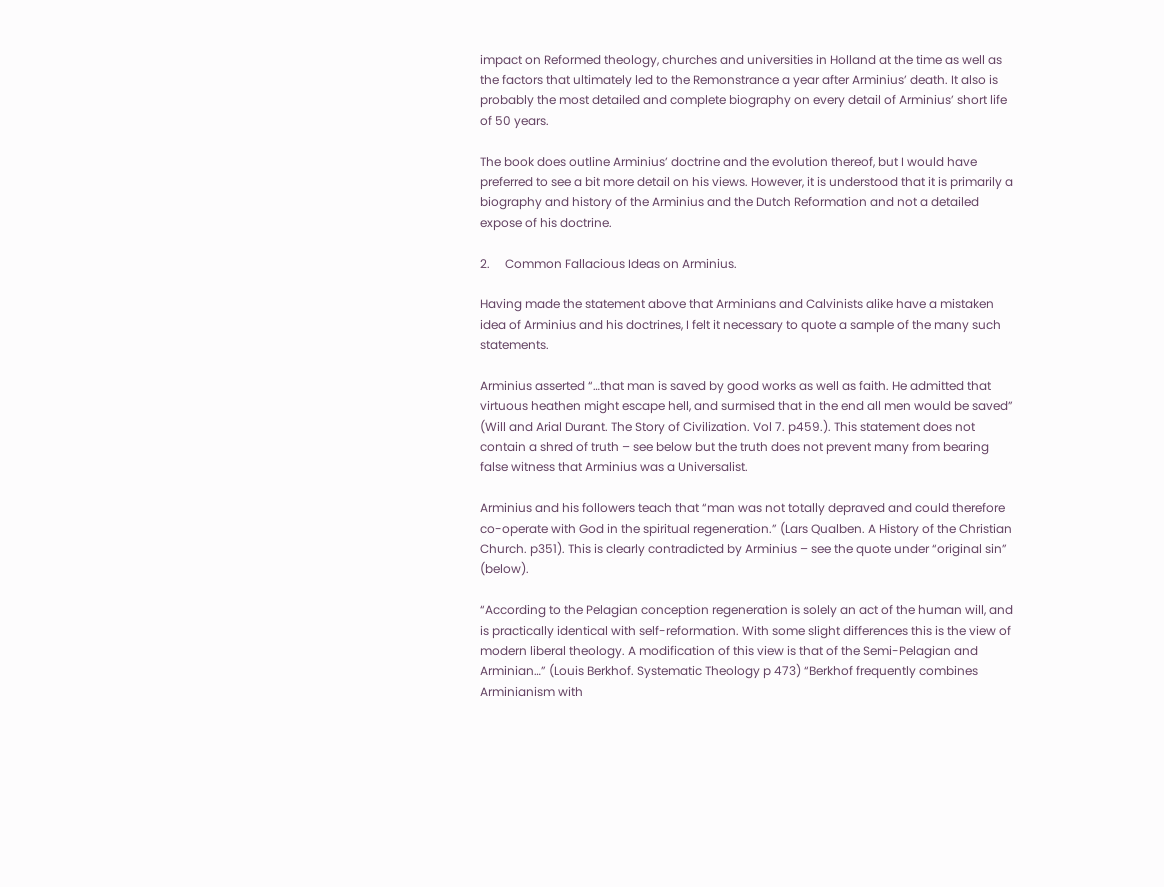impact on Reformed theology, churches and universities in Holland at the time as well as the factors that ultimately led to the Remonstrance a year after Arminius’ death. It also is probably the most detailed and complete biography on every detail of Arminius’ short life of 50 years.

The book does outline Arminius’ doctrine and the evolution thereof, but I would have preferred to see a bit more detail on his views. However, it is understood that it is primarily a biography and history of the Arminius and the Dutch Reformation and not a detailed expose of his doctrine.

2.     Common Fallacious Ideas on Arminius.

Having made the statement above that Arminians and Calvinists alike have a mistaken idea of Arminius and his doctrines, I felt it necessary to quote a sample of the many such statements.

Arminius asserted “…that man is saved by good works as well as faith. He admitted that virtuous heathen might escape hell, and surmised that in the end all men would be saved” (Will and Arial Durant. The Story of Civilization. Vol 7. p459.). This statement does not contain a shred of truth – see below but the truth does not prevent many from bearing false witness that Arminius was a Universalist.

Arminius and his followers teach that “man was not totally depraved and could therefore co-operate with God in the spiritual regeneration.” (Lars Qualben. A History of the Christian Church. p351). This is clearly contradicted by Arminius – see the quote under “original sin” (below).

“According to the Pelagian conception regeneration is solely an act of the human will, and is practically identical with self-reformation. With some slight differences this is the view of modern liberal theology. A modification of this view is that of the Semi-Pelagian and Arminian…” (Louis Berkhof. Systematic Theology p 473) “Berkhof frequently combines Arminianism with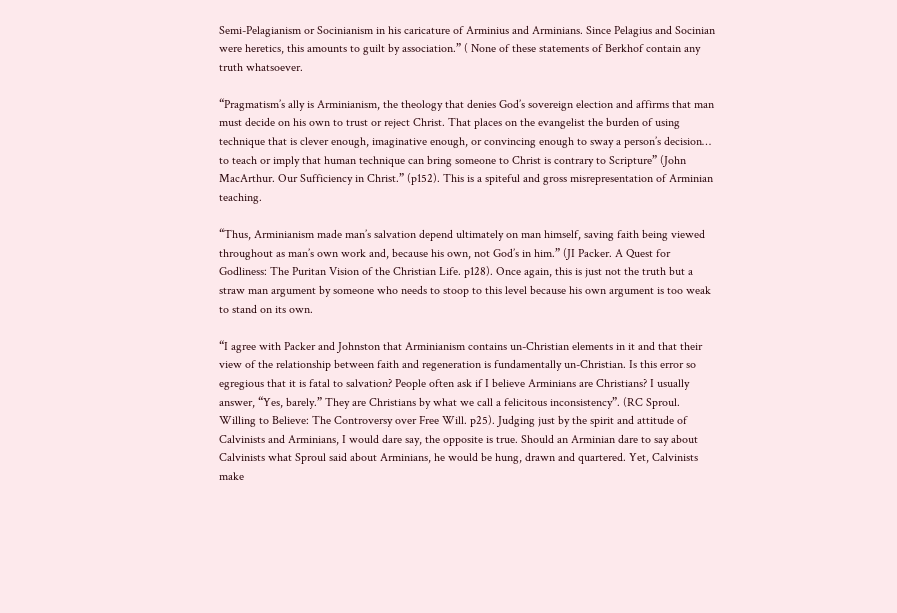Semi-Pelagianism or Socinianism in his caricature of Arminius and Arminians. Since Pelagius and Socinian were heretics, this amounts to guilt by association.” ( None of these statements of Berkhof contain any truth whatsoever.

“Pragmatism’s ally is Arminianism, the theology that denies God’s sovereign election and affirms that man must decide on his own to trust or reject Christ. That places on the evangelist the burden of using technique that is clever enough, imaginative enough, or convincing enough to sway a person’s decision… to teach or imply that human technique can bring someone to Christ is contrary to Scripture” (John MacArthur. Our Sufficiency in Christ.” (p152). This is a spiteful and gross misrepresentation of Arminian teaching.

“Thus, Arminianism made man’s salvation depend ultimately on man himself, saving faith being viewed throughout as man’s own work and, because his own, not God’s in him.” (JI Packer. A Quest for Godliness: The Puritan Vision of the Christian Life. p128). Once again, this is just not the truth but a straw man argument by someone who needs to stoop to this level because his own argument is too weak to stand on its own.

“I agree with Packer and Johnston that Arminianism contains un-Christian elements in it and that their view of the relationship between faith and regeneration is fundamentally un-Christian. Is this error so egregious that it is fatal to salvation? People often ask if I believe Arminians are Christians? I usually answer, “Yes, barely.” They are Christians by what we call a felicitous inconsistency”. (RC Sproul. Willing to Believe: The Controversy over Free Will. p25). Judging just by the spirit and attitude of Calvinists and Arminians, I would dare say, the opposite is true. Should an Arminian dare to say about Calvinists what Sproul said about Arminians, he would be hung, drawn and quartered. Yet, Calvinists make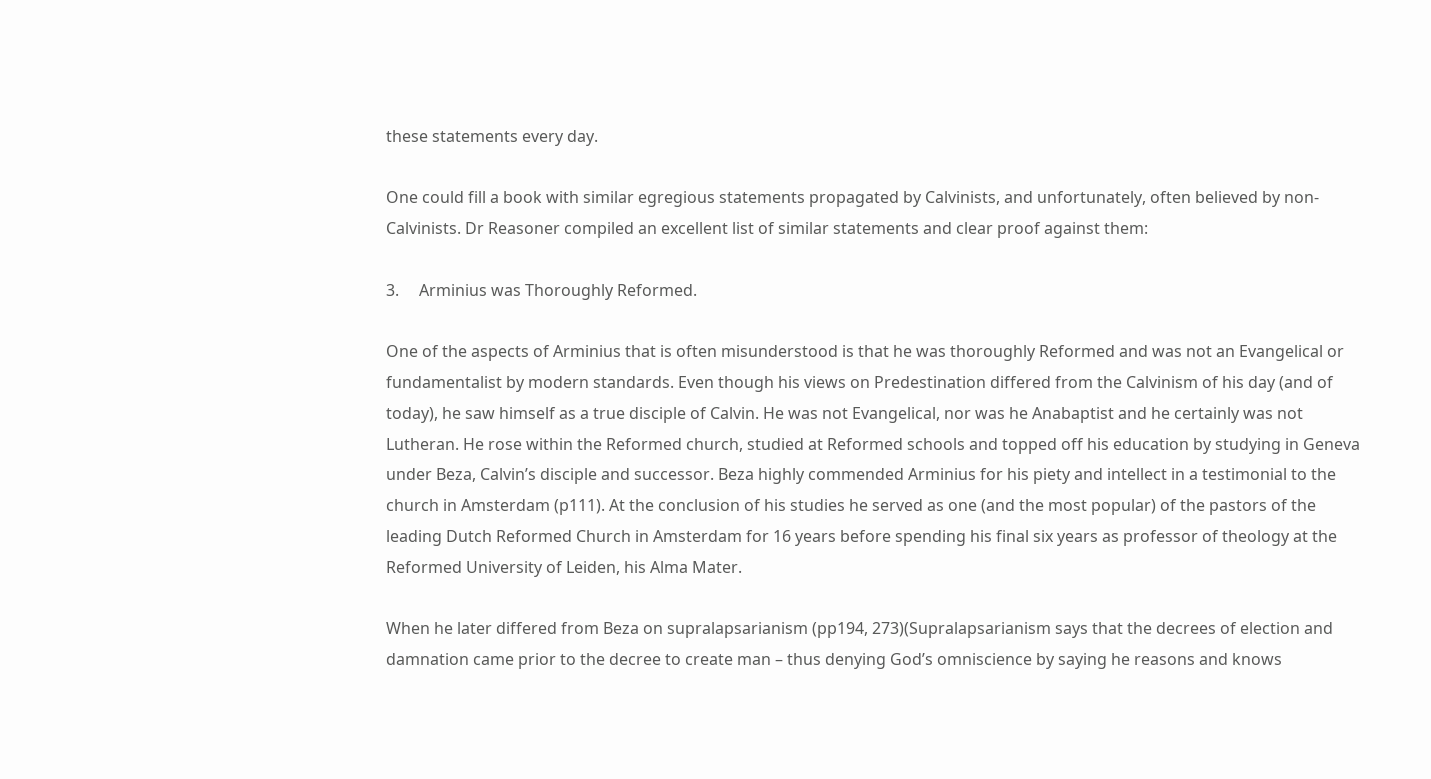these statements every day.

One could fill a book with similar egregious statements propagated by Calvinists, and unfortunately, often believed by non-Calvinists. Dr Reasoner compiled an excellent list of similar statements and clear proof against them:

3.     Arminius was Thoroughly Reformed.

One of the aspects of Arminius that is often misunderstood is that he was thoroughly Reformed and was not an Evangelical or fundamentalist by modern standards. Even though his views on Predestination differed from the Calvinism of his day (and of today), he saw himself as a true disciple of Calvin. He was not Evangelical, nor was he Anabaptist and he certainly was not Lutheran. He rose within the Reformed church, studied at Reformed schools and topped off his education by studying in Geneva under Beza, Calvin’s disciple and successor. Beza highly commended Arminius for his piety and intellect in a testimonial to the church in Amsterdam (p111). At the conclusion of his studies he served as one (and the most popular) of the pastors of the leading Dutch Reformed Church in Amsterdam for 16 years before spending his final six years as professor of theology at the Reformed University of Leiden, his Alma Mater.

When he later differed from Beza on supralapsarianism (pp194, 273)(Supralapsarianism says that the decrees of election and damnation came prior to the decree to create man – thus denying God’s omniscience by saying he reasons and knows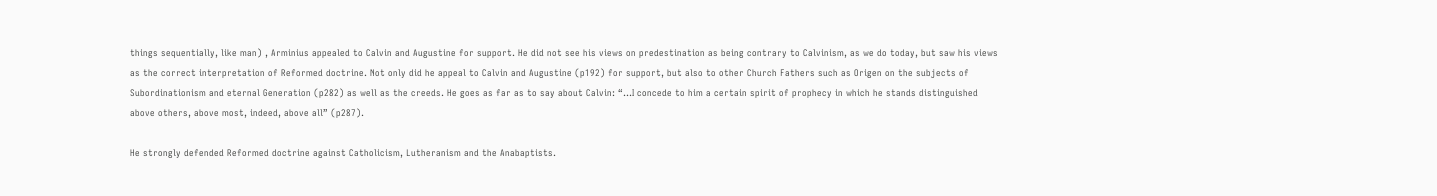things sequentially, like man) , Arminius appealed to Calvin and Augustine for support. He did not see his views on predestination as being contrary to Calvinism, as we do today, but saw his views as the correct interpretation of Reformed doctrine. Not only did he appeal to Calvin and Augustine (p192) for support, but also to other Church Fathers such as Origen on the subjects of Subordinationism and eternal Generation (p282) as well as the creeds. He goes as far as to say about Calvin: “…I concede to him a certain spirit of prophecy in which he stands distinguished above others, above most, indeed, above all” (p287).

He strongly defended Reformed doctrine against Catholicism, Lutheranism and the Anabaptists.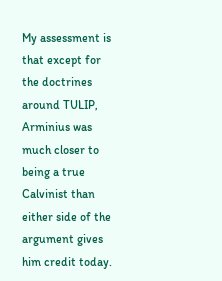My assessment is that except for the doctrines around TULIP, Arminius was much closer to being a true Calvinist than either side of the argument gives him credit today.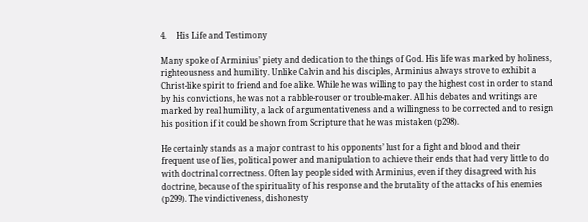4.     His Life and Testimony

Many spoke of Arminius’ piety and dedication to the things of God. His life was marked by holiness, righteousness and humility. Unlike Calvin and his disciples, Arminius always strove to exhibit a Christ-like spirit to friend and foe alike. While he was willing to pay the highest cost in order to stand by his convictions, he was not a rabble-rouser or trouble-maker. All his debates and writings are marked by real humility, a lack of argumentativeness and a willingness to be corrected and to resign his position if it could be shown from Scripture that he was mistaken (p298).

He certainly stands as a major contrast to his opponents’ lust for a fight and blood and their frequent use of lies, political power and manipulation to achieve their ends that had very little to do with doctrinal correctness. Often lay people sided with Arminius, even if they disagreed with his doctrine, because of the spirituality of his response and the brutality of the attacks of his enemies (p299). The vindictiveness, dishonesty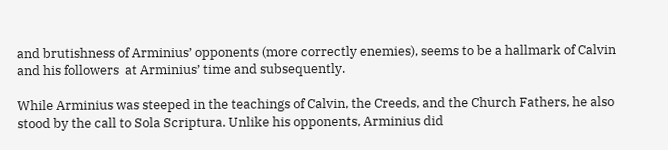and brutishness of Arminius’ opponents (more correctly enemies), seems to be a hallmark of Calvin and his followers  at Arminius’ time and subsequently.

While Arminius was steeped in the teachings of Calvin, the Creeds, and the Church Fathers, he also stood by the call to Sola Scriptura. Unlike his opponents, Arminius did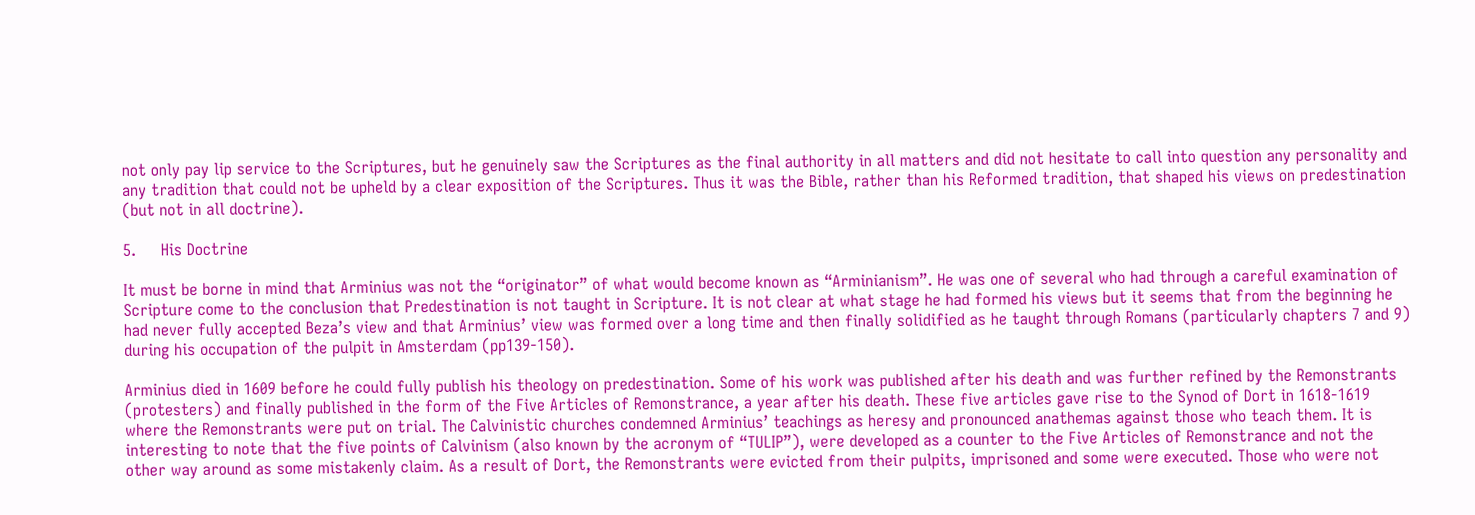not only pay lip service to the Scriptures, but he genuinely saw the Scriptures as the final authority in all matters and did not hesitate to call into question any personality and any tradition that could not be upheld by a clear exposition of the Scriptures. Thus it was the Bible, rather than his Reformed tradition, that shaped his views on predestination (but not in all doctrine).

5.     His Doctrine

It must be borne in mind that Arminius was not the “originator” of what would become known as “Arminianism”. He was one of several who had through a careful examination of Scripture come to the conclusion that Predestination is not taught in Scripture. It is not clear at what stage he had formed his views but it seems that from the beginning he had never fully accepted Beza’s view and that Arminius’ view was formed over a long time and then finally solidified as he taught through Romans (particularly chapters 7 and 9) during his occupation of the pulpit in Amsterdam (pp139-150).

Arminius died in 1609 before he could fully publish his theology on predestination. Some of his work was published after his death and was further refined by the Remonstrants (protesters) and finally published in the form of the Five Articles of Remonstrance, a year after his death. These five articles gave rise to the Synod of Dort in 1618-1619 where the Remonstrants were put on trial. The Calvinistic churches condemned Arminius’ teachings as heresy and pronounced anathemas against those who teach them. It is interesting to note that the five points of Calvinism (also known by the acronym of “TULIP”), were developed as a counter to the Five Articles of Remonstrance and not the other way around as some mistakenly claim. As a result of Dort, the Remonstrants were evicted from their pulpits, imprisoned and some were executed. Those who were not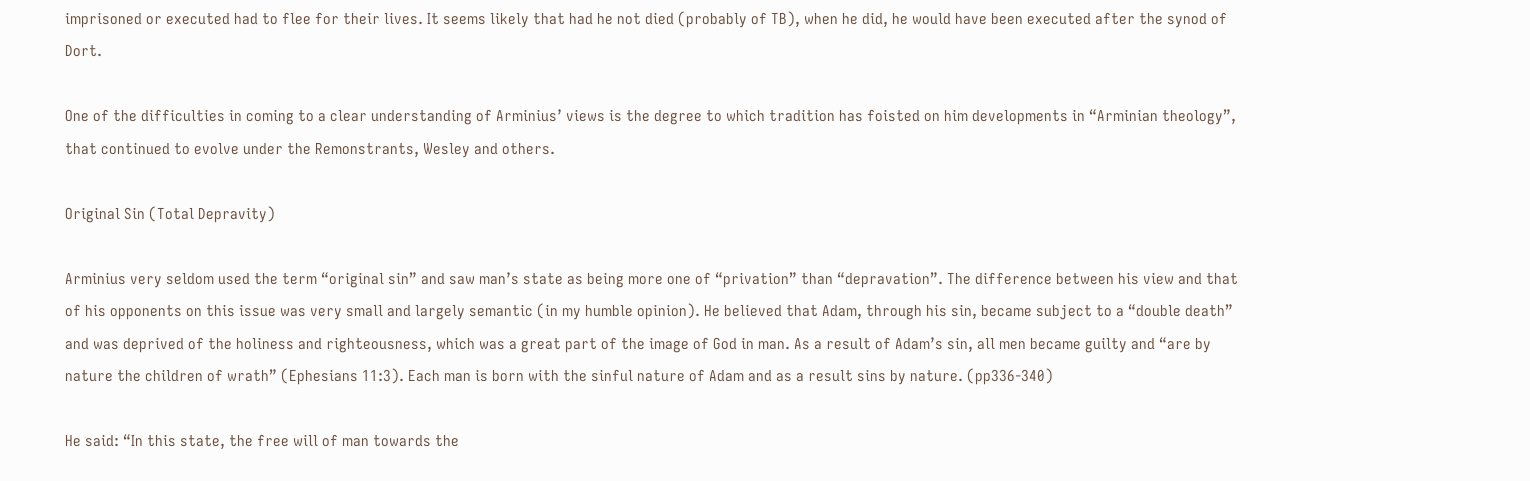imprisoned or executed had to flee for their lives. It seems likely that had he not died (probably of TB), when he did, he would have been executed after the synod of Dort.

One of the difficulties in coming to a clear understanding of Arminius’ views is the degree to which tradition has foisted on him developments in “Arminian theology”, that continued to evolve under the Remonstrants, Wesley and others.

Original Sin (Total Depravity)

Arminius very seldom used the term “original sin” and saw man’s state as being more one of “privation” than “depravation”. The difference between his view and that of his opponents on this issue was very small and largely semantic (in my humble opinion). He believed that Adam, through his sin, became subject to a “double death” and was deprived of the holiness and righteousness, which was a great part of the image of God in man. As a result of Adam’s sin, all men became guilty and “are by nature the children of wrath” (Ephesians 11:3). Each man is born with the sinful nature of Adam and as a result sins by nature. (pp336-340)

He said: “In this state, the free will of man towards the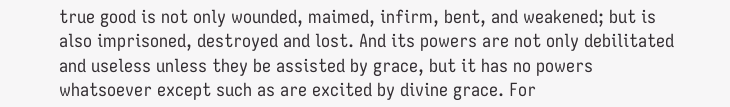true good is not only wounded, maimed, infirm, bent, and weakened; but is also imprisoned, destroyed and lost. And its powers are not only debilitated and useless unless they be assisted by grace, but it has no powers whatsoever except such as are excited by divine grace. For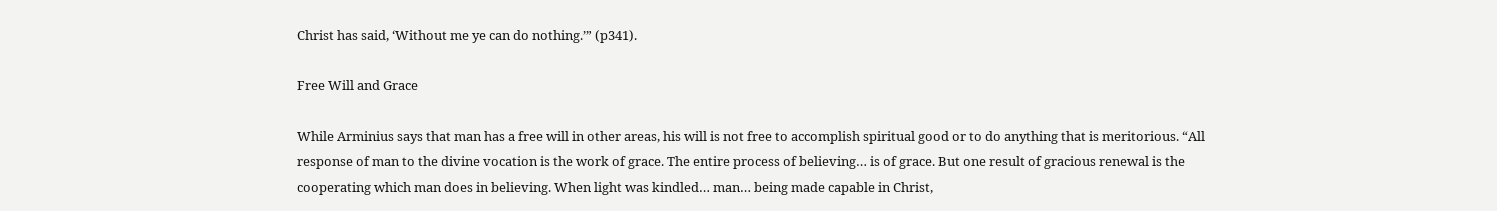Christ has said, ‘Without me ye can do nothing.’” (p341).

Free Will and Grace

While Arminius says that man has a free will in other areas, his will is not free to accomplish spiritual good or to do anything that is meritorious. “All response of man to the divine vocation is the work of grace. The entire process of believing… is of grace. But one result of gracious renewal is the cooperating which man does in believing. When light was kindled… man… being made capable in Christ,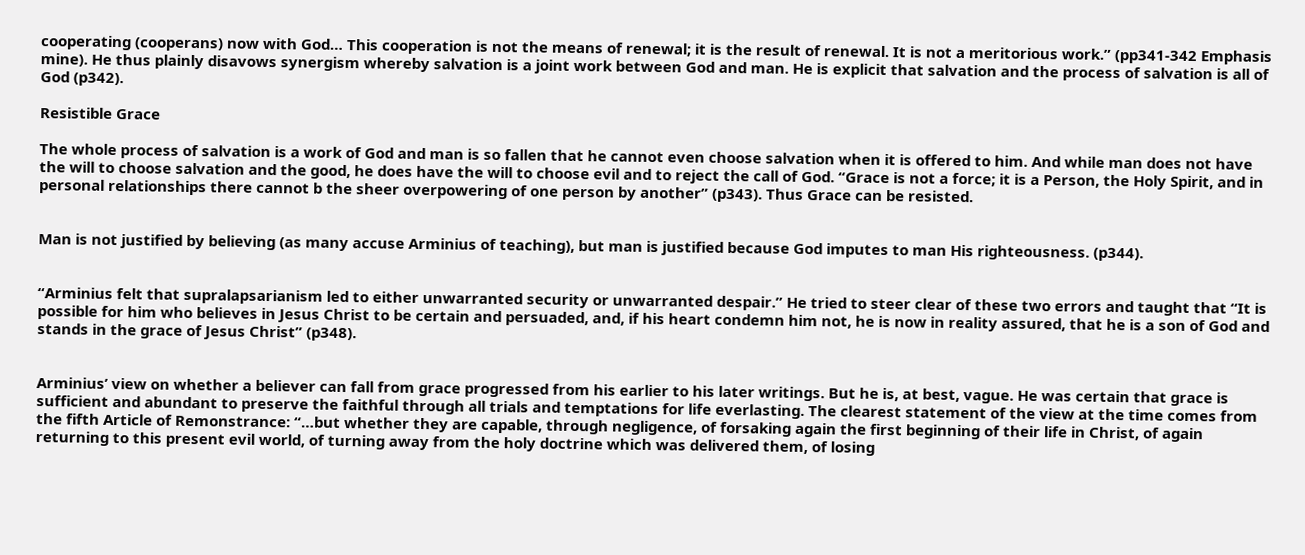cooperating (cooperans) now with God… This cooperation is not the means of renewal; it is the result of renewal. It is not a meritorious work.” (pp341-342 Emphasis mine). He thus plainly disavows synergism whereby salvation is a joint work between God and man. He is explicit that salvation and the process of salvation is all of God (p342).

Resistible Grace

The whole process of salvation is a work of God and man is so fallen that he cannot even choose salvation when it is offered to him. And while man does not have the will to choose salvation and the good, he does have the will to choose evil and to reject the call of God. “Grace is not a force; it is a Person, the Holy Spirit, and in personal relationships there cannot b the sheer overpowering of one person by another” (p343). Thus Grace can be resisted.


Man is not justified by believing (as many accuse Arminius of teaching), but man is justified because God imputes to man His righteousness. (p344).


“Arminius felt that supralapsarianism led to either unwarranted security or unwarranted despair.” He tried to steer clear of these two errors and taught that “It is possible for him who believes in Jesus Christ to be certain and persuaded, and, if his heart condemn him not, he is now in reality assured, that he is a son of God and stands in the grace of Jesus Christ” (p348).


Arminius’ view on whether a believer can fall from grace progressed from his earlier to his later writings. But he is, at best, vague. He was certain that grace is sufficient and abundant to preserve the faithful through all trials and temptations for life everlasting. The clearest statement of the view at the time comes from the fifth Article of Remonstrance: “…but whether they are capable, through negligence, of forsaking again the first beginning of their life in Christ, of again returning to this present evil world, of turning away from the holy doctrine which was delivered them, of losing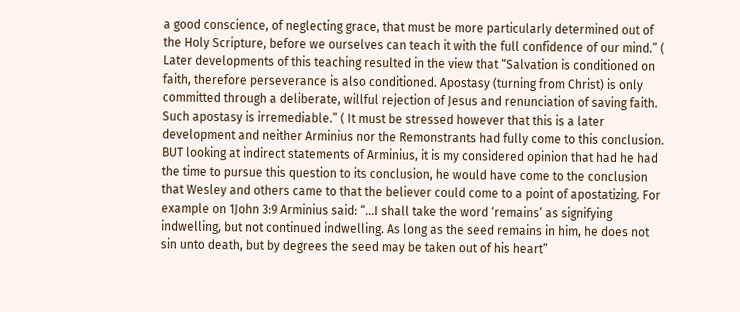a good conscience, of neglecting grace, that must be more particularly determined out of the Holy Scripture, before we ourselves can teach it with the full confidence of our mind.” ( Later developments of this teaching resulted in the view that “Salvation is conditioned on faith, therefore perseverance is also conditioned. Apostasy (turning from Christ) is only committed through a deliberate, willful rejection of Jesus and renunciation of saving faith. Such apostasy is irremediable.” ( It must be stressed however that this is a later development and neither Arminius nor the Remonstrants had fully come to this conclusion. BUT looking at indirect statements of Arminius, it is my considered opinion that had he had the time to pursue this question to its conclusion, he would have come to the conclusion that Wesley and others came to that the believer could come to a point of apostatizing. For example on 1John 3:9 Arminius said: “…I shall take the word ‘remains’ as signifying indwelling, but not continued indwelling. As long as the seed remains in him, he does not sin unto death, but by degrees the seed may be taken out of his heart”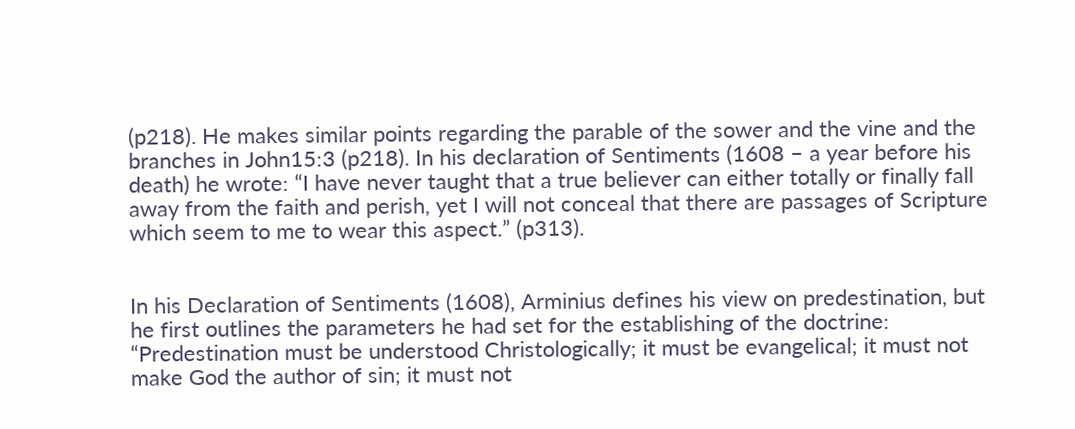(p218). He makes similar points regarding the parable of the sower and the vine and the branches in John15:3 (p218). In his declaration of Sentiments (1608 – a year before his death) he wrote: “I have never taught that a true believer can either totally or finally fall away from the faith and perish, yet I will not conceal that there are passages of Scripture which seem to me to wear this aspect.” (p313).


In his Declaration of Sentiments (1608), Arminius defines his view on predestination, but he first outlines the parameters he had set for the establishing of the doctrine: “Predestination must be understood Christologically; it must be evangelical; it must not make God the author of sin; it must not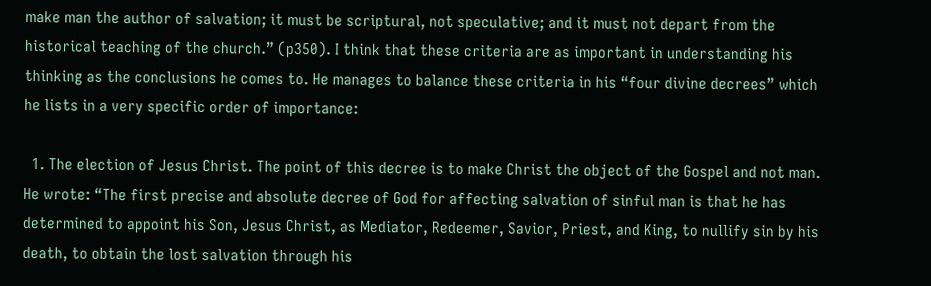make man the author of salvation; it must be scriptural, not speculative; and it must not depart from the historical teaching of the church.” (p350). I think that these criteria are as important in understanding his thinking as the conclusions he comes to. He manages to balance these criteria in his “four divine decrees” which he lists in a very specific order of importance:

  1. The election of Jesus Christ. The point of this decree is to make Christ the object of the Gospel and not man. He wrote: “The first precise and absolute decree of God for affecting salvation of sinful man is that he has determined to appoint his Son, Jesus Christ, as Mediator, Redeemer, Savior, Priest, and King, to nullify sin by his death, to obtain the lost salvation through his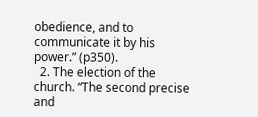obedience, and to communicate it by his power.” (p350).
  2. The election of the church. “The second precise and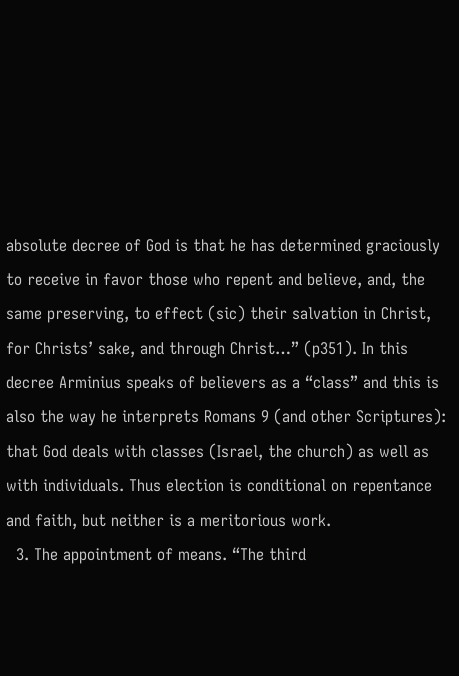absolute decree of God is that he has determined graciously to receive in favor those who repent and believe, and, the same preserving, to effect (sic) their salvation in Christ, for Christs’ sake, and through Christ…” (p351). In this decree Arminius speaks of believers as a “class” and this is also the way he interprets Romans 9 (and other Scriptures): that God deals with classes (Israel, the church) as well as with individuals. Thus election is conditional on repentance and faith, but neither is a meritorious work.
  3. The appointment of means. “The third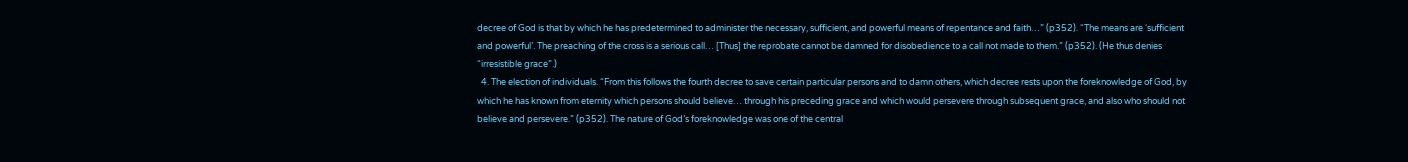decree of God is that by which he has predetermined to administer the necessary, sufficient, and powerful means of repentance and faith…” (p352). “The means are ‘sufficient and powerful’. The preaching of the cross is a serious call… [Thus] the reprobate cannot be damned for disobedience to a call not made to them.” (p352). (He thus denies “irresistible grace”.)
  4. The election of individuals. “From this follows the fourth decree to save certain particular persons and to damn others, which decree rests upon the foreknowledge of God, by which he has known from eternity which persons should believe… through his preceding grace and which would persevere through subsequent grace, and also who should not believe and persevere.” (p352). The nature of God’s foreknowledge was one of the central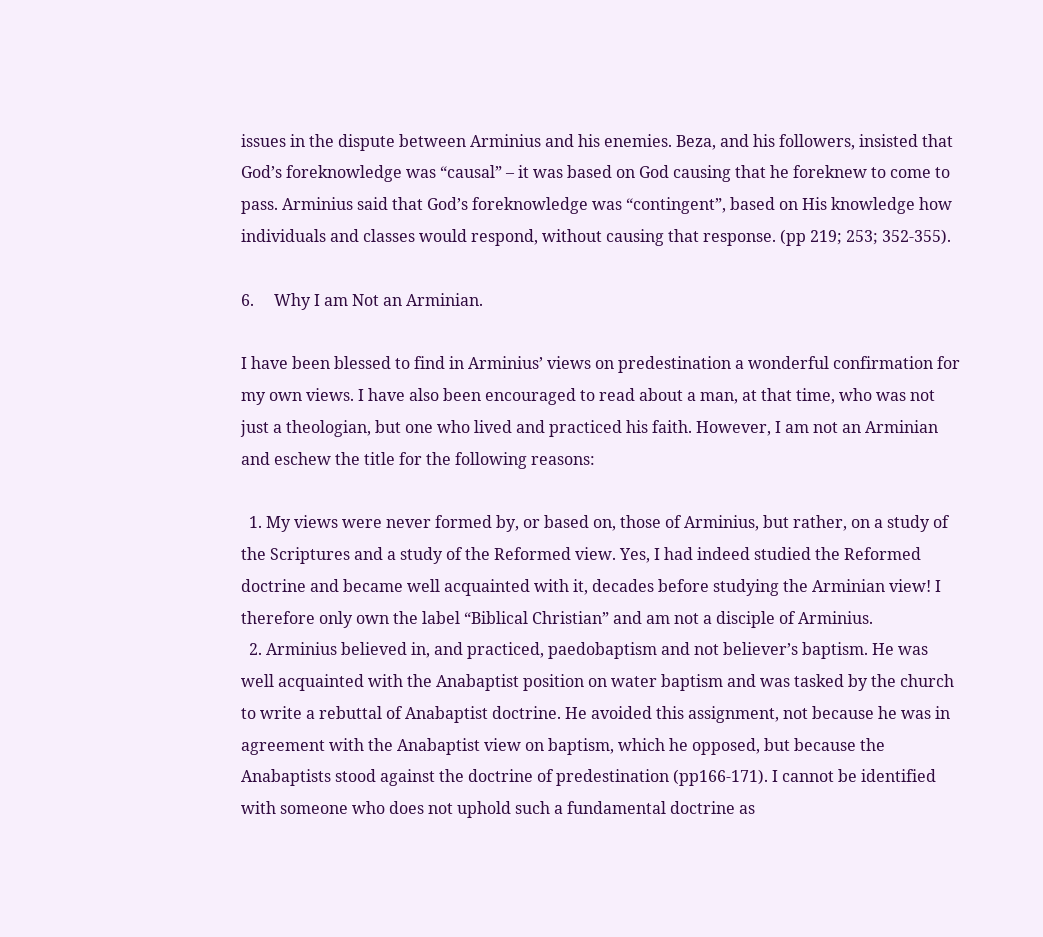issues in the dispute between Arminius and his enemies. Beza, and his followers, insisted that God’s foreknowledge was “causal” – it was based on God causing that he foreknew to come to pass. Arminius said that God’s foreknowledge was “contingent”, based on His knowledge how individuals and classes would respond, without causing that response. (pp 219; 253; 352-355).

6.     Why I am Not an Arminian.

I have been blessed to find in Arminius’ views on predestination a wonderful confirmation for my own views. I have also been encouraged to read about a man, at that time, who was not just a theologian, but one who lived and practiced his faith. However, I am not an Arminian and eschew the title for the following reasons:

  1. My views were never formed by, or based on, those of Arminius, but rather, on a study of the Scriptures and a study of the Reformed view. Yes, I had indeed studied the Reformed doctrine and became well acquainted with it, decades before studying the Arminian view! I therefore only own the label “Biblical Christian” and am not a disciple of Arminius.
  2. Arminius believed in, and practiced, paedobaptism and not believer’s baptism. He was well acquainted with the Anabaptist position on water baptism and was tasked by the church to write a rebuttal of Anabaptist doctrine. He avoided this assignment, not because he was in agreement with the Anabaptist view on baptism, which he opposed, but because the Anabaptists stood against the doctrine of predestination (pp166-171). I cannot be identified with someone who does not uphold such a fundamental doctrine as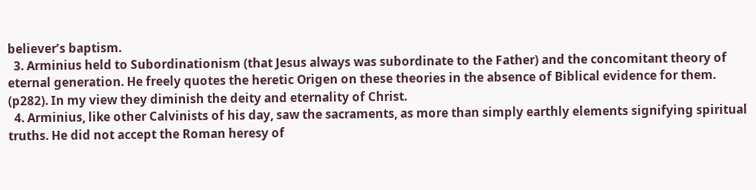believer’s baptism.
  3. Arminius held to Subordinationism (that Jesus always was subordinate to the Father) and the concomitant theory of eternal generation. He freely quotes the heretic Origen on these theories in the absence of Biblical evidence for them. (p282). In my view they diminish the deity and eternality of Christ.
  4. Arminius, like other Calvinists of his day, saw the sacraments, as more than simply earthly elements signifying spiritual truths. He did not accept the Roman heresy of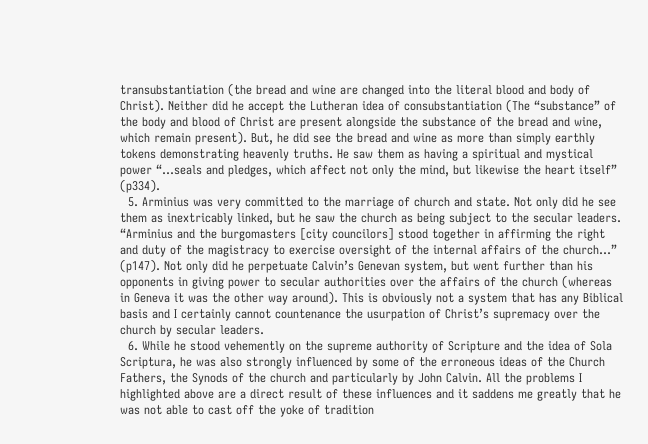transubstantiation (the bread and wine are changed into the literal blood and body of Christ). Neither did he accept the Lutheran idea of consubstantiation (The “substance” of the body and blood of Christ are present alongside the substance of the bread and wine, which remain present). But, he did see the bread and wine as more than simply earthly tokens demonstrating heavenly truths. He saw them as having a spiritual and mystical power “…seals and pledges, which affect not only the mind, but likewise the heart itself” (p334).
  5. Arminius was very committed to the marriage of church and state. Not only did he see them as inextricably linked, but he saw the church as being subject to the secular leaders. “Arminius and the burgomasters [city councilors] stood together in affirming the right and duty of the magistracy to exercise oversight of the internal affairs of the church…” (p147). Not only did he perpetuate Calvin’s Genevan system, but went further than his opponents in giving power to secular authorities over the affairs of the church (whereas in Geneva it was the other way around). This is obviously not a system that has any Biblical basis and I certainly cannot countenance the usurpation of Christ’s supremacy over the church by secular leaders.
  6. While he stood vehemently on the supreme authority of Scripture and the idea of Sola Scriptura, he was also strongly influenced by some of the erroneous ideas of the Church Fathers, the Synods of the church and particularly by John Calvin. All the problems I highlighted above are a direct result of these influences and it saddens me greatly that he was not able to cast off the yoke of tradition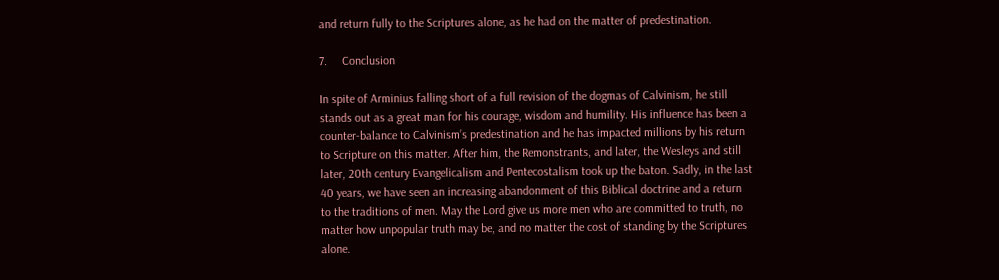and return fully to the Scriptures alone, as he had on the matter of predestination.

7.     Conclusion

In spite of Arminius falling short of a full revision of the dogmas of Calvinism, he still stands out as a great man for his courage, wisdom and humility. His influence has been a counter-balance to Calvinism’s predestination and he has impacted millions by his return to Scripture on this matter. After him, the Remonstrants, and later, the Wesleys and still later, 20th century Evangelicalism and Pentecostalism took up the baton. Sadly, in the last 40 years, we have seen an increasing abandonment of this Biblical doctrine and a return to the traditions of men. May the Lord give us more men who are committed to truth, no matter how unpopular truth may be, and no matter the cost of standing by the Scriptures alone.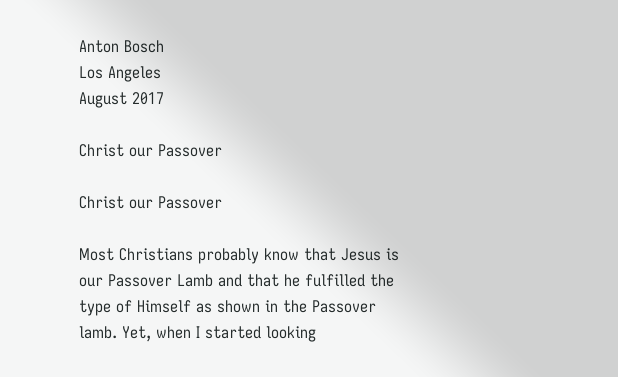Anton Bosch
Los Angeles
August 2017

Christ our Passover

Christ our Passover

Most Christians probably know that Jesus is our Passover Lamb and that he fulfilled the type of Himself as shown in the Passover lamb. Yet, when I started looking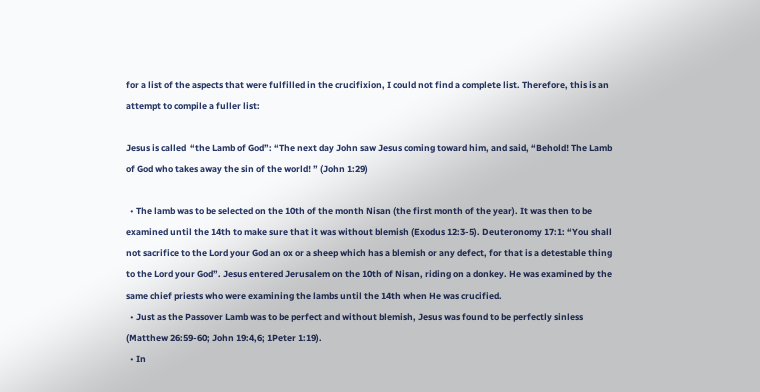for a list of the aspects that were fulfilled in the crucifixion, I could not find a complete list. Therefore, this is an attempt to compile a fuller list:

Jesus is called  “the Lamb of God”: “The next day John saw Jesus coming toward him, and said, “Behold! The Lamb of God who takes away the sin of the world! ” (John 1:29)

  • The lamb was to be selected on the 10th of the month Nisan (the first month of the year). It was then to be examined until the 14th to make sure that it was without blemish (Exodus 12:3-5). Deuteronomy 17:1: “You shall not sacrifice to the Lord your God an ox or a sheep which has a blemish or any defect, for that is a detestable thing to the Lord your God”. Jesus entered Jerusalem on the 10th of Nisan, riding on a donkey. He was examined by the same chief priests who were examining the lambs until the 14th when He was crucified.
  • Just as the Passover Lamb was to be perfect and without blemish, Jesus was found to be perfectly sinless (Matthew 26:59-60; John 19:4,6; 1Peter 1:19).
  • In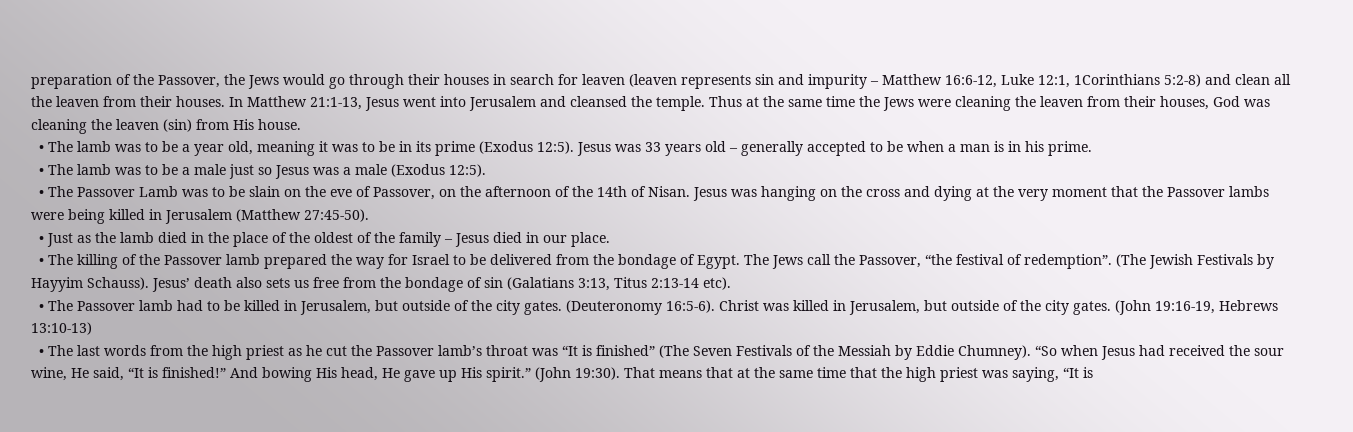preparation of the Passover, the Jews would go through their houses in search for leaven (leaven represents sin and impurity – Matthew 16:6-12, Luke 12:1, 1Corinthians 5:2-8) and clean all the leaven from their houses. In Matthew 21:1-13, Jesus went into Jerusalem and cleansed the temple. Thus at the same time the Jews were cleaning the leaven from their houses, God was cleaning the leaven (sin) from His house.
  • The lamb was to be a year old, meaning it was to be in its prime (Exodus 12:5). Jesus was 33 years old – generally accepted to be when a man is in his prime.
  • The lamb was to be a male just so Jesus was a male (Exodus 12:5).
  • The Passover Lamb was to be slain on the eve of Passover, on the afternoon of the 14th of Nisan. Jesus was hanging on the cross and dying at the very moment that the Passover lambs were being killed in Jerusalem (Matthew 27:45-50).
  • Just as the lamb died in the place of the oldest of the family – Jesus died in our place.
  • The killing of the Passover lamb prepared the way for Israel to be delivered from the bondage of Egypt. The Jews call the Passover, “the festival of redemption”. (The Jewish Festivals by Hayyim Schauss). Jesus’ death also sets us free from the bondage of sin (Galatians 3:13, Titus 2:13-14 etc).
  • The Passover lamb had to be killed in Jerusalem, but outside of the city gates. (Deuteronomy 16:5-6). Christ was killed in Jerusalem, but outside of the city gates. (John 19:16-19, Hebrews 13:10-13)
  • The last words from the high priest as he cut the Passover lamb’s throat was “It is finished” (The Seven Festivals of the Messiah by Eddie Chumney). “So when Jesus had received the sour wine, He said, “It is finished!” And bowing His head, He gave up His spirit.” (John 19:30). That means that at the same time that the high priest was saying, “It is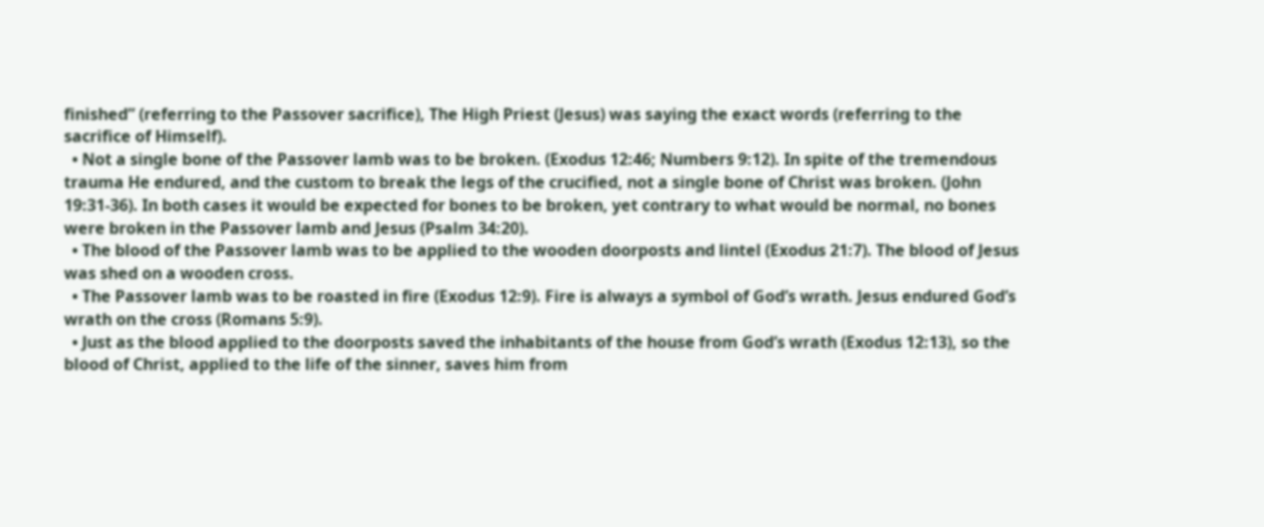finished” (referring to the Passover sacrifice), The High Priest (Jesus) was saying the exact words (referring to the sacrifice of Himself).
  • Not a single bone of the Passover lamb was to be broken. (Exodus 12:46; Numbers 9:12). In spite of the tremendous trauma He endured, and the custom to break the legs of the crucified, not a single bone of Christ was broken. (John 19:31-36). In both cases it would be expected for bones to be broken, yet contrary to what would be normal, no bones were broken in the Passover lamb and Jesus (Psalm 34:20).
  • The blood of the Passover lamb was to be applied to the wooden doorposts and lintel (Exodus 21:7). The blood of Jesus was shed on a wooden cross.
  • The Passover lamb was to be roasted in fire (Exodus 12:9). Fire is always a symbol of God’s wrath. Jesus endured God’s wrath on the cross (Romans 5:9).
  • Just as the blood applied to the doorposts saved the inhabitants of the house from God’s wrath (Exodus 12:13), so the blood of Christ, applied to the life of the sinner, saves him from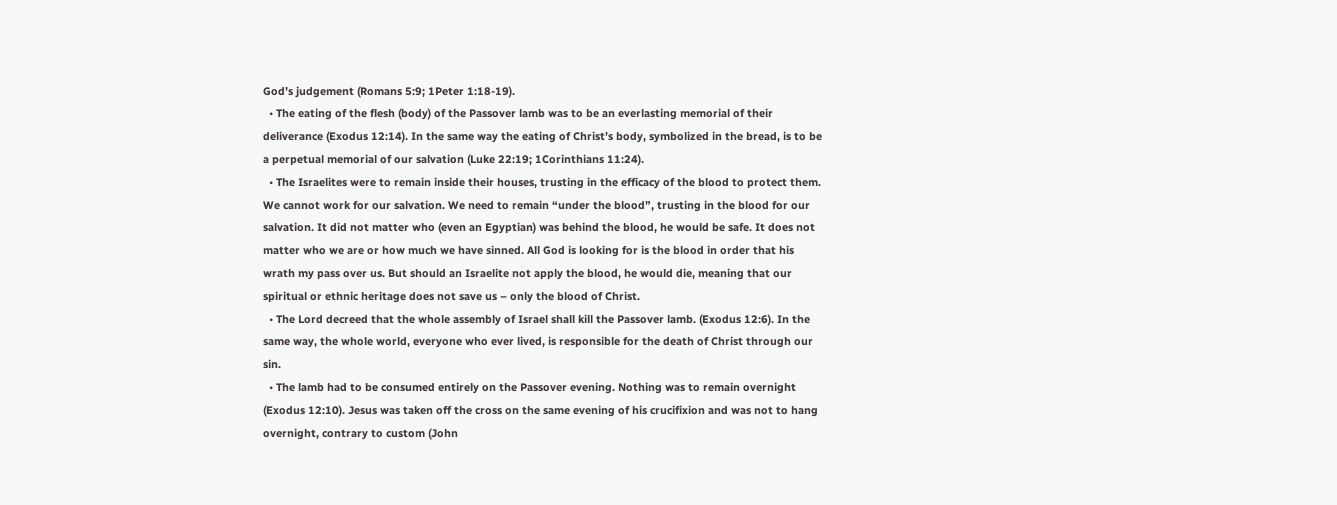God’s judgement (Romans 5:9; 1Peter 1:18-19).
  • The eating of the flesh (body) of the Passover lamb was to be an everlasting memorial of their deliverance (Exodus 12:14). In the same way the eating of Christ’s body, symbolized in the bread, is to be a perpetual memorial of our salvation (Luke 22:19; 1Corinthians 11:24).
  • The Israelites were to remain inside their houses, trusting in the efficacy of the blood to protect them. We cannot work for our salvation. We need to remain “under the blood”, trusting in the blood for our salvation. It did not matter who (even an Egyptian) was behind the blood, he would be safe. It does not matter who we are or how much we have sinned. All God is looking for is the blood in order that his wrath my pass over us. But should an Israelite not apply the blood, he would die, meaning that our spiritual or ethnic heritage does not save us – only the blood of Christ.
  • The Lord decreed that the whole assembly of Israel shall kill the Passover lamb. (Exodus 12:6). In the same way, the whole world, everyone who ever lived, is responsible for the death of Christ through our sin.
  • The lamb had to be consumed entirely on the Passover evening. Nothing was to remain overnight (Exodus 12:10). Jesus was taken off the cross on the same evening of his crucifixion and was not to hang overnight, contrary to custom (John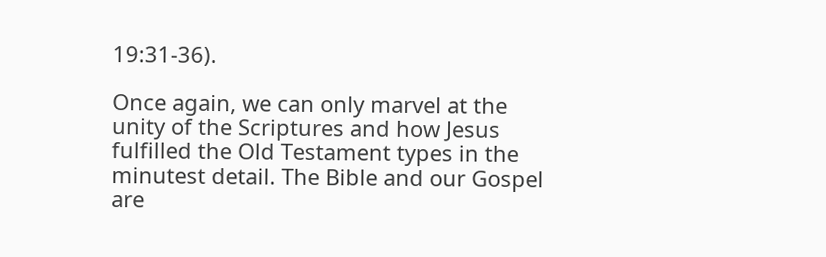19:31-36).

Once again, we can only marvel at the unity of the Scriptures and how Jesus fulfilled the Old Testament types in the minutest detail. The Bible and our Gospel are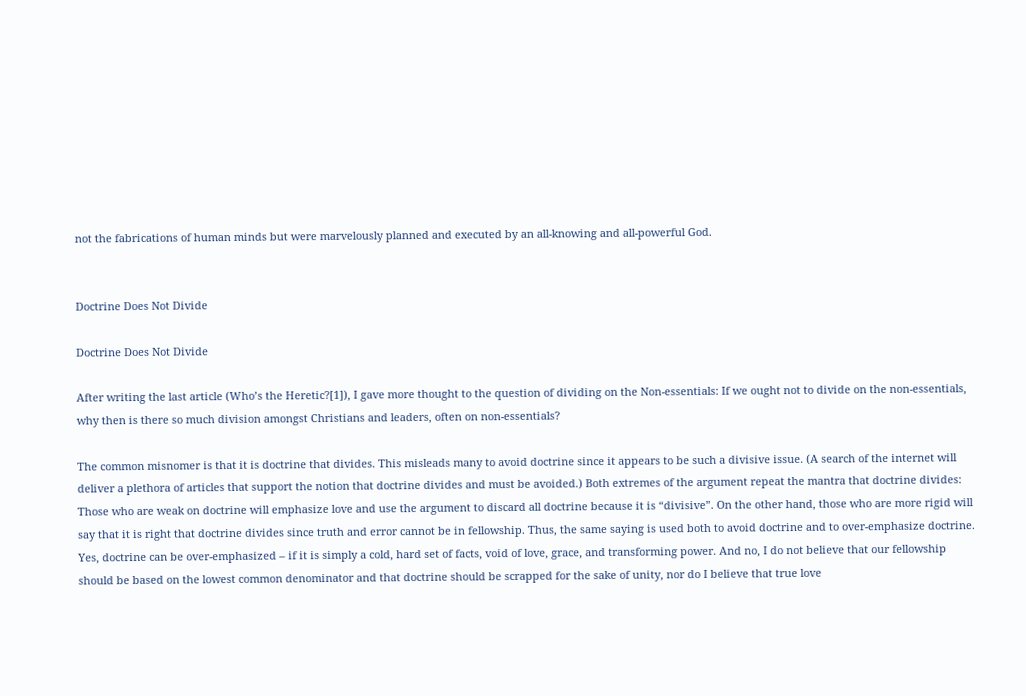not the fabrications of human minds but were marvelously planned and executed by an all-knowing and all-powerful God.


Doctrine Does Not Divide

Doctrine Does Not Divide

After writing the last article (Who’s the Heretic?[1]), I gave more thought to the question of dividing on the Non-essentials: If we ought not to divide on the non-essentials, why then is there so much division amongst Christians and leaders, often on non-essentials?

The common misnomer is that it is doctrine that divides. This misleads many to avoid doctrine since it appears to be such a divisive issue. (A search of the internet will deliver a plethora of articles that support the notion that doctrine divides and must be avoided.) Both extremes of the argument repeat the mantra that doctrine divides: Those who are weak on doctrine will emphasize love and use the argument to discard all doctrine because it is “divisive”. On the other hand, those who are more rigid will say that it is right that doctrine divides since truth and error cannot be in fellowship. Thus, the same saying is used both to avoid doctrine and to over-emphasize doctrine. Yes, doctrine can be over-emphasized – if it is simply a cold, hard set of facts, void of love, grace, and transforming power. And no, I do not believe that our fellowship should be based on the lowest common denominator and that doctrine should be scrapped for the sake of unity, nor do I believe that true love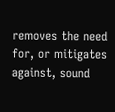removes the need for, or mitigates against, sound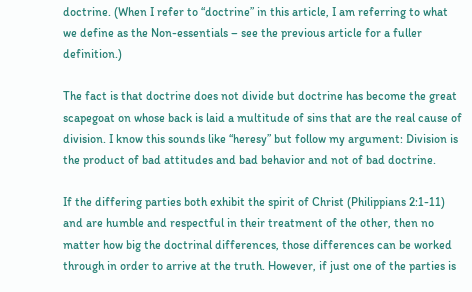doctrine. (When I refer to “doctrine” in this article, I am referring to what we define as the Non-essentials – see the previous article for a fuller definition.)

The fact is that doctrine does not divide but doctrine has become the great scapegoat on whose back is laid a multitude of sins that are the real cause of division. I know this sounds like “heresy” but follow my argument: Division is the product of bad attitudes and bad behavior and not of bad doctrine.

If the differing parties both exhibit the spirit of Christ (Philippians 2:1-11) and are humble and respectful in their treatment of the other, then no matter how big the doctrinal differences, those differences can be worked through in order to arrive at the truth. However, if just one of the parties is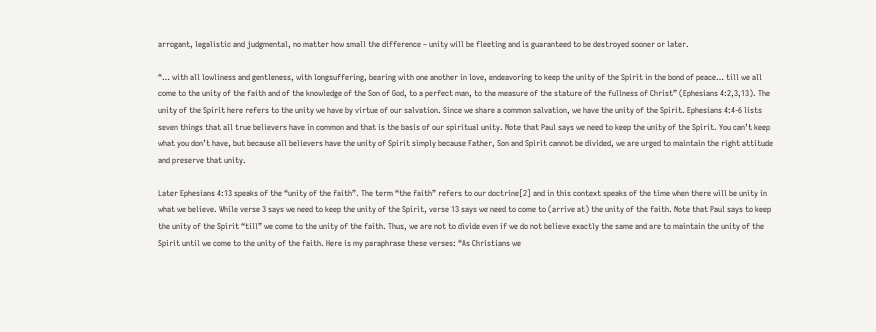arrogant, legalistic and judgmental, no matter how small the difference – unity will be fleeting and is guaranteed to be destroyed sooner or later.

“… with all lowliness and gentleness, with longsuffering, bearing with one another in love, endeavoring to keep the unity of the Spirit in the bond of peace… till we all come to the unity of the faith and of the knowledge of the Son of God, to a perfect man, to the measure of the stature of the fullness of Christ” (Ephesians 4:2,3,13). The unity of the Spirit here refers to the unity we have by virtue of our salvation. Since we share a common salvation, we have the unity of the Spirit. Ephesians 4:4-6 lists seven things that all true believers have in common and that is the basis of our spiritual unity. Note that Paul says we need to keep the unity of the Spirit. You can’t keep what you don’t have, but because all believers have the unity of Spirit simply because Father, Son and Spirit cannot be divided, we are urged to maintain the right attitude and preserve that unity.

Later Ephesians 4:13 speaks of the “unity of the faith”. The term “the faith” refers to our doctrine[2] and in this context speaks of the time when there will be unity in what we believe. While verse 3 says we need to keep the unity of the Spirit, verse 13 says we need to come to (arrive at) the unity of the faith. Note that Paul says to keep the unity of the Spirit “till” we come to the unity of the faith. Thus, we are not to divide even if we do not believe exactly the same and are to maintain the unity of the Spirit until we come to the unity of the faith. Here is my paraphrase these verses: “As Christians we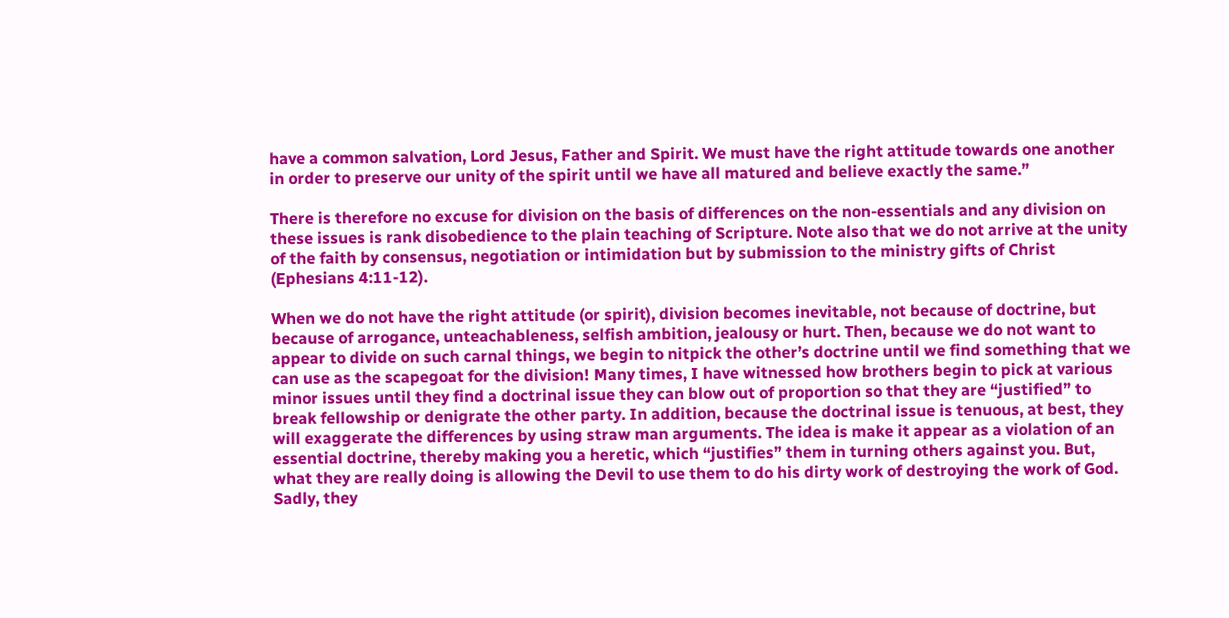have a common salvation, Lord Jesus, Father and Spirit. We must have the right attitude towards one another in order to preserve our unity of the spirit until we have all matured and believe exactly the same.”

There is therefore no excuse for division on the basis of differences on the non-essentials and any division on these issues is rank disobedience to the plain teaching of Scripture. Note also that we do not arrive at the unity of the faith by consensus, negotiation or intimidation but by submission to the ministry gifts of Christ (Ephesians 4:11-12).

When we do not have the right attitude (or spirit), division becomes inevitable, not because of doctrine, but because of arrogance, unteachableness, selfish ambition, jealousy or hurt. Then, because we do not want to appear to divide on such carnal things, we begin to nitpick the other’s doctrine until we find something that we can use as the scapegoat for the division! Many times, I have witnessed how brothers begin to pick at various minor issues until they find a doctrinal issue they can blow out of proportion so that they are “justified” to break fellowship or denigrate the other party. In addition, because the doctrinal issue is tenuous, at best, they will exaggerate the differences by using straw man arguments. The idea is make it appear as a violation of an essential doctrine, thereby making you a heretic, which “justifies” them in turning others against you. But, what they are really doing is allowing the Devil to use them to do his dirty work of destroying the work of God. Sadly, they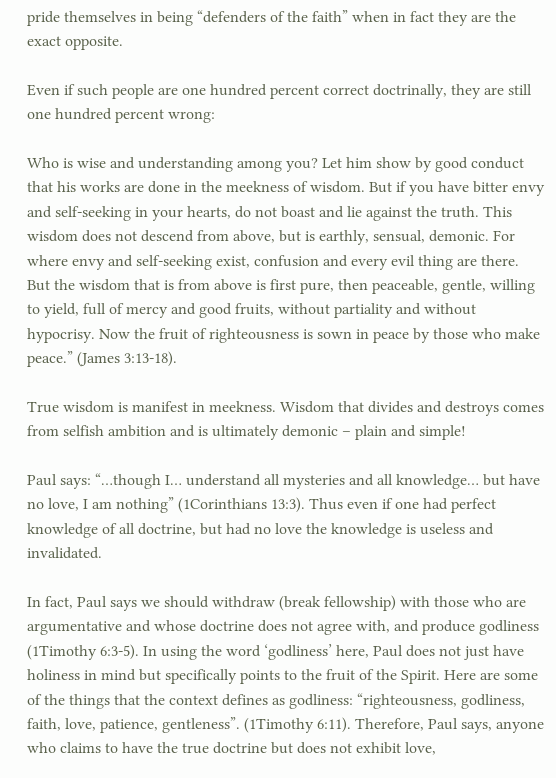pride themselves in being “defenders of the faith” when in fact they are the exact opposite.

Even if such people are one hundred percent correct doctrinally, they are still one hundred percent wrong:

Who is wise and understanding among you? Let him show by good conduct that his works are done in the meekness of wisdom. But if you have bitter envy and self-seeking in your hearts, do not boast and lie against the truth. This wisdom does not descend from above, but is earthly, sensual, demonic. For where envy and self-seeking exist, confusion and every evil thing are there. But the wisdom that is from above is first pure, then peaceable, gentle, willing to yield, full of mercy and good fruits, without partiality and without hypocrisy. Now the fruit of righteousness is sown in peace by those who make peace.” (James 3:13-18).

True wisdom is manifest in meekness. Wisdom that divides and destroys comes from selfish ambition and is ultimately demonic – plain and simple!

Paul says: “…though I… understand all mysteries and all knowledge… but have no love, I am nothing” (1Corinthians 13:3). Thus even if one had perfect knowledge of all doctrine, but had no love the knowledge is useless and invalidated.

In fact, Paul says we should withdraw (break fellowship) with those who are argumentative and whose doctrine does not agree with, and produce godliness (1Timothy 6:3-5). In using the word ‘godliness’ here, Paul does not just have holiness in mind but specifically points to the fruit of the Spirit. Here are some of the things that the context defines as godliness: “righteousness, godliness, faith, love, patience, gentleness”. (1Timothy 6:11). Therefore, Paul says, anyone who claims to have the true doctrine but does not exhibit love,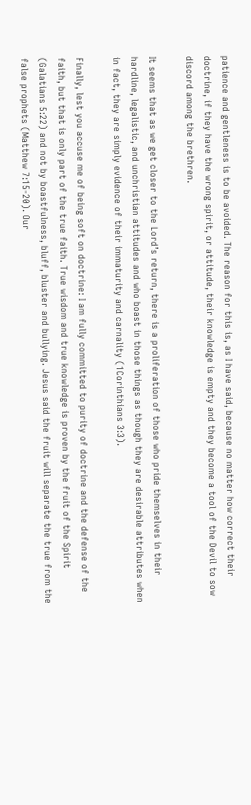patience and gentleness is to be avoided. The reason for this is, as I have said, because no matter how correct their doctrine, if they have the wrong spirit, or attitude, their knowledge is empty and they become a tool of the Devil to sow discord among the brethren.

It seems that as we get closer to the Lord’s return, there is a proliferation of those who pride themselves in their hardline, legalistic, and unchristian attitudes and who boast in those things as though they are desirable attributes when in fact, they are simply evidence of their immaturity and carnality (1Corinthians 3:3).

Finally, lest you accuse me of being soft on doctrine: I am fully committed to purity of doctrine and the defense of the faith, but that is only part of the true faith. True wisdom and true knowledge is proven by the fruit of the Spirit (Galatians 5:22) and not by boastfulness, bluff, bluster and bullying. Jesus said the fruit will separate the true from the false prophets (Matthew 7:15-20). Our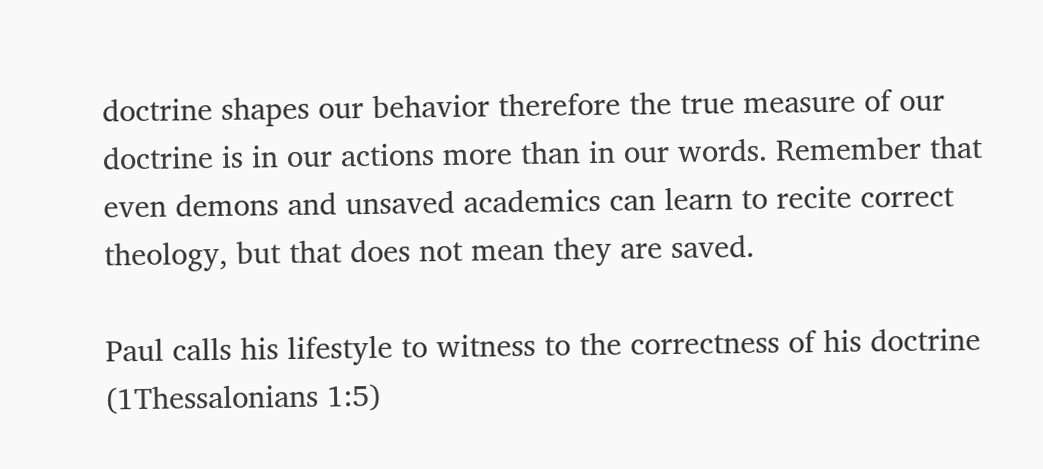doctrine shapes our behavior therefore the true measure of our doctrine is in our actions more than in our words. Remember that even demons and unsaved academics can learn to recite correct theology, but that does not mean they are saved.

Paul calls his lifestyle to witness to the correctness of his doctrine (1Thessalonians 1:5)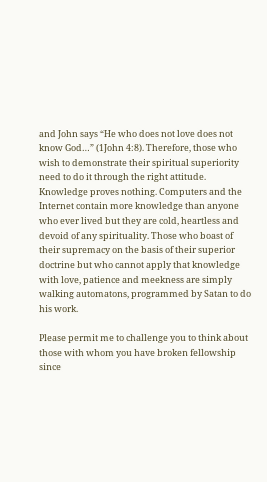and John says “He who does not love does not know God…” (1John 4:8). Therefore, those who wish to demonstrate their spiritual superiority need to do it through the right attitude. Knowledge proves nothing. Computers and the Internet contain more knowledge than anyone who ever lived but they are cold, heartless and devoid of any spirituality. Those who boast of their supremacy on the basis of their superior doctrine but who cannot apply that knowledge with love, patience and meekness are simply walking automatons, programmed by Satan to do his work.

Please permit me to challenge you to think about those with whom you have broken fellowship since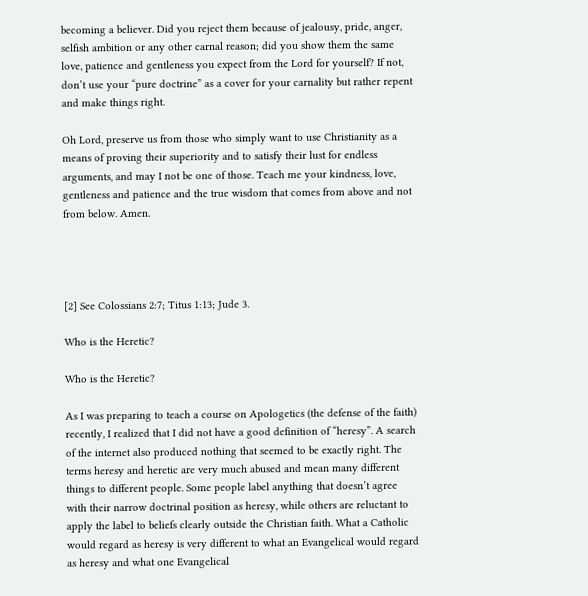becoming a believer. Did you reject them because of jealousy, pride, anger, selfish ambition or any other carnal reason; did you show them the same love, patience and gentleness you expect from the Lord for yourself? If not, don’t use your “pure doctrine” as a cover for your carnality but rather repent and make things right.

Oh Lord, preserve us from those who simply want to use Christianity as a means of proving their superiority and to satisfy their lust for endless arguments, and may I not be one of those. Teach me your kindness, love, gentleness and patience and the true wisdom that comes from above and not from below. Amen.




[2] See Colossians 2:7; Titus 1:13; Jude 3.

Who is the Heretic?

Who is the Heretic?

As I was preparing to teach a course on Apologetics (the defense of the faith) recently, I realized that I did not have a good definition of “heresy”. A search of the internet also produced nothing that seemed to be exactly right. The terms heresy and heretic are very much abused and mean many different things to different people. Some people label anything that doesn’t agree with their narrow doctrinal position as heresy, while others are reluctant to apply the label to beliefs clearly outside the Christian faith. What a Catholic would regard as heresy is very different to what an Evangelical would regard as heresy and what one Evangelical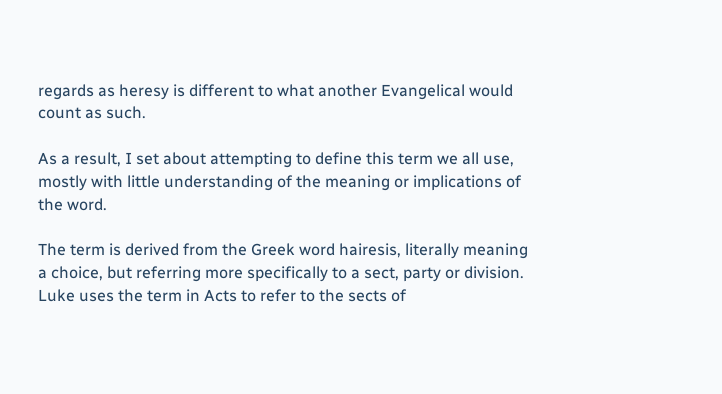regards as heresy is different to what another Evangelical would count as such.

As a result, I set about attempting to define this term we all use, mostly with little understanding of the meaning or implications of the word.

The term is derived from the Greek word hairesis, literally meaning a choice, but referring more specifically to a sect, party or division. Luke uses the term in Acts to refer to the sects of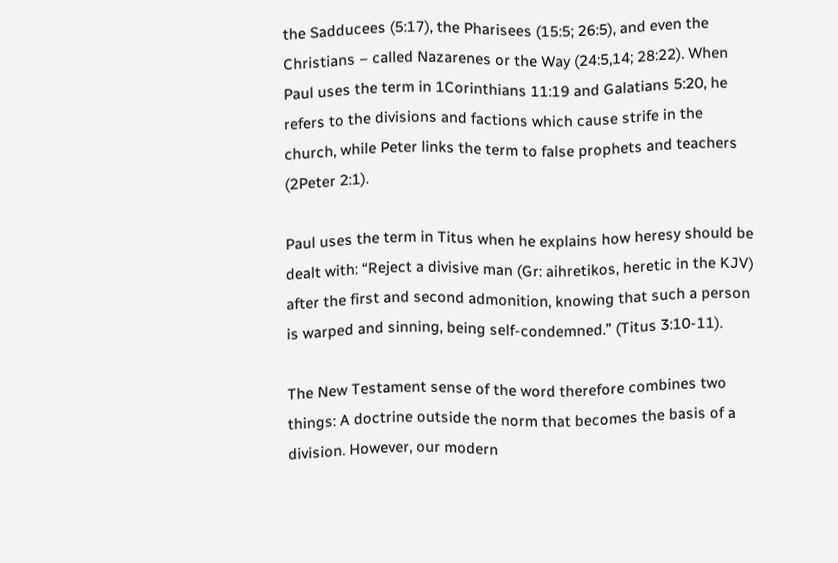the Sadducees (5:17), the Pharisees (15:5; 26:5), and even the Christians – called Nazarenes or the Way (24:5,14; 28:22). When Paul uses the term in 1Corinthians 11:19 and Galatians 5:20, he refers to the divisions and factions which cause strife in the church, while Peter links the term to false prophets and teachers (2Peter 2:1).

Paul uses the term in Titus when he explains how heresy should be dealt with: “Reject a divisive man (Gr: aihretikos, heretic in the KJV) after the first and second admonition, knowing that such a person is warped and sinning, being self-condemned.” (Titus 3:10-11).

The New Testament sense of the word therefore combines two things: A doctrine outside the norm that becomes the basis of a division. However, our modern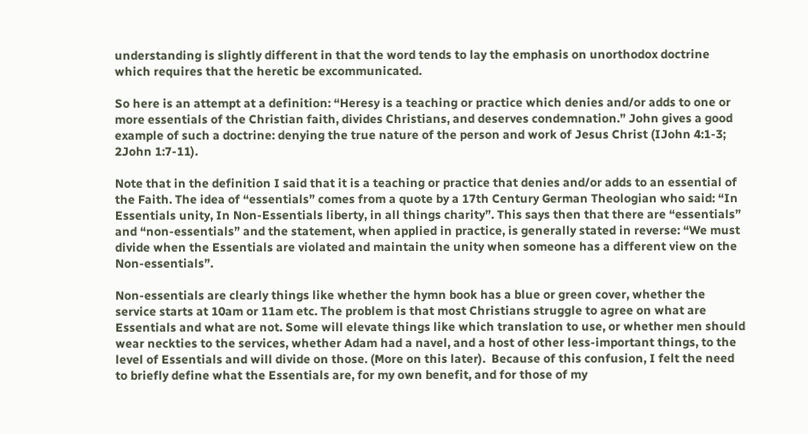understanding is slightly different in that the word tends to lay the emphasis on unorthodox doctrine which requires that the heretic be excommunicated.

So here is an attempt at a definition: “Heresy is a teaching or practice which denies and/or adds to one or more essentials of the Christian faith, divides Christians, and deserves condemnation.” John gives a good example of such a doctrine: denying the true nature of the person and work of Jesus Christ (IJohn 4:1-3; 2John 1:7-11).

Note that in the definition I said that it is a teaching or practice that denies and/or adds to an essential of the Faith. The idea of “essentials” comes from a quote by a 17th Century German Theologian who said: “In Essentials unity, In Non-Essentials liberty, in all things charity”. This says then that there are “essentials” and “non-essentials” and the statement, when applied in practice, is generally stated in reverse: “We must divide when the Essentials are violated and maintain the unity when someone has a different view on the Non-essentials”.

Non-essentials are clearly things like whether the hymn book has a blue or green cover, whether the service starts at 10am or 11am etc. The problem is that most Christians struggle to agree on what are Essentials and what are not. Some will elevate things like which translation to use, or whether men should wear neckties to the services, whether Adam had a navel, and a host of other less-important things, to the level of Essentials and will divide on those. (More on this later).  Because of this confusion, I felt the need to briefly define what the Essentials are, for my own benefit, and for those of my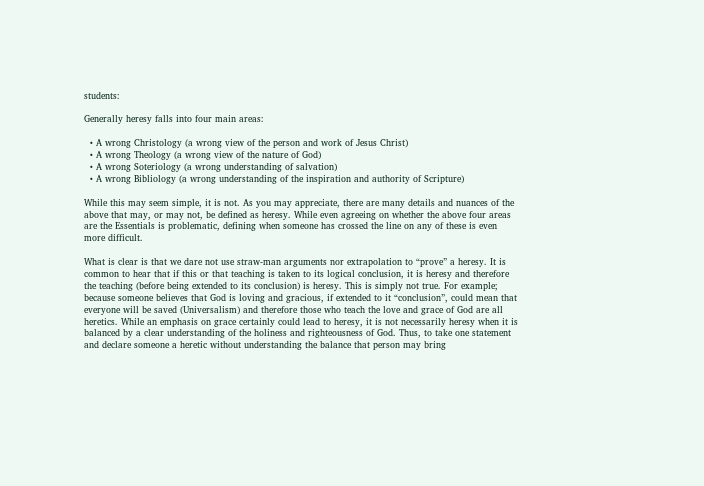students:

Generally heresy falls into four main areas:

  • A wrong Christology (a wrong view of the person and work of Jesus Christ)
  • A wrong Theology (a wrong view of the nature of God)
  • A wrong Soteriology (a wrong understanding of salvation)
  • A wrong Bibliology (a wrong understanding of the inspiration and authority of Scripture)

While this may seem simple, it is not. As you may appreciate, there are many details and nuances of the above that may, or may not, be defined as heresy. While even agreeing on whether the above four areas are the Essentials is problematic, defining when someone has crossed the line on any of these is even more difficult.

What is clear is that we dare not use straw-man arguments nor extrapolation to “prove” a heresy. It is common to hear that if this or that teaching is taken to its logical conclusion, it is heresy and therefore the teaching (before being extended to its conclusion) is heresy. This is simply not true. For example; because someone believes that God is loving and gracious, if extended to it “conclusion”, could mean that everyone will be saved (Universalism) and therefore those who teach the love and grace of God are all heretics. While an emphasis on grace certainly could lead to heresy, it is not necessarily heresy when it is balanced by a clear understanding of the holiness and righteousness of God. Thus, to take one statement and declare someone a heretic without understanding the balance that person may bring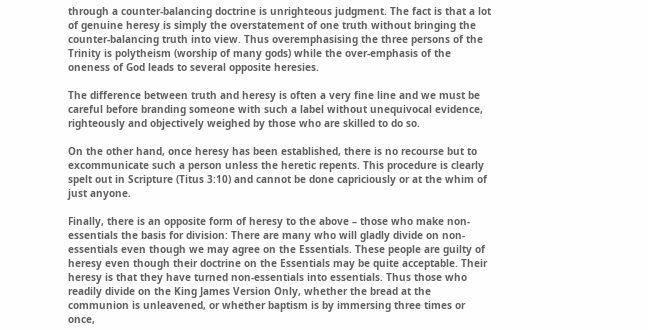through a counter-balancing doctrine is unrighteous judgment. The fact is that a lot of genuine heresy is simply the overstatement of one truth without bringing the counter-balancing truth into view. Thus overemphasising the three persons of the Trinity is polytheism (worship of many gods) while the over-emphasis of the oneness of God leads to several opposite heresies.

The difference between truth and heresy is often a very fine line and we must be careful before branding someone with such a label without unequivocal evidence, righteously and objectively weighed by those who are skilled to do so.

On the other hand, once heresy has been established, there is no recourse but to excommunicate such a person unless the heretic repents. This procedure is clearly spelt out in Scripture (Titus 3:10) and cannot be done capriciously or at the whim of just anyone.

Finally, there is an opposite form of heresy to the above – those who make non-essentials the basis for division: There are many who will gladly divide on non-essentials even though we may agree on the Essentials. These people are guilty of heresy even though their doctrine on the Essentials may be quite acceptable. Their heresy is that they have turned non-essentials into essentials. Thus those who readily divide on the King James Version Only, whether the bread at the communion is unleavened, or whether baptism is by immersing three times or once,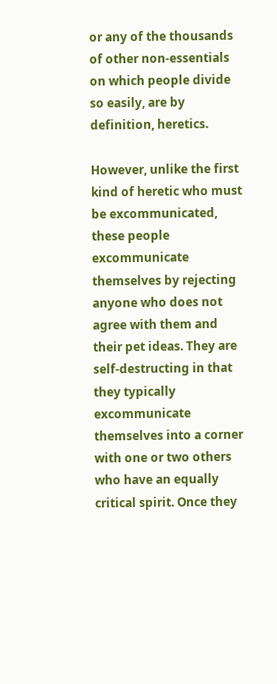or any of the thousands of other non-essentials on which people divide so easily, are by definition, heretics.

However, unlike the first kind of heretic who must be excommunicated, these people excommunicate themselves by rejecting anyone who does not agree with them and their pet ideas. They are self-destructing in that they typically excommunicate themselves into a corner with one or two others who have an equally critical spirit. Once they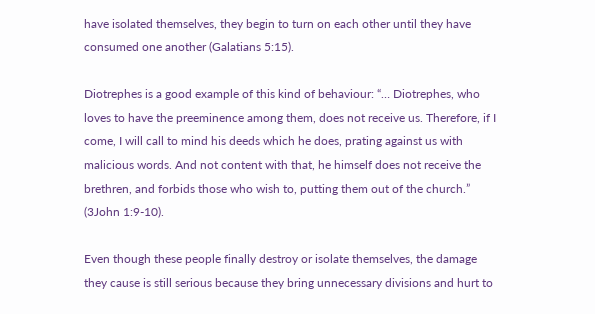have isolated themselves, they begin to turn on each other until they have consumed one another (Galatians 5:15).

Diotrephes is a good example of this kind of behaviour: “… Diotrephes, who loves to have the preeminence among them, does not receive us. Therefore, if I come, I will call to mind his deeds which he does, prating against us with malicious words. And not content with that, he himself does not receive the brethren, and forbids those who wish to, putting them out of the church.” (3John 1:9-10).

Even though these people finally destroy or isolate themselves, the damage they cause is still serious because they bring unnecessary divisions and hurt to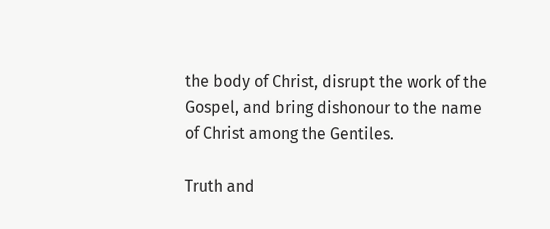the body of Christ, disrupt the work of the Gospel, and bring dishonour to the name of Christ among the Gentiles.

Truth and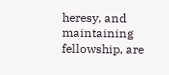heresy, and maintaining fellowship, are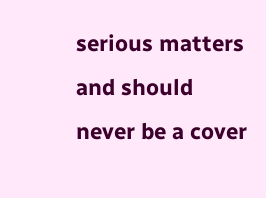serious matters and should never be a cover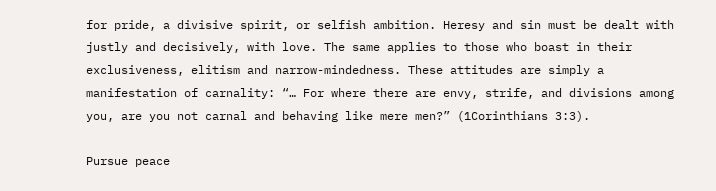for pride, a divisive spirit, or selfish ambition. Heresy and sin must be dealt with justly and decisively, with love. The same applies to those who boast in their exclusiveness, elitism and narrow-mindedness. These attitudes are simply a manifestation of carnality: “… For where there are envy, strife, and divisions among you, are you not carnal and behaving like mere men?” (1Corinthians 3:3).

Pursue peace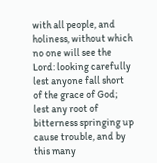with all people, and holiness, without which no one will see the Lord: looking carefully lest anyone fall short of the grace of God; lest any root of bitterness springing up cause trouble, and by this many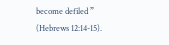become defiled ” (Hebrews 12:14-15).